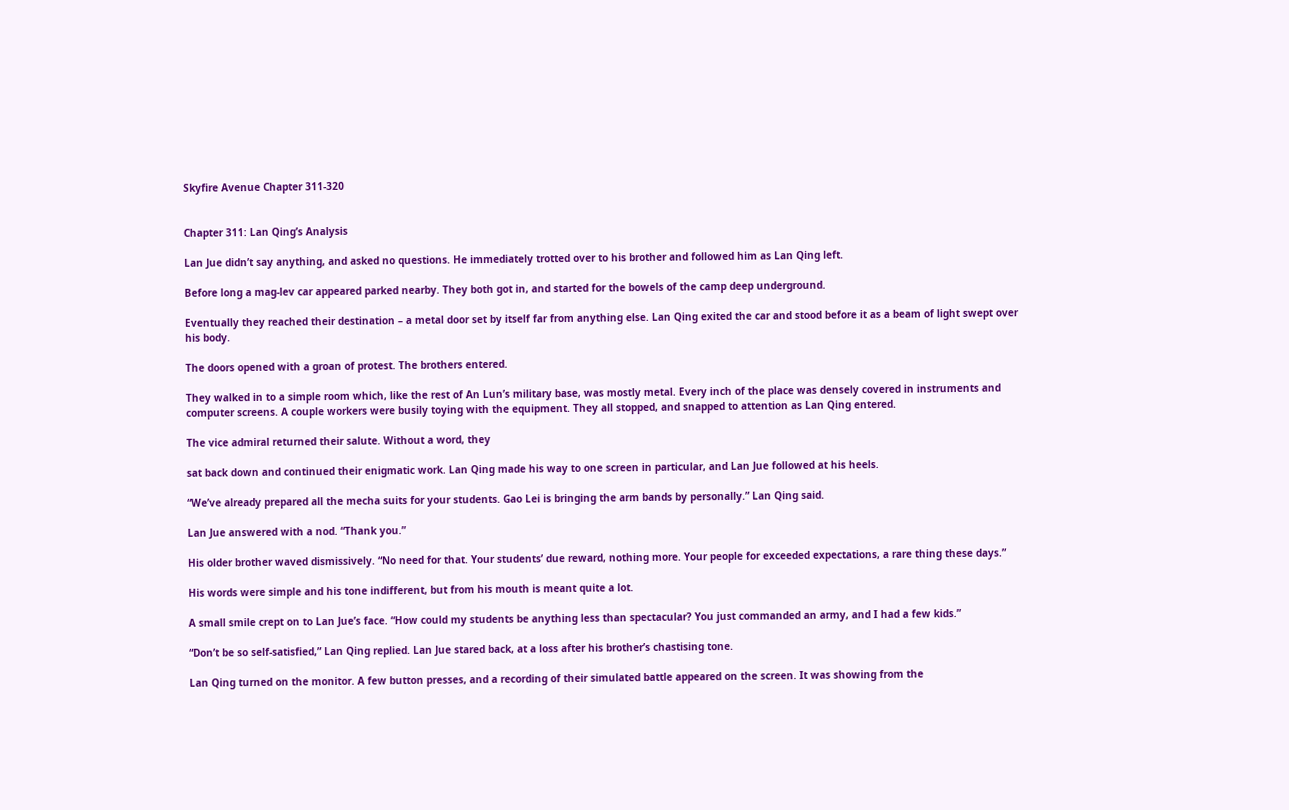Skyfire Avenue Chapter 311-320


Chapter 311: Lan Qing’s Analysis

Lan Jue didn’t say anything, and asked no questions. He immediately trotted over to his brother and followed him as Lan Qing left.

Before long a mag-lev car appeared parked nearby. They both got in, and started for the bowels of the camp deep underground.

Eventually they reached their destination – a metal door set by itself far from anything else. Lan Qing exited the car and stood before it as a beam of light swept over his body.

The doors opened with a groan of protest. The brothers entered.

They walked in to a simple room which, like the rest of An Lun’s military base, was mostly metal. Every inch of the place was densely covered in instruments and computer screens. A couple workers were busily toying with the equipment. They all stopped, and snapped to attention as Lan Qing entered.

The vice admiral returned their salute. Without a word, they

sat back down and continued their enigmatic work. Lan Qing made his way to one screen in particular, and Lan Jue followed at his heels.

“We’ve already prepared all the mecha suits for your students. Gao Lei is bringing the arm bands by personally.” Lan Qing said.

Lan Jue answered with a nod. “Thank you.”

His older brother waved dismissively. “No need for that. Your students’ due reward, nothing more. Your people for exceeded expectations, a rare thing these days.”

His words were simple and his tone indifferent, but from his mouth is meant quite a lot.

A small smile crept on to Lan Jue’s face. “How could my students be anything less than spectacular? You just commanded an army, and I had a few kids.”

“Don’t be so self-satisfied,” Lan Qing replied. Lan Jue stared back, at a loss after his brother’s chastising tone.

Lan Qing turned on the monitor. A few button presses, and a recording of their simulated battle appeared on the screen. It was showing from the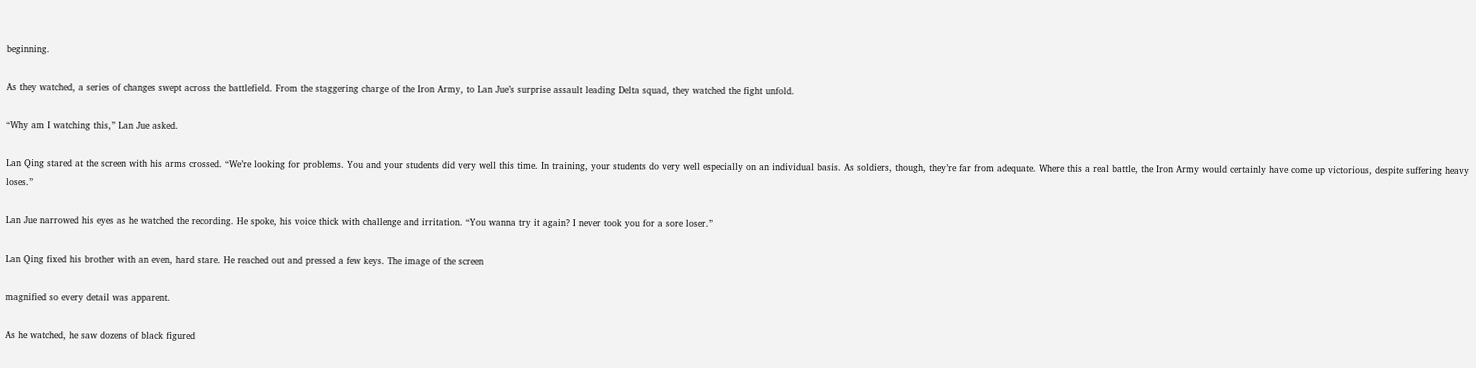beginning.

As they watched, a series of changes swept across the battlefield. From the staggering charge of the Iron Army, to Lan Jue’s surprise assault leading Delta squad, they watched the fight unfold.

“Why am I watching this,” Lan Jue asked.

Lan Qing stared at the screen with his arms crossed. “We’re looking for problems. You and your students did very well this time. In training, your students do very well especially on an individual basis. As soldiers, though, they’re far from adequate. Where this a real battle, the Iron Army would certainly have come up victorious, despite suffering heavy loses.”

Lan Jue narrowed his eyes as he watched the recording. He spoke, his voice thick with challenge and irritation. “You wanna try it again? I never took you for a sore loser.”

Lan Qing fixed his brother with an even, hard stare. He reached out and pressed a few keys. The image of the screen

magnified so every detail was apparent.

As he watched, he saw dozens of black figured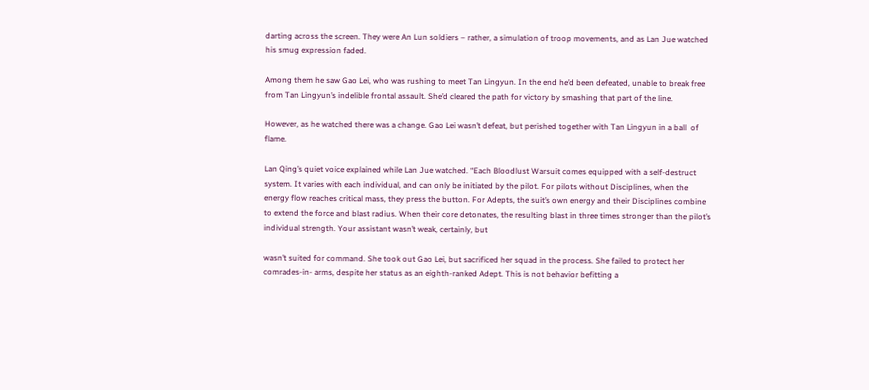darting across the screen. They were An Lun soldiers – rather, a simulation of troop movements, and as Lan Jue watched his smug expression faded.

Among them he saw Gao Lei, who was rushing to meet Tan Lingyun. In the end he’d been defeated, unable to break free from Tan Lingyun’s indelible frontal assault. She’d cleared the path for victory by smashing that part of the line.

However, as he watched there was a change. Gao Lei wasn’t defeat, but perished together with Tan Lingyun in a ball  of flame.

Lan Qing’s quiet voice explained while Lan Jue watched. “Each Bloodlust Warsuit comes equipped with a self-destruct system. It varies with each individual, and can only be initiated by the pilot. For pilots without Disciplines, when the energy flow reaches critical mass, they press the button. For Adepts, the suit’s own energy and their Disciplines combine to extend the force and blast radius. When their core detonates, the resulting blast in three times stronger than the pilot’s individual strength. Your assistant wasn’t weak, certainly, but

wasn’t suited for command. She took out Gao Lei, but sacrificed her squad in the process. She failed to protect her comrades-in- arms, despite her status as an eighth-ranked Adept. This is not behavior befitting a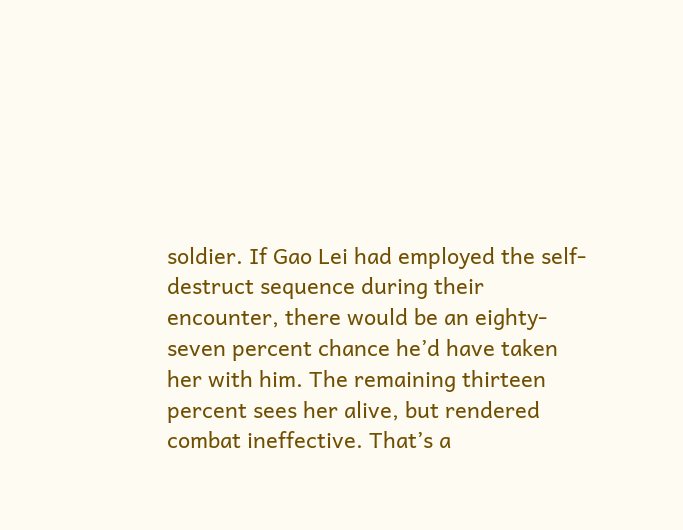soldier. If Gao Lei had employed the self- destruct sequence during their encounter, there would be an eighty-seven percent chance he’d have taken her with him. The remaining thirteen percent sees her alive, but rendered combat ineffective. That’s a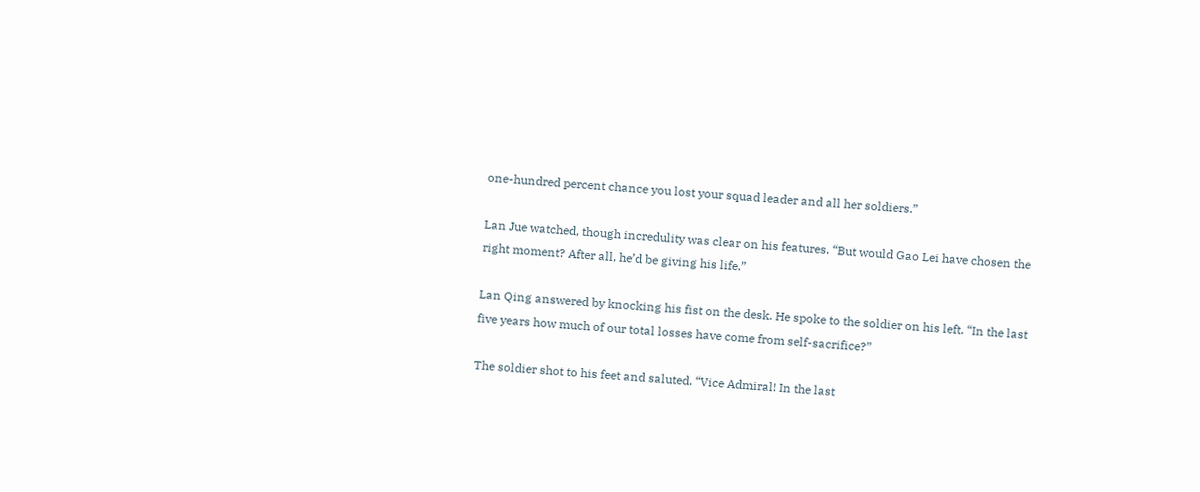one-hundred percent chance you lost your squad leader and all her soldiers.”

Lan Jue watched, though incredulity was clear on his features. “But would Gao Lei have chosen the right moment? After all, he’d be giving his life.”

Lan Qing answered by knocking his fist on the desk. He spoke to the soldier on his left. “In the last five years how much of our total losses have come from self-sacrifice?”

The soldier shot to his feet and saluted. “Vice Admiral! In the last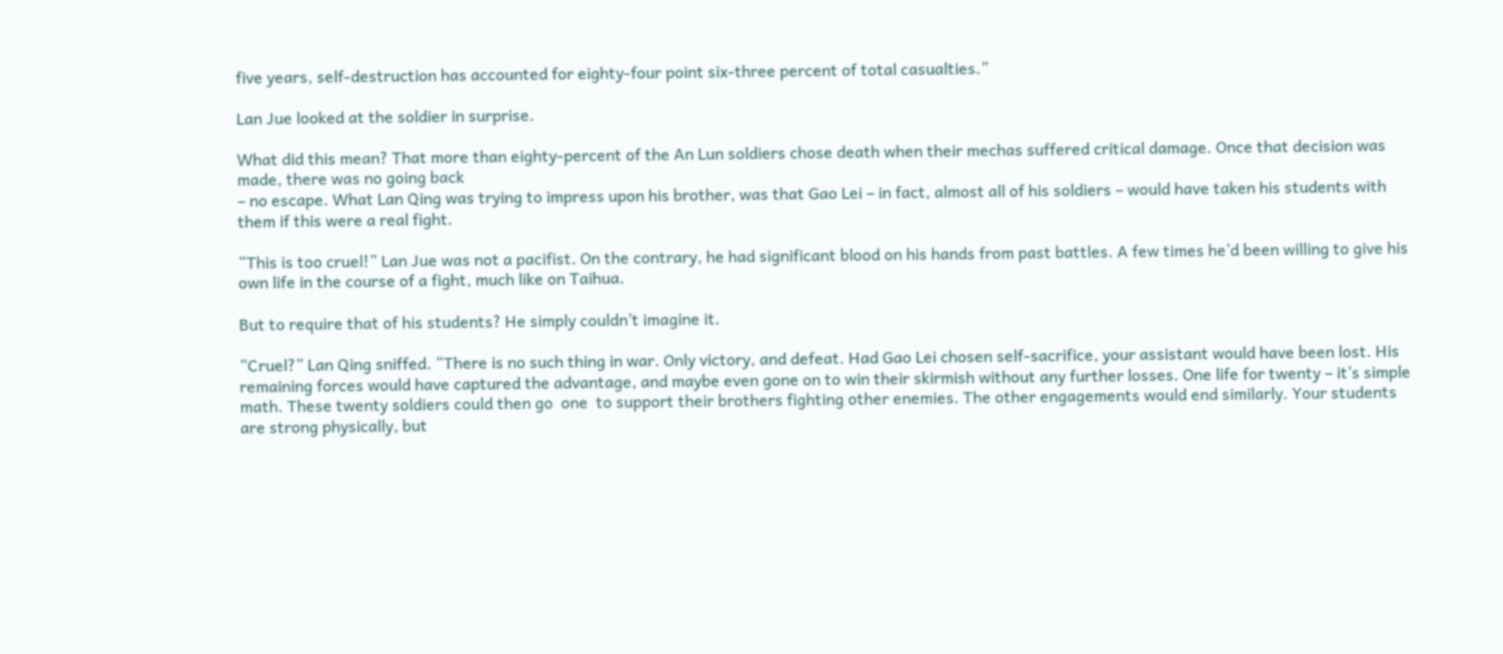five years, self-destruction has accounted for eighty-four point six-three percent of total casualties.”

Lan Jue looked at the soldier in surprise.

What did this mean? That more than eighty-percent of the An Lun soldiers chose death when their mechas suffered critical damage. Once that decision was made, there was no going back
– no escape. What Lan Qing was trying to impress upon his brother, was that Gao Lei – in fact, almost all of his soldiers – would have taken his students with them if this were a real fight.

“This is too cruel!” Lan Jue was not a pacifist. On the contrary, he had significant blood on his hands from past battles. A few times he’d been willing to give his own life in the course of a fight, much like on Taihua.

But to require that of his students? He simply couldn’t imagine it.

“Cruel?” Lan Qing sniffed. “There is no such thing in war. Only victory, and defeat. Had Gao Lei chosen self-sacrifice, your assistant would have been lost. His remaining forces would have captured the advantage, and maybe even gone on to win their skirmish without any further losses. One life for twenty – it’s simple math. These twenty soldiers could then go  one  to support their brothers fighting other enemies. The other engagements would end similarly. Your students are strong physically, but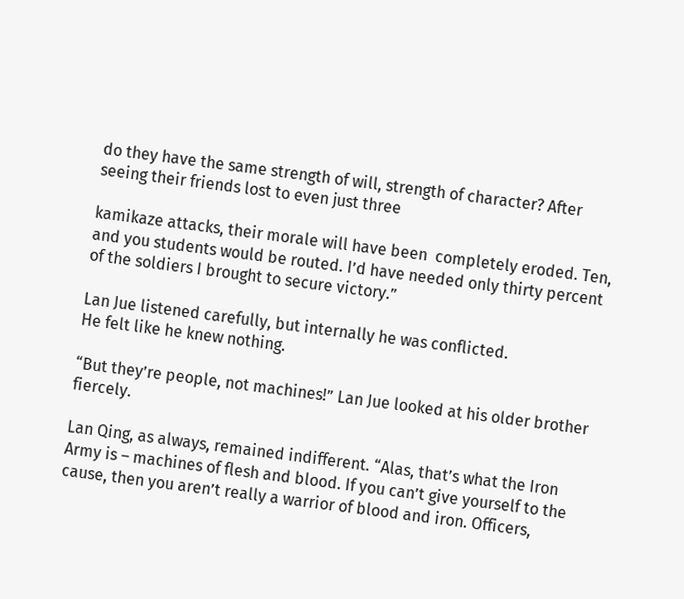do they have the same strength of will, strength of character? After seeing their friends lost to even just three

kamikaze attacks, their morale will have been  completely eroded. Ten, and you students would be routed. I’d have needed only thirty percent of the soldiers I brought to secure victory.”

Lan Jue listened carefully, but internally he was conflicted.
He felt like he knew nothing.

“But they’re people, not machines!” Lan Jue looked at his older brother fiercely.

Lan Qing, as always, remained indifferent. “Alas, that’s what the Iron Army is – machines of flesh and blood. If you can’t give yourself to the cause, then you aren’t really a warrior of blood and iron. Officers,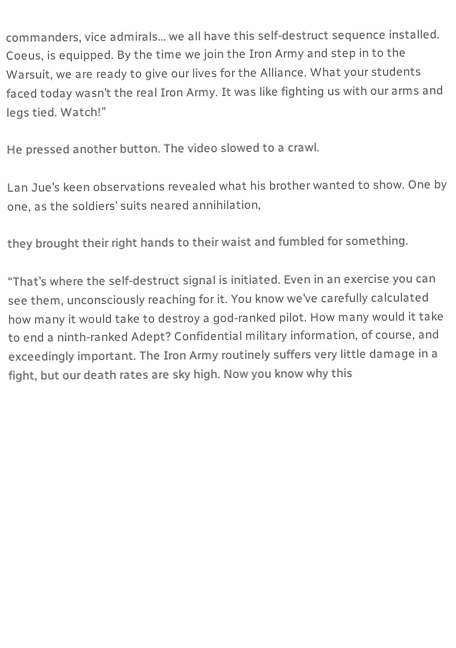commanders, vice admirals… we all have this self-destruct sequence installed. Coeus, is equipped. By the time we join the Iron Army and step in to the Warsuit, we are ready to give our lives for the Alliance. What your students faced today wasn’t the real Iron Army. It was like fighting us with our arms and legs tied. Watch!”

He pressed another button. The video slowed to a crawl.

Lan Jue’s keen observations revealed what his brother wanted to show. One by one, as the soldiers’ suits neared annihilation,

they brought their right hands to their waist and fumbled for something.

“That’s where the self-destruct signal is initiated. Even in an exercise you can see them, unconsciously reaching for it. You know we’ve carefully calculated how many it would take to destroy a god-ranked pilot. How many would it take to end a ninth-ranked Adept? Confidential military information, of course, and exceedingly important. The Iron Army routinely suffers very little damage in a fight, but our death rates are sky high. Now you know why this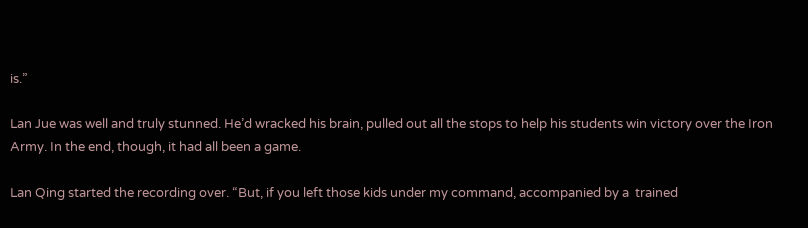is.”

Lan Jue was well and truly stunned. He’d wracked his brain, pulled out all the stops to help his students win victory over the Iron Army. In the end, though, it had all been a game.

Lan Qing started the recording over. “But, if you left those kids under my command, accompanied by a  trained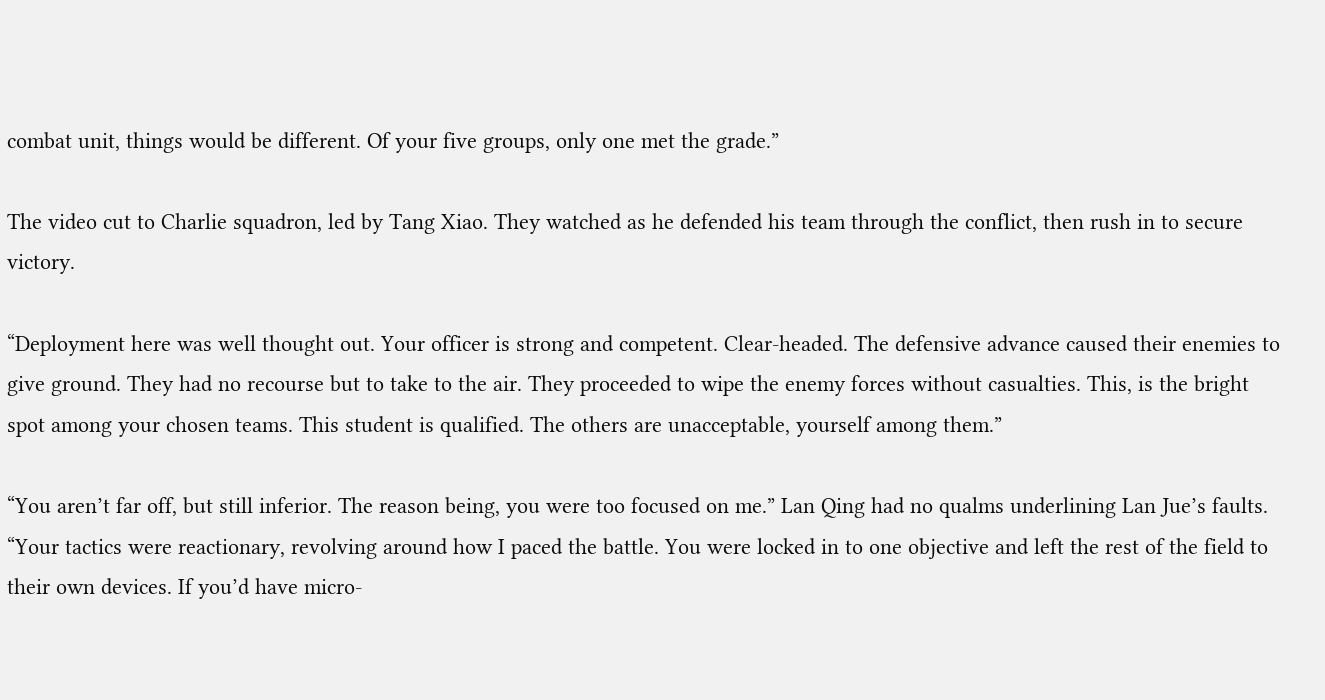combat unit, things would be different. Of your five groups, only one met the grade.”

The video cut to Charlie squadron, led by Tang Xiao. They watched as he defended his team through the conflict, then rush in to secure victory.

“Deployment here was well thought out. Your officer is strong and competent. Clear-headed. The defensive advance caused their enemies to give ground. They had no recourse but to take to the air. They proceeded to wipe the enemy forces without casualties. This, is the bright spot among your chosen teams. This student is qualified. The others are unacceptable, yourself among them.”

“You aren’t far off, but still inferior. The reason being, you were too focused on me.” Lan Qing had no qualms underlining Lan Jue’s faults. “Your tactics were reactionary, revolving around how I paced the battle. You were locked in to one objective and left the rest of the field to their own devices. If you’d have micro-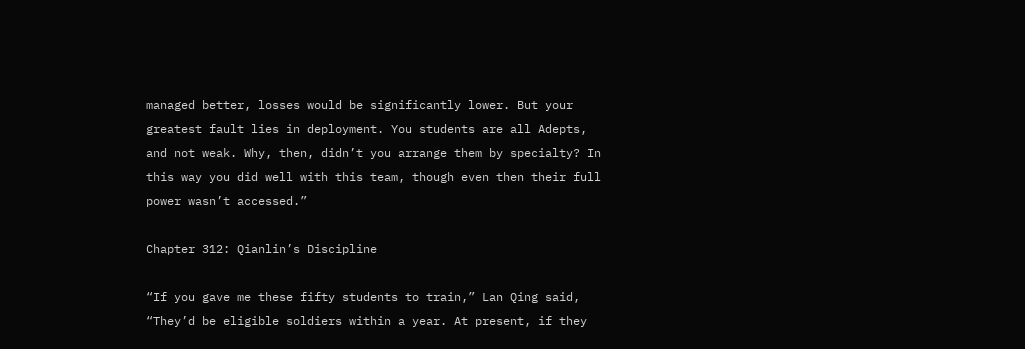managed better, losses would be significantly lower. But your greatest fault lies in deployment. You students are all Adepts, and not weak. Why, then, didn’t you arrange them by specialty? In this way you did well with this team, though even then their full power wasn’t accessed.”

Chapter 312: Qianlin’s Discipline

“If you gave me these fifty students to train,” Lan Qing said, “They’d be eligible soldiers within a year. At present, if they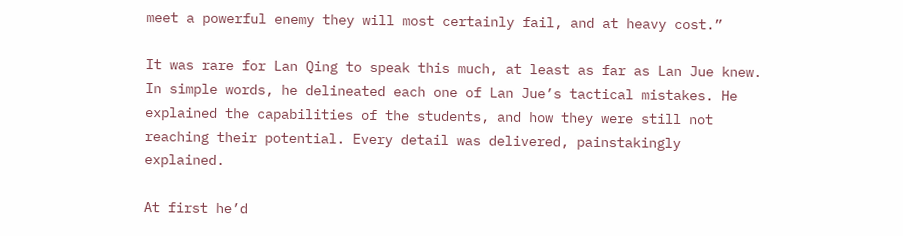meet a powerful enemy they will most certainly fail, and at heavy cost.”

It was rare for Lan Qing to speak this much, at least as far as Lan Jue knew. In simple words, he delineated each one of Lan Jue’s tactical mistakes. He explained the capabilities of the students, and how they were still not reaching their potential. Every detail was delivered, painstakingly explained.

At first he’d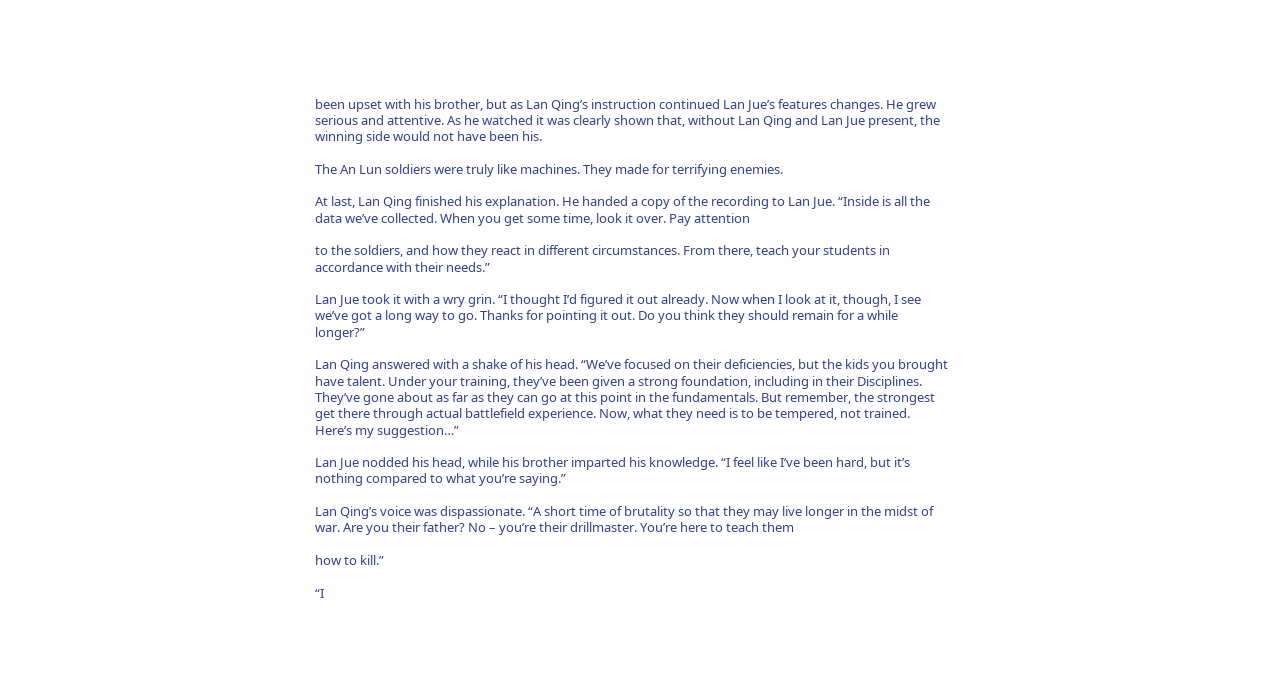been upset with his brother, but as Lan Qing’s instruction continued Lan Jue’s features changes. He grew serious and attentive. As he watched it was clearly shown that, without Lan Qing and Lan Jue present, the winning side would not have been his.

The An Lun soldiers were truly like machines. They made for terrifying enemies.

At last, Lan Qing finished his explanation. He handed a copy of the recording to Lan Jue. “Inside is all the data we’ve collected. When you get some time, look it over. Pay attention

to the soldiers, and how they react in different circumstances. From there, teach your students in accordance with their needs.”

Lan Jue took it with a wry grin. “I thought I’d figured it out already. Now when I look at it, though, I see we’ve got a long way to go. Thanks for pointing it out. Do you think they should remain for a while longer?”

Lan Qing answered with a shake of his head. “We’ve focused on their deficiencies, but the kids you brought have talent. Under your training, they’ve been given a strong foundation, including in their Disciplines. They’ve gone about as far as they can go at this point in the fundamentals. But remember, the strongest get there through actual battlefield experience. Now, what they need is to be tempered, not trained. Here’s my suggestion…”

Lan Jue nodded his head, while his brother imparted his knowledge. “I feel like I’ve been hard, but it’s nothing compared to what you’re saying.”

Lan Qing’s voice was dispassionate. “A short time of brutality so that they may live longer in the midst of war. Are you their father? No – you’re their drillmaster. You’re here to teach them

how to kill.”

“I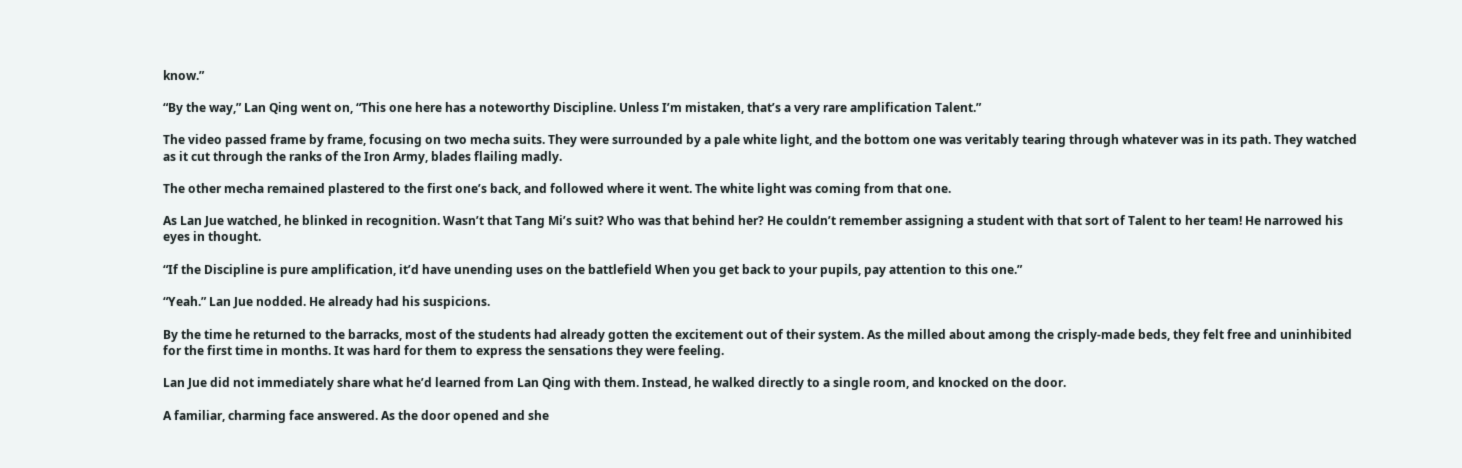know.”

“By the way,” Lan Qing went on, “This one here has a noteworthy Discipline. Unless I’m mistaken, that’s a very rare amplification Talent.”

The video passed frame by frame, focusing on two mecha suits. They were surrounded by a pale white light, and the bottom one was veritably tearing through whatever was in its path. They watched as it cut through the ranks of the Iron Army, blades flailing madly.

The other mecha remained plastered to the first one’s back, and followed where it went. The white light was coming from that one.

As Lan Jue watched, he blinked in recognition. Wasn’t that Tang Mi’s suit? Who was that behind her? He couldn’t remember assigning a student with that sort of Talent to her team! He narrowed his eyes in thought.

“If the Discipline is pure amplification, it’d have unending uses on the battlefield When you get back to your pupils, pay attention to this one.”

“Yeah.” Lan Jue nodded. He already had his suspicions.

By the time he returned to the barracks, most of the students had already gotten the excitement out of their system. As the milled about among the crisply-made beds, they felt free and uninhibited for the first time in months. It was hard for them to express the sensations they were feeling.

Lan Jue did not immediately share what he’d learned from Lan Qing with them. Instead, he walked directly to a single room, and knocked on the door.

A familiar, charming face answered. As the door opened and she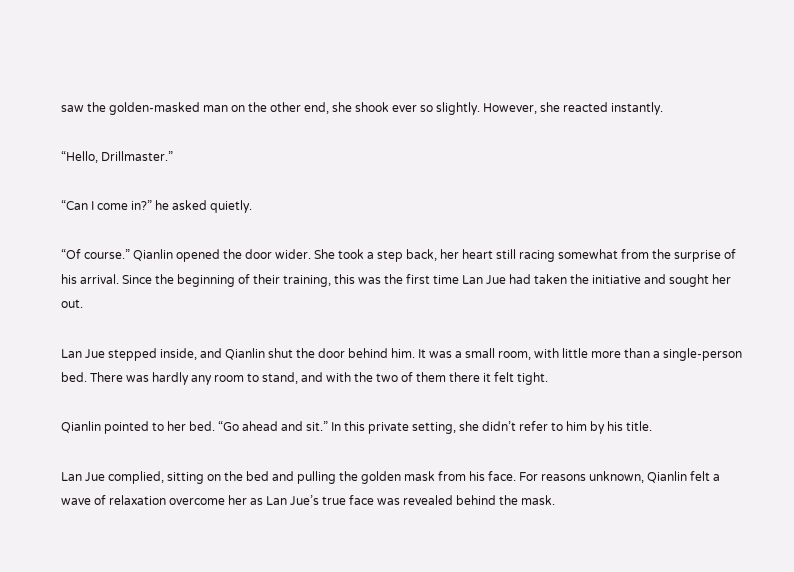saw the golden-masked man on the other end, she shook ever so slightly. However, she reacted instantly.

“Hello, Drillmaster.”

“Can I come in?” he asked quietly.

“Of course.” Qianlin opened the door wider. She took a step back, her heart still racing somewhat from the surprise of his arrival. Since the beginning of their training, this was the first time Lan Jue had taken the initiative and sought her out.

Lan Jue stepped inside, and Qianlin shut the door behind him. It was a small room, with little more than a single-person bed. There was hardly any room to stand, and with the two of them there it felt tight.

Qianlin pointed to her bed. “Go ahead and sit.” In this private setting, she didn’t refer to him by his title.

Lan Jue complied, sitting on the bed and pulling the golden mask from his face. For reasons unknown, Qianlin felt a wave of relaxation overcome her as Lan Jue’s true face was revealed behind the mask.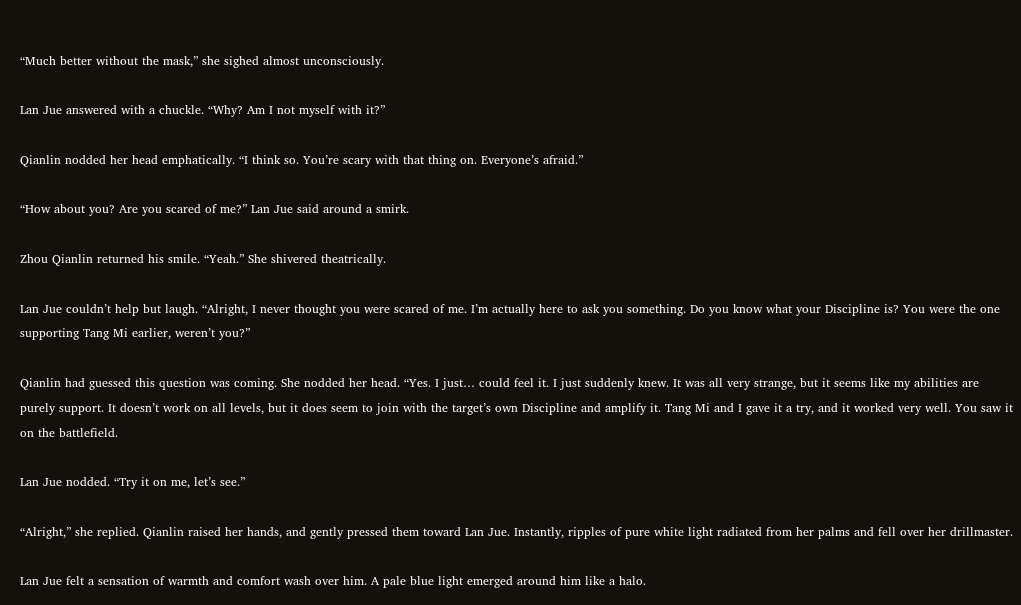“Much better without the mask,” she sighed almost unconsciously.

Lan Jue answered with a chuckle. “Why? Am I not myself with it?”

Qianlin nodded her head emphatically. “I think so. You’re scary with that thing on. Everyone’s afraid.”

“How about you? Are you scared of me?” Lan Jue said around a smirk.

Zhou Qianlin returned his smile. “Yeah.” She shivered theatrically.

Lan Jue couldn’t help but laugh. “Alright, I never thought you were scared of me. I’m actually here to ask you something. Do you know what your Discipline is? You were the one supporting Tang Mi earlier, weren’t you?”

Qianlin had guessed this question was coming. She nodded her head. “Yes. I just… could feel it. I just suddenly knew. It was all very strange, but it seems like my abilities are purely support. It doesn’t work on all levels, but it does seem to join with the target’s own Discipline and amplify it. Tang Mi and I gave it a try, and it worked very well. You saw it on the battlefield.

Lan Jue nodded. “Try it on me, let’s see.”

“Alright,” she replied. Qianlin raised her hands, and gently pressed them toward Lan Jue. Instantly, ripples of pure white light radiated from her palms and fell over her drillmaster.

Lan Jue felt a sensation of warmth and comfort wash over him. A pale blue light emerged around him like a halo.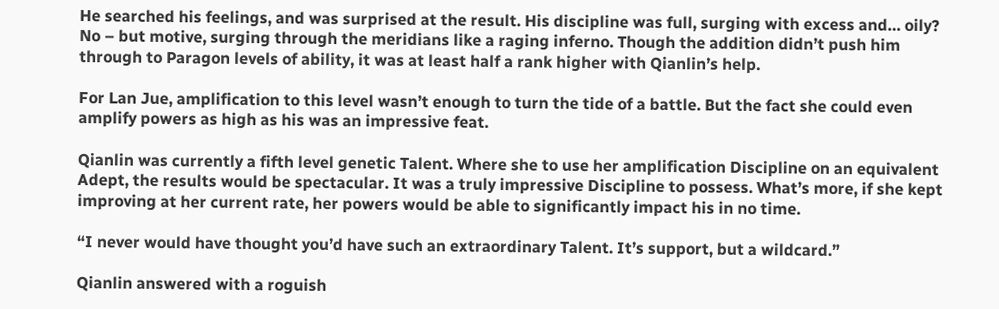He searched his feelings, and was surprised at the result. His discipline was full, surging with excess and… oily? No – but motive, surging through the meridians like a raging inferno. Though the addition didn’t push him through to Paragon levels of ability, it was at least half a rank higher with Qianlin’s help.

For Lan Jue, amplification to this level wasn’t enough to turn the tide of a battle. But the fact she could even amplify powers as high as his was an impressive feat.

Qianlin was currently a fifth level genetic Talent. Where she to use her amplification Discipline on an equivalent Adept, the results would be spectacular. It was a truly impressive Discipline to possess. What’s more, if she kept improving at her current rate, her powers would be able to significantly impact his in no time.

“I never would have thought you’d have such an extraordinary Talent. It’s support, but a wildcard.”

Qianlin answered with a roguish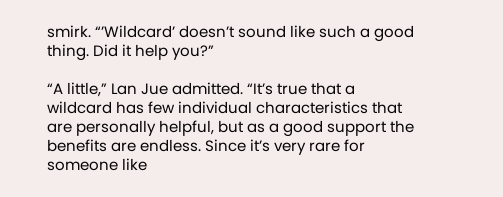smirk. “’Wildcard’ doesn’t sound like such a good thing. Did it help you?”

“A little,” Lan Jue admitted. “It’s true that a wildcard has few individual characteristics that are personally helpful, but as a good support the benefits are endless. Since it’s very rare for someone like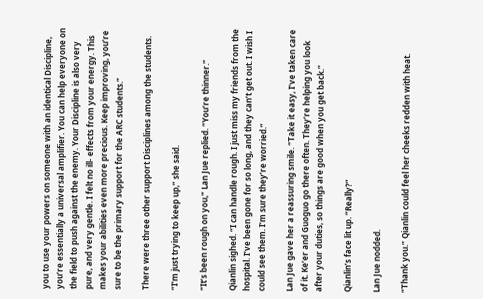you to use your powers on someone with an identical Discipline, you’re essentially a universal amplifier. You can help everyone on the field to push against the enemy. Your Discipline is also very pure, and very gentle. I felt no ill- effects from your energy. This makes your abilities even more precious. Keep improving, you’re sure to be the primary support for the ARC students.”

There were three other support Disciplines among the students.

“I’m just trying to keep up,” she said.

“It’s been rough on you,” Lan Jue replied. “You’re thinner.”

Qianlin sighed. “I can handle rough. I just miss my friends from the hospital. I’ve been gone for so long, and they can’t get out. I wish I could see them. I’m sure they’re worried.”

Lan Jue gave her a reassuring smile. “Take it easy, I’ve taken care of it. Ke’er and Guoguo go there often. They’re helping you look after your duties, so things are good when you get back.”

Qianlin’s face lit up. “Really?”

Lan Jue nodded.

“Thank you.” Qianlin could feel her cheeks redden with heat.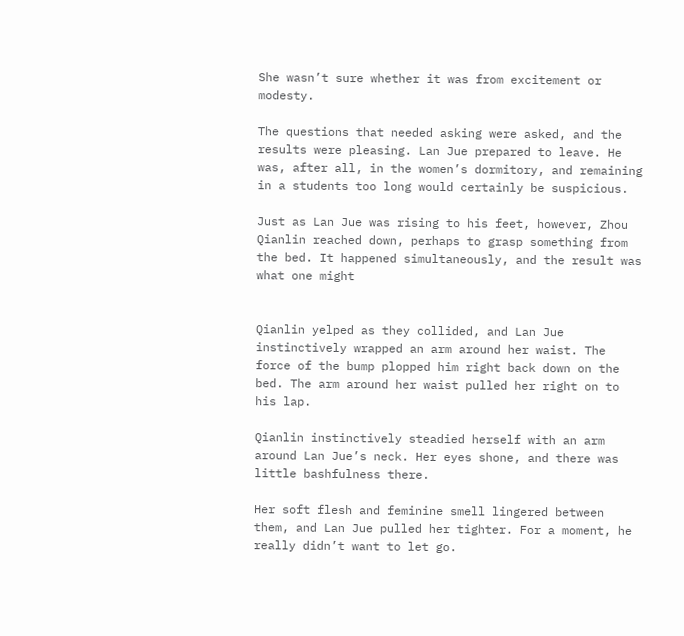She wasn’t sure whether it was from excitement or modesty.

The questions that needed asking were asked, and the results were pleasing. Lan Jue prepared to leave. He was, after all, in the women’s dormitory, and remaining in a students too long would certainly be suspicious.

Just as Lan Jue was rising to his feet, however, Zhou Qianlin reached down, perhaps to grasp something from the bed. It happened simultaneously, and the result was what one might


Qianlin yelped as they collided, and Lan Jue instinctively wrapped an arm around her waist. The force of the bump plopped him right back down on the bed. The arm around her waist pulled her right on to his lap.

Qianlin instinctively steadied herself with an arm around Lan Jue’s neck. Her eyes shone, and there was little bashfulness there.

Her soft flesh and feminine smell lingered between them, and Lan Jue pulled her tighter. For a moment, he really didn’t want to let go.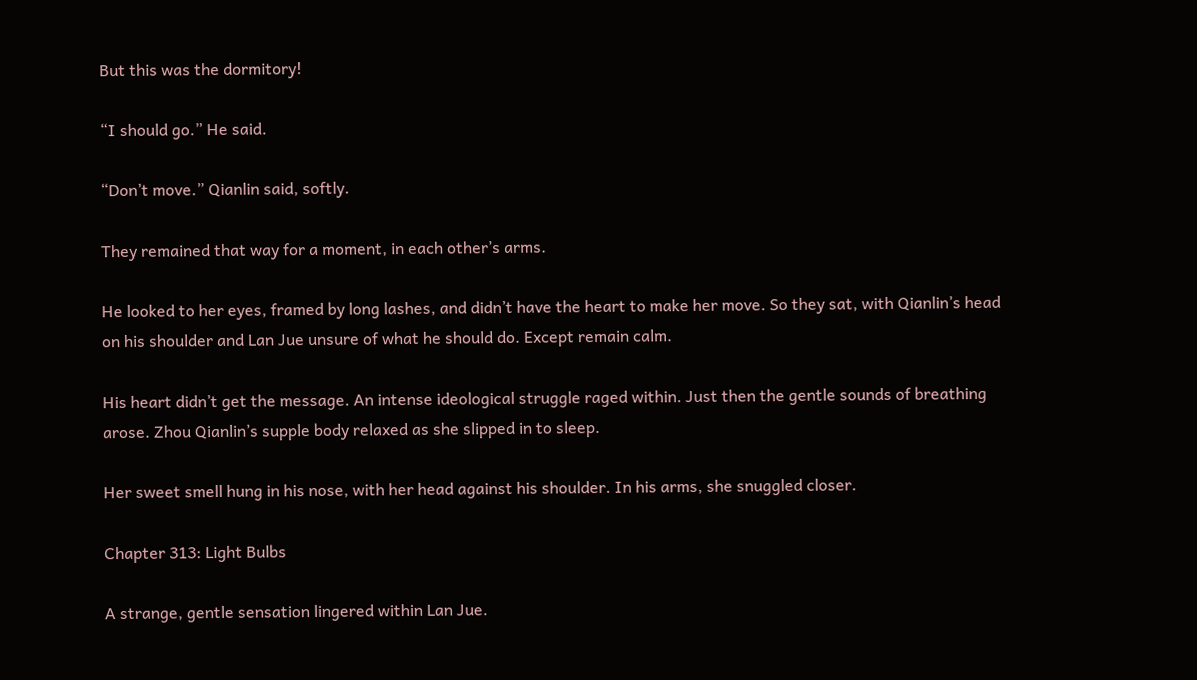But this was the dormitory!

“I should go.” He said.

“Don’t move.” Qianlin said, softly.

They remained that way for a moment, in each other’s arms.

He looked to her eyes, framed by long lashes, and didn’t have the heart to make her move. So they sat, with Qianlin’s head on his shoulder and Lan Jue unsure of what he should do. Except remain calm.

His heart didn’t get the message. An intense ideological struggle raged within. Just then the gentle sounds of breathing arose. Zhou Qianlin’s supple body relaxed as she slipped in to sleep.

Her sweet smell hung in his nose, with her head against his shoulder. In his arms, she snuggled closer.

Chapter 313: Light Bulbs

A strange, gentle sensation lingered within Lan Jue.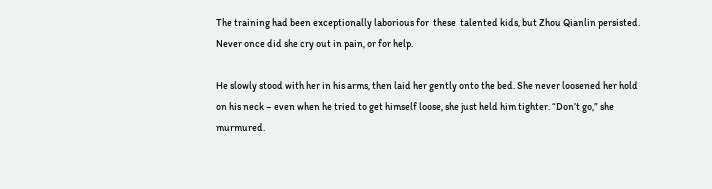The training had been exceptionally laborious for  these  talented kids, but Zhou Qianlin persisted. Never once did she cry out in pain, or for help.

He slowly stood with her in his arms, then laid her gently onto the bed. She never loosened her hold on his neck – even when he tried to get himself loose, she just held him tighter. “Don’t go,” she murmured.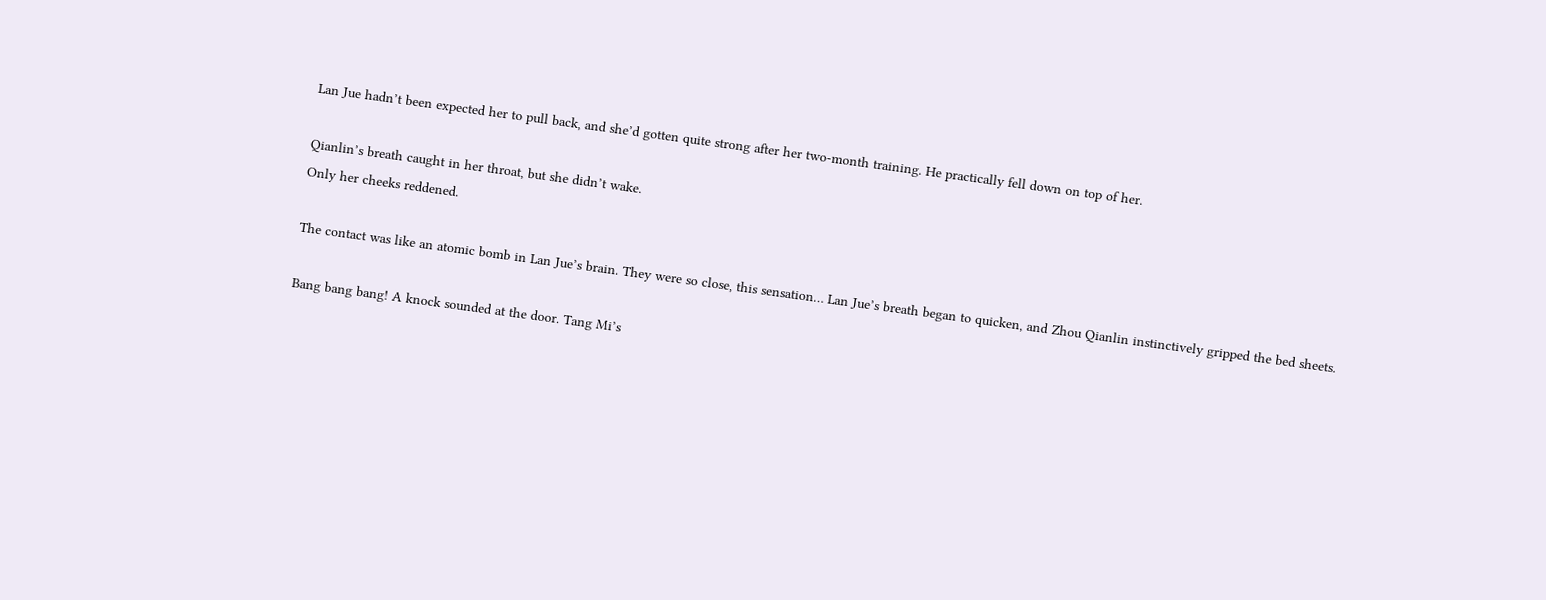Lan Jue hadn’t been expected her to pull back, and she’d gotten quite strong after her two-month training. He practically fell down on top of her.

Qianlin’s breath caught in her throat, but she didn’t wake.
Only her cheeks reddened.

The contact was like an atomic bomb in Lan Jue’s brain. They were so close, this sensation… Lan Jue’s breath began to quicken, and Zhou Qianlin instinctively gripped the bed sheets.

Bang bang bang! A knock sounded at the door. Tang Mi’s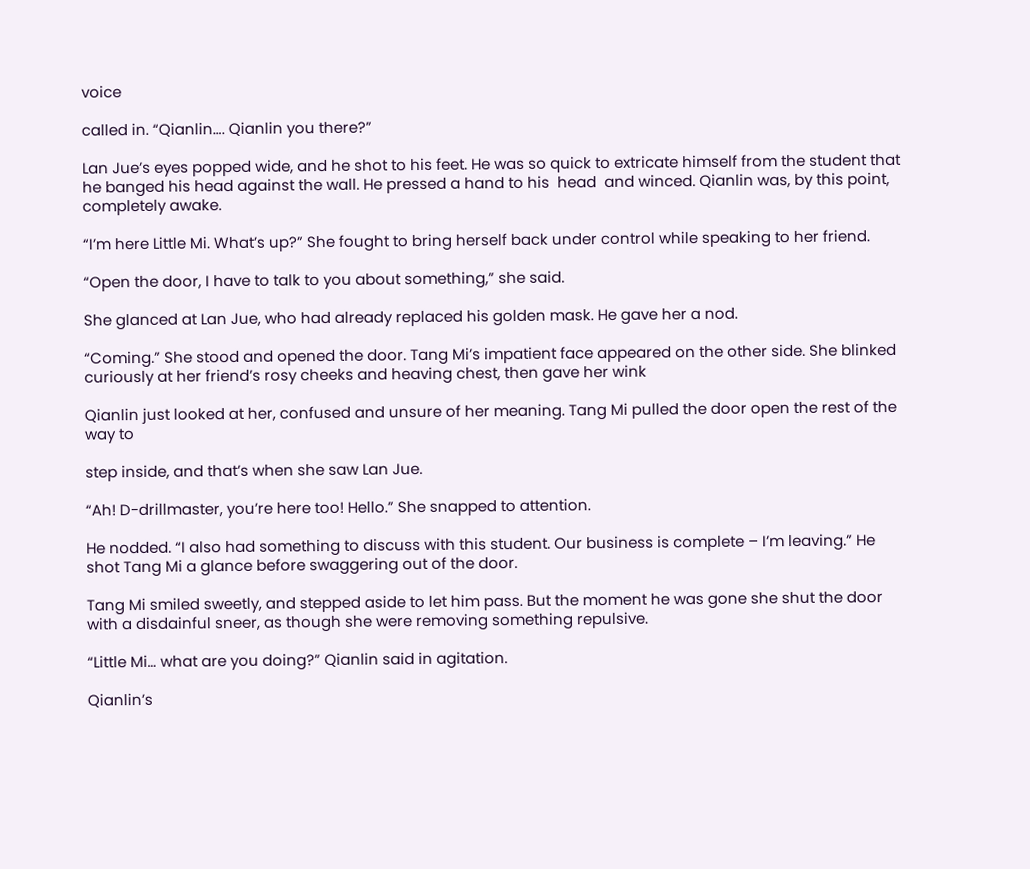voice

called in. “Qianlin…. Qianlin you there?”

Lan Jue’s eyes popped wide, and he shot to his feet. He was so quick to extricate himself from the student that he banged his head against the wall. He pressed a hand to his  head  and winced. Qianlin was, by this point, completely awake.

“I’m here Little Mi. What’s up?” She fought to bring herself back under control while speaking to her friend.

“Open the door, I have to talk to you about something,” she said.

She glanced at Lan Jue, who had already replaced his golden mask. He gave her a nod.

“Coming.” She stood and opened the door. Tang Mi’s impatient face appeared on the other side. She blinked curiously at her friend’s rosy cheeks and heaving chest, then gave her wink

Qianlin just looked at her, confused and unsure of her meaning. Tang Mi pulled the door open the rest of the way to

step inside, and that’s when she saw Lan Jue.

“Ah! D-drillmaster, you’re here too! Hello.” She snapped to attention.

He nodded. “I also had something to discuss with this student. Our business is complete – I’m leaving.” He shot Tang Mi a glance before swaggering out of the door.

Tang Mi smiled sweetly, and stepped aside to let him pass. But the moment he was gone she shut the door with a disdainful sneer, as though she were removing something repulsive.

“Little Mi… what are you doing?” Qianlin said in agitation.

Qianlin’s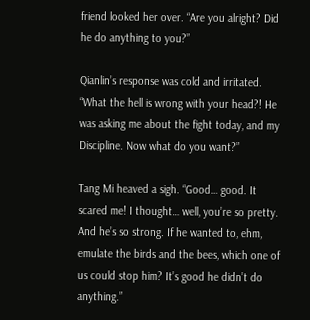friend looked her over. “Are you alright? Did he do anything to you?”

Qianlin’s response was cold and irritated. “What the hell is wrong with your head?! He was asking me about the fight today, and my Discipline. Now what do you want?”

Tang Mi heaved a sigh. “Good… good. It scared me! I thought… well, you’re so pretty. And he’s so strong. If he wanted to, ehm, emulate the birds and the bees, which one of us could stop him? It’s good he didn’t do anything.”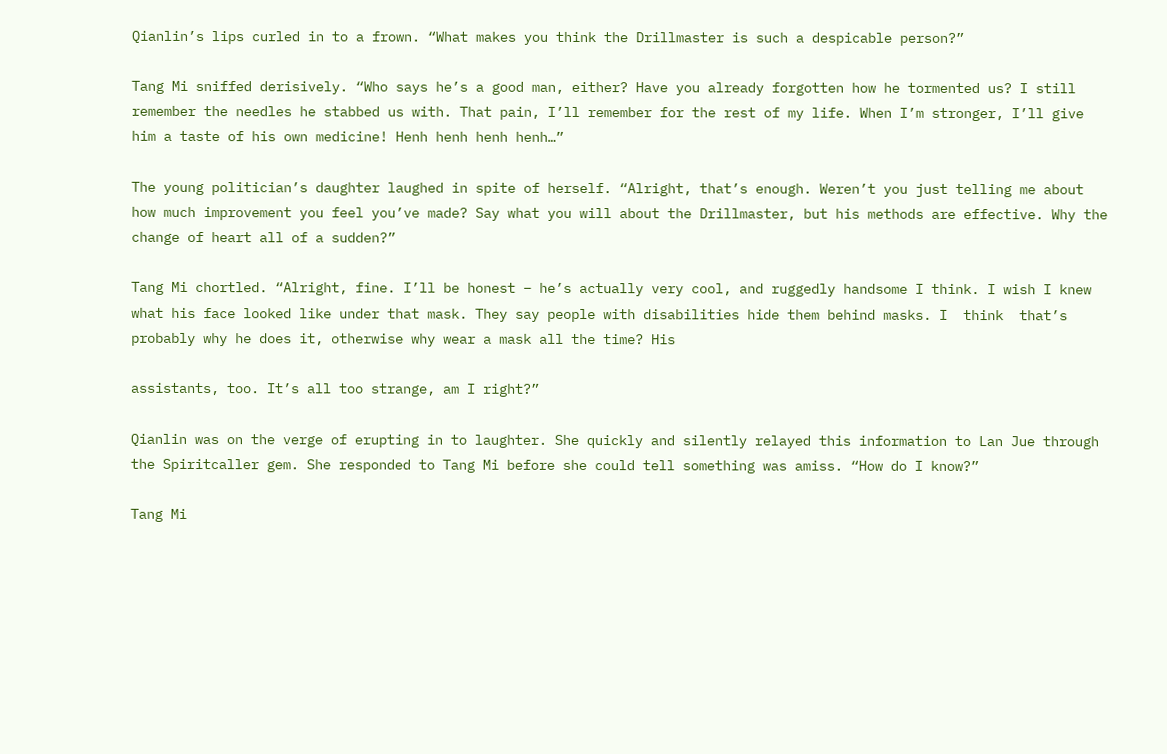Qianlin’s lips curled in to a frown. “What makes you think the Drillmaster is such a despicable person?”

Tang Mi sniffed derisively. “Who says he’s a good man, either? Have you already forgotten how he tormented us? I still remember the needles he stabbed us with. That pain, I’ll remember for the rest of my life. When I’m stronger, I’ll give him a taste of his own medicine! Henh henh henh henh…”

The young politician’s daughter laughed in spite of herself. “Alright, that’s enough. Weren’t you just telling me about how much improvement you feel you’ve made? Say what you will about the Drillmaster, but his methods are effective. Why the change of heart all of a sudden?”

Tang Mi chortled. “Alright, fine. I’ll be honest – he’s actually very cool, and ruggedly handsome I think. I wish I knew what his face looked like under that mask. They say people with disabilities hide them behind masks. I  think  that’s  probably why he does it, otherwise why wear a mask all the time? His

assistants, too. It’s all too strange, am I right?”

Qianlin was on the verge of erupting in to laughter. She quickly and silently relayed this information to Lan Jue through the Spiritcaller gem. She responded to Tang Mi before she could tell something was amiss. “How do I know?”

Tang Mi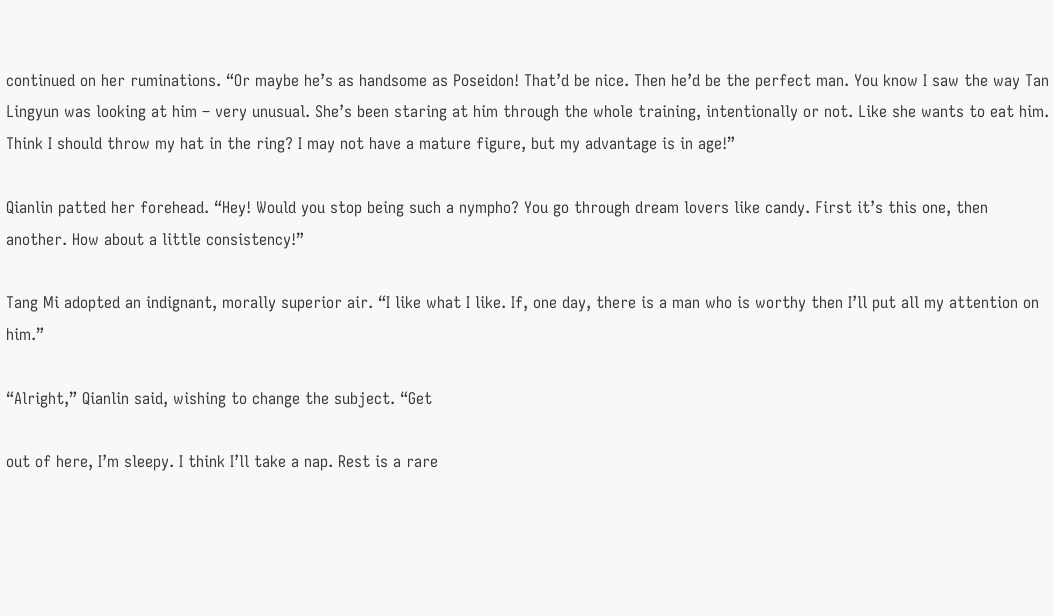continued on her ruminations. “Or maybe he’s as handsome as Poseidon! That’d be nice. Then he’d be the perfect man. You know I saw the way Tan Lingyun was looking at him – very unusual. She’s been staring at him through the whole training, intentionally or not. Like she wants to eat him. Think I should throw my hat in the ring? I may not have a mature figure, but my advantage is in age!”

Qianlin patted her forehead. “Hey! Would you stop being such a nympho? You go through dream lovers like candy. First it’s this one, then another. How about a little consistency!”

Tang Mi adopted an indignant, morally superior air. “I like what I like. If, one day, there is a man who is worthy then I’ll put all my attention on him.”

“Alright,” Qianlin said, wishing to change the subject. “Get

out of here, I’m sleepy. I think I’ll take a nap. Rest is a rare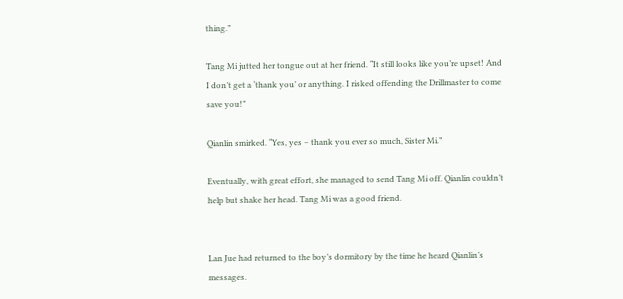thing.”

Tang Mi jutted her tongue out at her friend. “It still looks like you’re upset! And I don’t get a ‘thank you’ or anything. I risked offending the Drillmaster to come save you!”

Qianlin smirked. “Yes, yes – thank you ever so much, Sister Mi.”

Eventually, with great effort, she managed to send Tang Mi off. Qianlin couldn’t help but shake her head. Tang Mi was a good friend.


Lan Jue had returned to the boy’s dormitory by the time he heard Qianlin’s messages.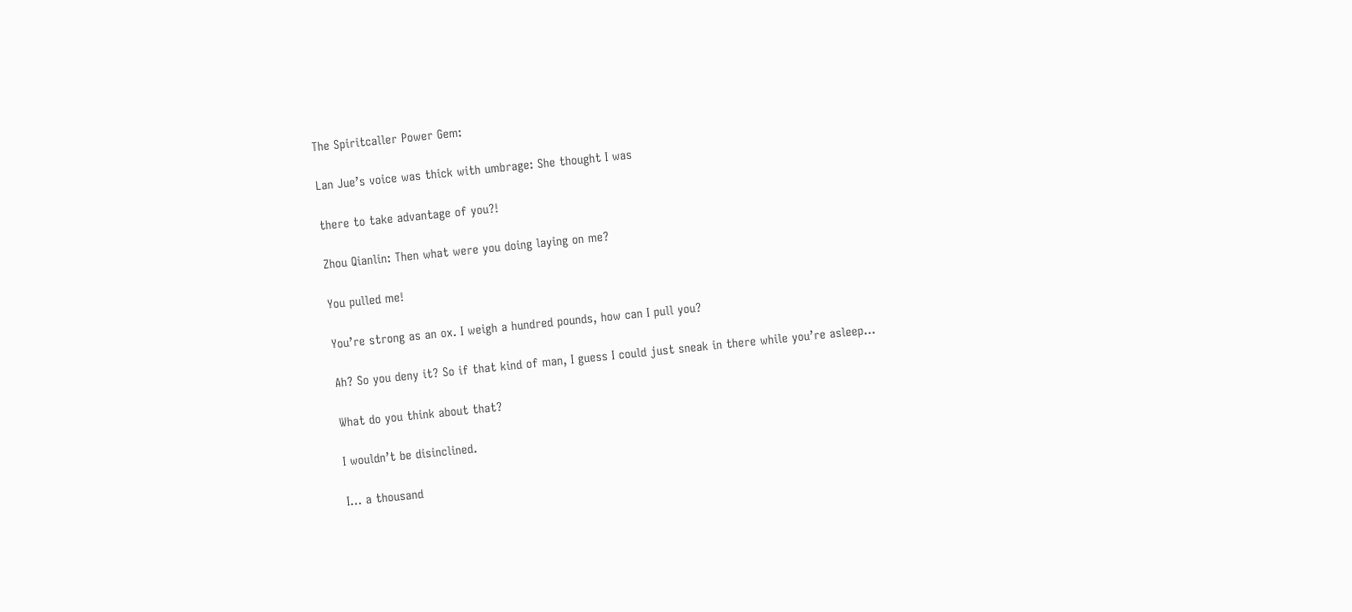The Spiritcaller Power Gem:

Lan Jue’s voice was thick with umbrage: She thought I was

there to take advantage of you?!

Zhou Qianlin: Then what were you doing laying on me?

You pulled me!

You’re strong as an ox. I weigh a hundred pounds, how can I pull you?

Ah? So you deny it? So if that kind of man, I guess I could just sneak in there while you’re asleep…

What do you think about that?

I wouldn’t be disinclined.

I… a thousand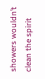showers wouldn’t clean the spirit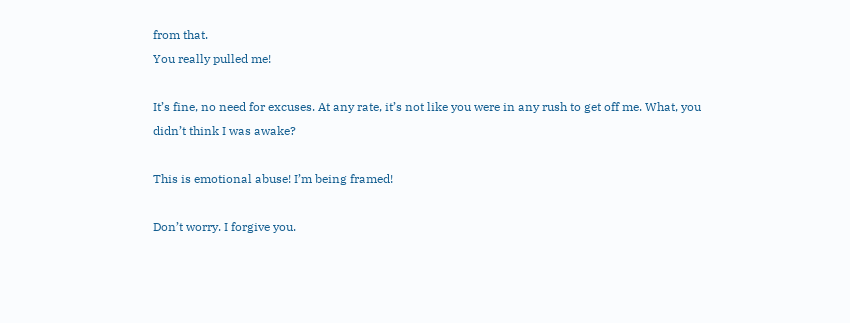from that.
You really pulled me!

It’s fine, no need for excuses. At any rate, it’s not like you were in any rush to get off me. What, you didn’t think I was awake?

This is emotional abuse! I’m being framed!

Don’t worry. I forgive you.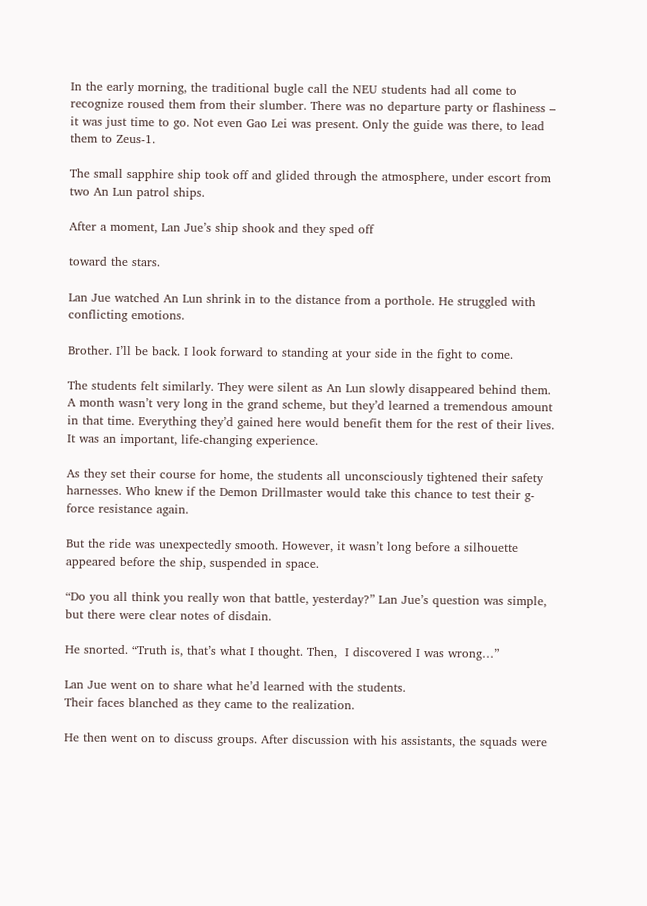In the early morning, the traditional bugle call the NEU students had all come to recognize roused them from their slumber. There was no departure party or flashiness – it was just time to go. Not even Gao Lei was present. Only the guide was there, to lead them to Zeus-1.

The small sapphire ship took off and glided through the atmosphere, under escort from two An Lun patrol ships.

After a moment, Lan Jue’s ship shook and they sped off

toward the stars.

Lan Jue watched An Lun shrink in to the distance from a porthole. He struggled with conflicting emotions.

Brother. I’ll be back. I look forward to standing at your side in the fight to come.

The students felt similarly. They were silent as An Lun slowly disappeared behind them. A month wasn’t very long in the grand scheme, but they’d learned a tremendous amount in that time. Everything they’d gained here would benefit them for the rest of their lives. It was an important, life-changing experience.

As they set their course for home, the students all unconsciously tightened their safety harnesses. Who knew if the Demon Drillmaster would take this chance to test their g-force resistance again.

But the ride was unexpectedly smooth. However, it wasn’t long before a silhouette appeared before the ship, suspended in space.

“Do you all think you really won that battle, yesterday?” Lan Jue’s question was simple, but there were clear notes of disdain.

He snorted. “Truth is, that’s what I thought. Then,  I discovered I was wrong…”

Lan Jue went on to share what he’d learned with the students.
Their faces blanched as they came to the realization.

He then went on to discuss groups. After discussion with his assistants, the squads were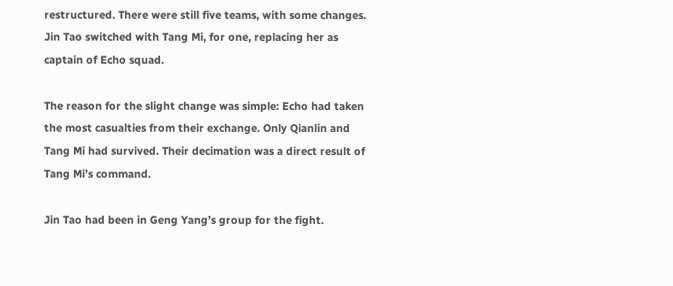restructured. There were still five teams, with some changes. Jin Tao switched with Tang Mi, for one, replacing her as captain of Echo squad.

The reason for the slight change was simple: Echo had taken the most casualties from their exchange. Only Qianlin and Tang Mi had survived. Their decimation was a direct result of Tang Mi’s command.

Jin Tao had been in Geng Yang’s group for the fight.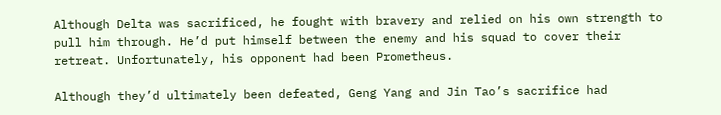Although Delta was sacrificed, he fought with bravery and relied on his own strength to pull him through. He’d put himself between the enemy and his squad to cover their retreat. Unfortunately, his opponent had been Prometheus.

Although they’d ultimately been defeated, Geng Yang and Jin Tao’s sacrifice had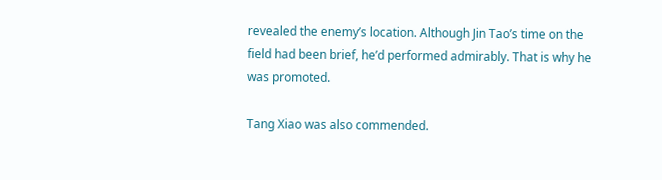revealed the enemy’s location. Although Jin Tao’s time on the field had been brief, he’d performed admirably. That is why he was promoted.

Tang Xiao was also commended.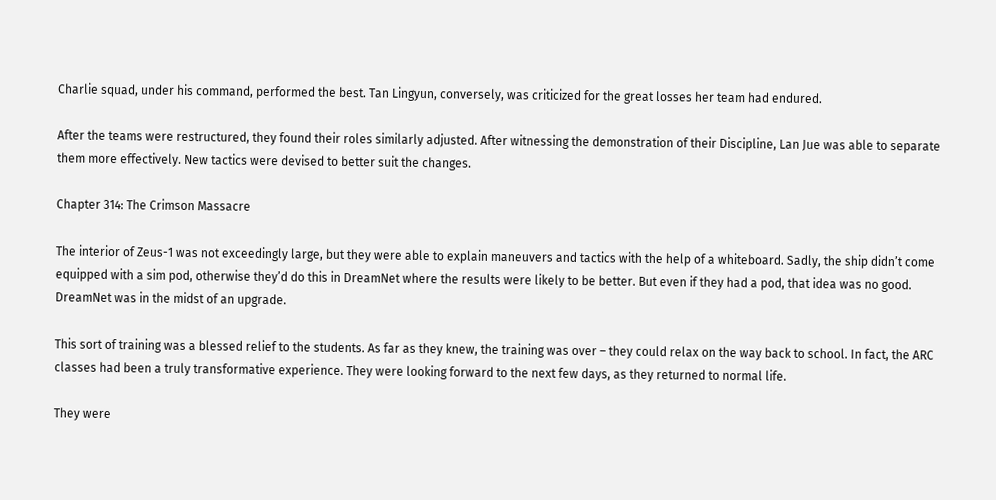Charlie squad, under his command, performed the best. Tan Lingyun, conversely, was criticized for the great losses her team had endured.

After the teams were restructured, they found their roles similarly adjusted. After witnessing the demonstration of their Discipline, Lan Jue was able to separate them more effectively. New tactics were devised to better suit the changes.

Chapter 314: The Crimson Massacre

The interior of Zeus-1 was not exceedingly large, but they were able to explain maneuvers and tactics with the help of a whiteboard. Sadly, the ship didn’t come equipped with a sim pod, otherwise they’d do this in DreamNet where the results were likely to be better. But even if they had a pod, that idea was no good. DreamNet was in the midst of an upgrade.

This sort of training was a blessed relief to the students. As far as they knew, the training was over – they could relax on the way back to school. In fact, the ARC classes had been a truly transformative experience. They were looking forward to the next few days, as they returned to normal life.

They were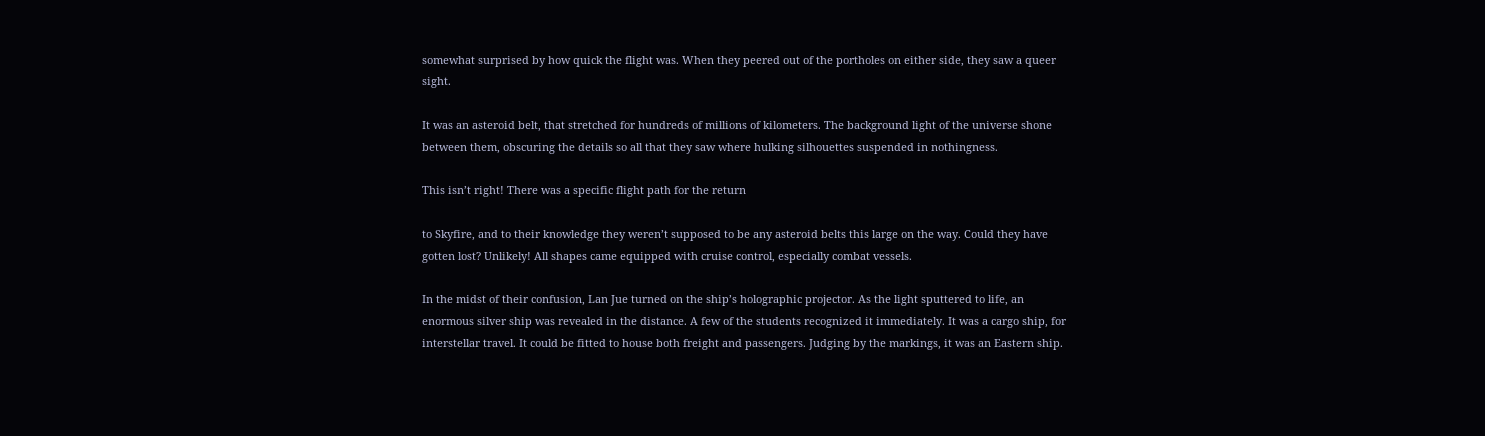somewhat surprised by how quick the flight was. When they peered out of the portholes on either side, they saw a queer sight.

It was an asteroid belt, that stretched for hundreds of millions of kilometers. The background light of the universe shone between them, obscuring the details so all that they saw where hulking silhouettes suspended in nothingness.

This isn’t right! There was a specific flight path for the return

to Skyfire, and to their knowledge they weren’t supposed to be any asteroid belts this large on the way. Could they have gotten lost? Unlikely! All shapes came equipped with cruise control, especially combat vessels.

In the midst of their confusion, Lan Jue turned on the ship’s holographic projector. As the light sputtered to life, an enormous silver ship was revealed in the distance. A few of the students recognized it immediately. It was a cargo ship, for interstellar travel. It could be fitted to house both freight and passengers. Judging by the markings, it was an Eastern ship.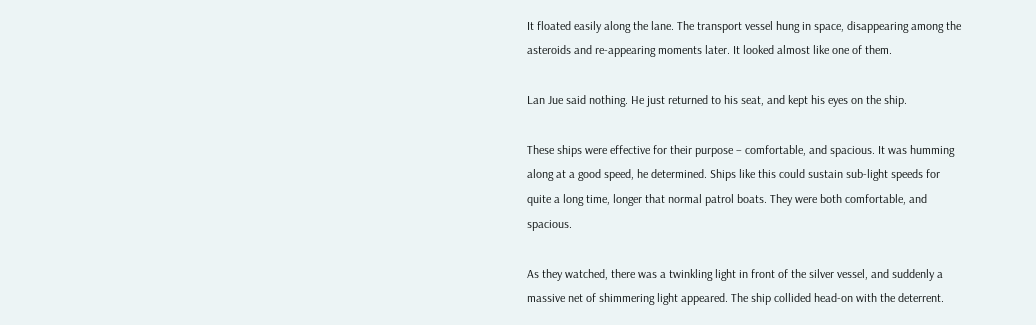It floated easily along the lane. The transport vessel hung in space, disappearing among the asteroids and re-appearing moments later. It looked almost like one of them.

Lan Jue said nothing. He just returned to his seat, and kept his eyes on the ship.

These ships were effective for their purpose – comfortable, and spacious. It was humming along at a good speed, he determined. Ships like this could sustain sub-light speeds for quite a long time, longer that normal patrol boats. They were both comfortable, and spacious.

As they watched, there was a twinkling light in front of the silver vessel, and suddenly a massive net of shimmering light appeared. The ship collided head-on with the deterrent.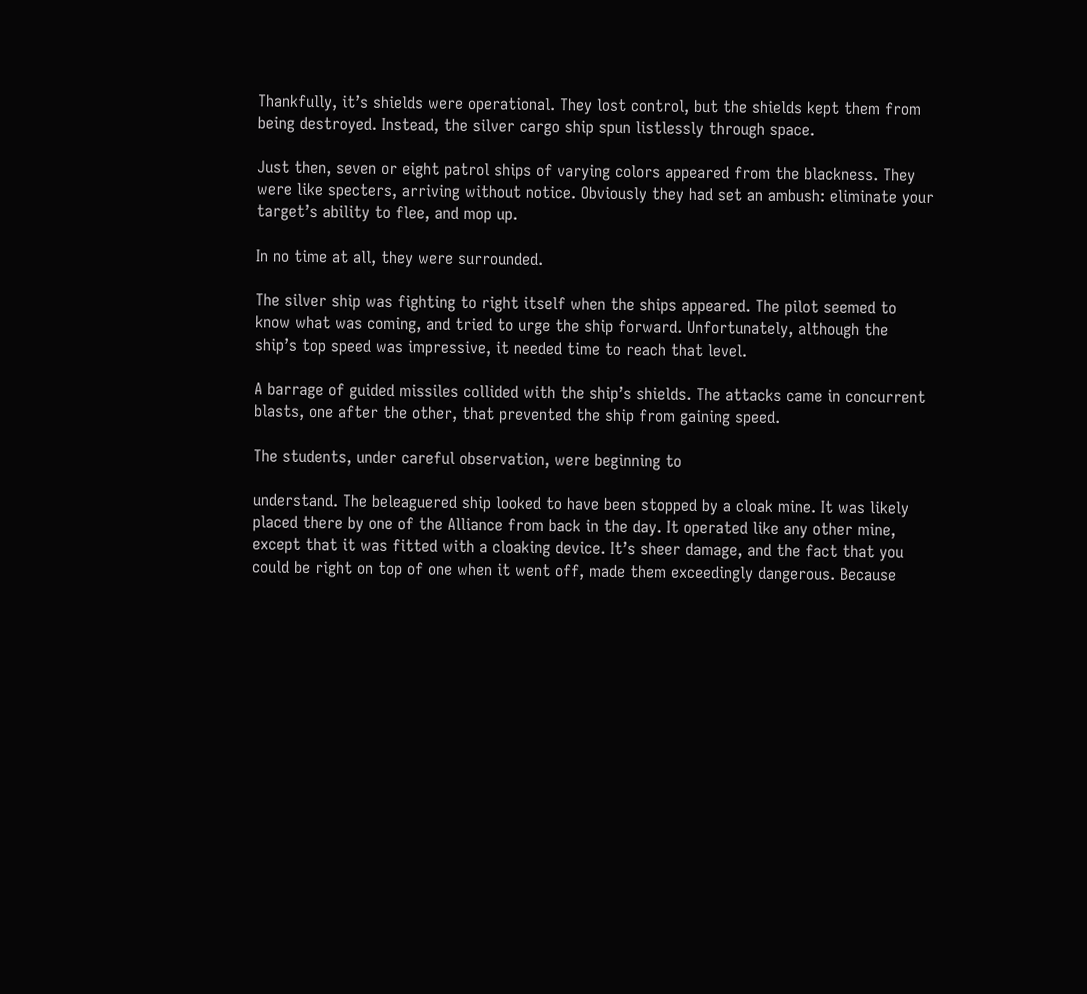Thankfully, it’s shields were operational. They lost control, but the shields kept them from being destroyed. Instead, the silver cargo ship spun listlessly through space.

Just then, seven or eight patrol ships of varying colors appeared from the blackness. They were like specters, arriving without notice. Obviously they had set an ambush: eliminate your target’s ability to flee, and mop up.

In no time at all, they were surrounded.

The silver ship was fighting to right itself when the ships appeared. The pilot seemed to know what was coming, and tried to urge the ship forward. Unfortunately, although the ship’s top speed was impressive, it needed time to reach that level.

A barrage of guided missiles collided with the ship’s shields. The attacks came in concurrent blasts, one after the other, that prevented the ship from gaining speed.

The students, under careful observation, were beginning to

understand. The beleaguered ship looked to have been stopped by a cloak mine. It was likely placed there by one of the Alliance from back in the day. It operated like any other mine, except that it was fitted with a cloaking device. It’s sheer damage, and the fact that you could be right on top of one when it went off, made them exceedingly dangerous. Because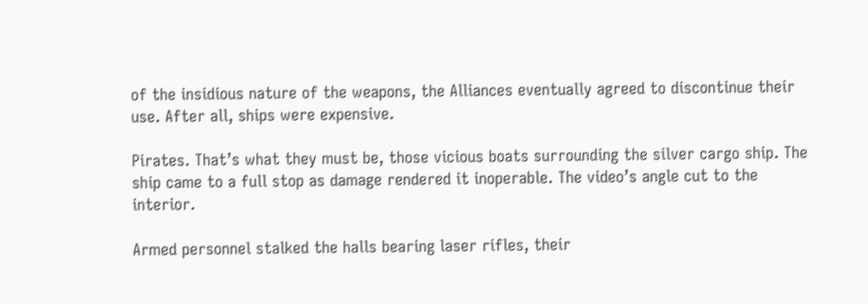of the insidious nature of the weapons, the Alliances eventually agreed to discontinue their use. After all, ships were expensive.

Pirates. That’s what they must be, those vicious boats surrounding the silver cargo ship. The ship came to a full stop as damage rendered it inoperable. The video’s angle cut to the interior.

Armed personnel stalked the halls bearing laser rifles, their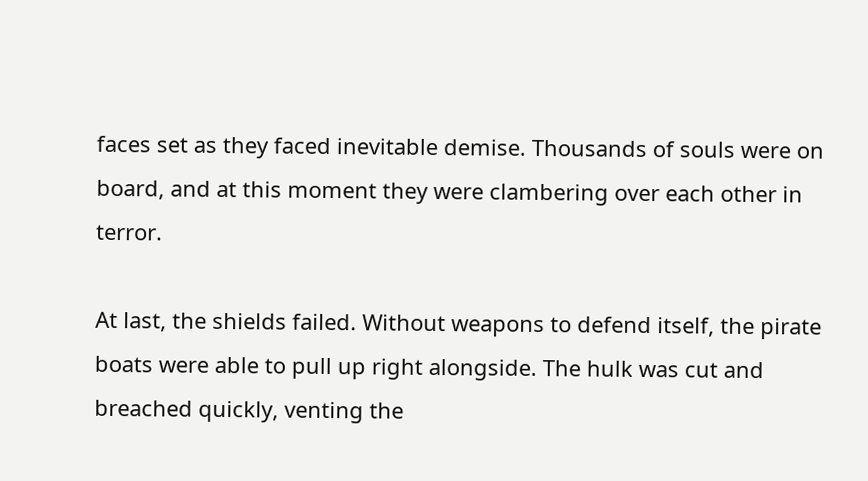faces set as they faced inevitable demise. Thousands of souls were on board, and at this moment they were clambering over each other in terror.

At last, the shields failed. Without weapons to defend itself, the pirate boats were able to pull up right alongside. The hulk was cut and breached quickly, venting the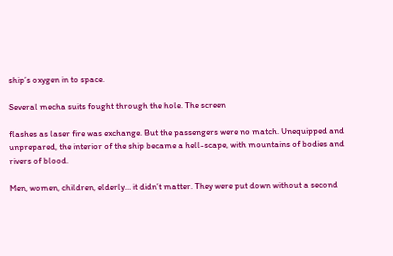ship’s oxygen in to space.

Several mecha suits fought through the hole. The screen

flashes as laser fire was exchange. But the passengers were no match. Unequipped and unprepared, the interior of the ship became a hell-scape, with mountains of bodies and rivers of blood.

Men, women, children, elderly… it didn’t matter. They were put down without a second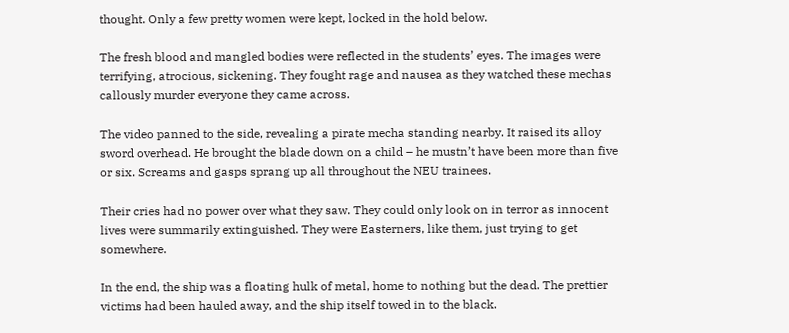thought. Only a few pretty women were kept, locked in the hold below.

The fresh blood and mangled bodies were reflected in the students’ eyes. The images were terrifying, atrocious, sickening. They fought rage and nausea as they watched these mechas callously murder everyone they came across.

The video panned to the side, revealing a pirate mecha standing nearby. It raised its alloy sword overhead. He brought the blade down on a child – he mustn’t have been more than five or six. Screams and gasps sprang up all throughout the NEU trainees.

Their cries had no power over what they saw. They could only look on in terror as innocent lives were summarily extinguished. They were Easterners, like them, just trying to get somewhere.

In the end, the ship was a floating hulk of metal, home to nothing but the dead. The prettier victims had been hauled away, and the ship itself towed in to the black.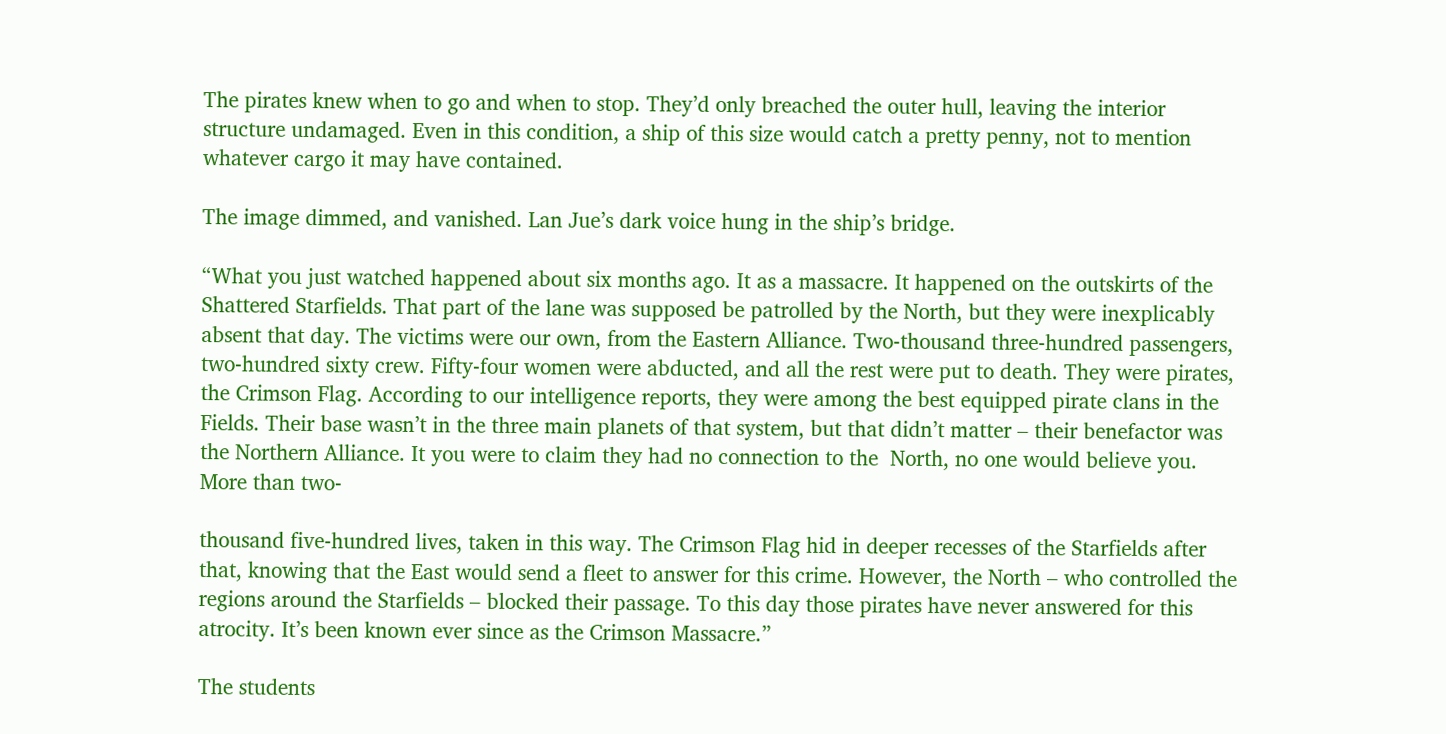The pirates knew when to go and when to stop. They’d only breached the outer hull, leaving the interior structure undamaged. Even in this condition, a ship of this size would catch a pretty penny, not to mention whatever cargo it may have contained.

The image dimmed, and vanished. Lan Jue’s dark voice hung in the ship’s bridge.

“What you just watched happened about six months ago. It as a massacre. It happened on the outskirts of the Shattered Starfields. That part of the lane was supposed be patrolled by the North, but they were inexplicably absent that day. The victims were our own, from the Eastern Alliance. Two-thousand three-hundred passengers, two-hundred sixty crew. Fifty-four women were abducted, and all the rest were put to death. They were pirates, the Crimson Flag. According to our intelligence reports, they were among the best equipped pirate clans in the Fields. Their base wasn’t in the three main planets of that system, but that didn’t matter – their benefactor was the Northern Alliance. It you were to claim they had no connection to the  North, no one would believe you. More than two-

thousand five-hundred lives, taken in this way. The Crimson Flag hid in deeper recesses of the Starfields after that, knowing that the East would send a fleet to answer for this crime. However, the North – who controlled the regions around the Starfields – blocked their passage. To this day those pirates have never answered for this atrocity. It’s been known ever since as the Crimson Massacre.”

The students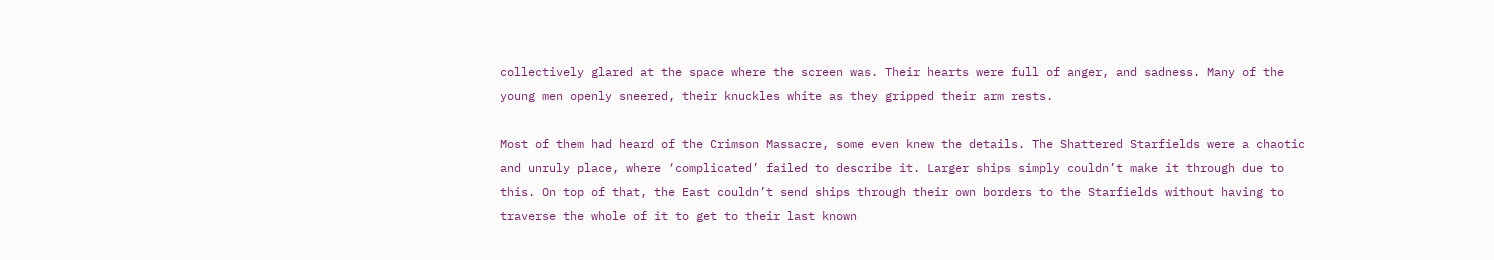collectively glared at the space where the screen was. Their hearts were full of anger, and sadness. Many of the young men openly sneered, their knuckles white as they gripped their arm rests.

Most of them had heard of the Crimson Massacre, some even knew the details. The Shattered Starfields were a chaotic and unruly place, where ‘complicated’ failed to describe it. Larger ships simply couldn’t make it through due to this. On top of that, the East couldn’t send ships through their own borders to the Starfields without having to traverse the whole of it to get to their last known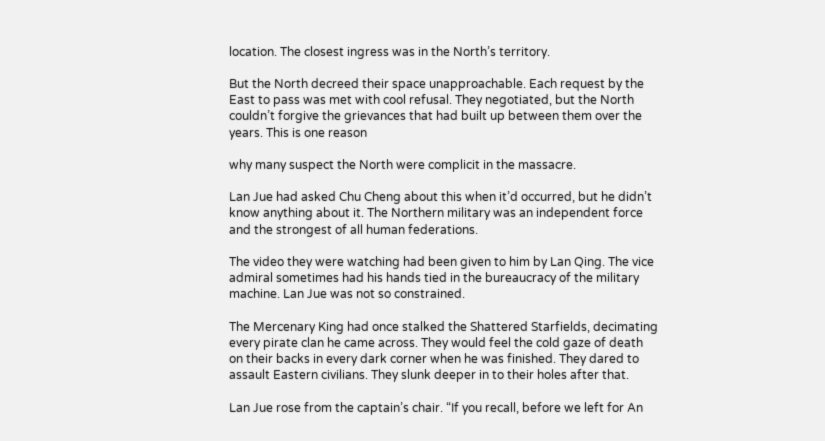location. The closest ingress was in the North’s territory.

But the North decreed their space unapproachable. Each request by the East to pass was met with cool refusal. They negotiated, but the North couldn’t forgive the grievances that had built up between them over the years. This is one reason

why many suspect the North were complicit in the massacre.

Lan Jue had asked Chu Cheng about this when it’d occurred, but he didn’t know anything about it. The Northern military was an independent force and the strongest of all human federations.

The video they were watching had been given to him by Lan Qing. The vice admiral sometimes had his hands tied in the bureaucracy of the military machine. Lan Jue was not so constrained.

The Mercenary King had once stalked the Shattered Starfields, decimating every pirate clan he came across. They would feel the cold gaze of death on their backs in every dark corner when he was finished. They dared to assault Eastern civilians. They slunk deeper in to their holes after that.

Lan Jue rose from the captain’s chair. “If you recall, before we left for An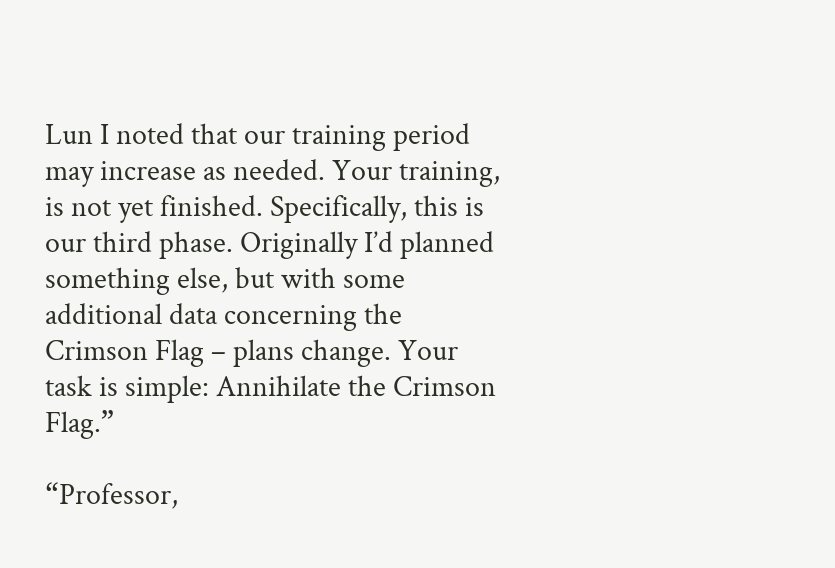Lun I noted that our training period may increase as needed. Your training, is not yet finished. Specifically, this is our third phase. Originally I’d planned something else, but with some additional data concerning the Crimson Flag – plans change. Your task is simple: Annihilate the Crimson Flag.”

“Professor,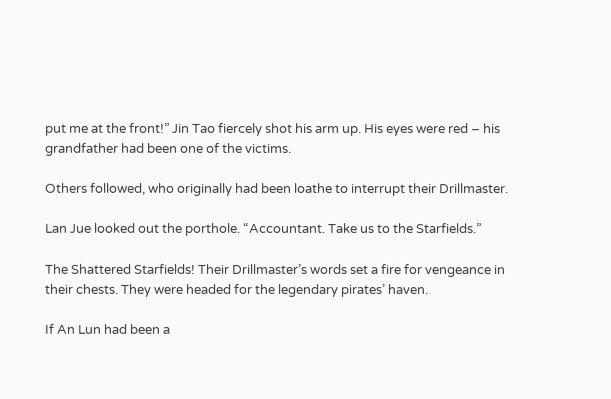put me at the front!” Jin Tao fiercely shot his arm up. His eyes were red – his grandfather had been one of the victims.

Others followed, who originally had been loathe to interrupt their Drillmaster.

Lan Jue looked out the porthole. “Accountant. Take us to the Starfields.”

The Shattered Starfields! Their Drillmaster’s words set a fire for vengeance in their chests. They were headed for the legendary pirates’ haven.

If An Lun had been a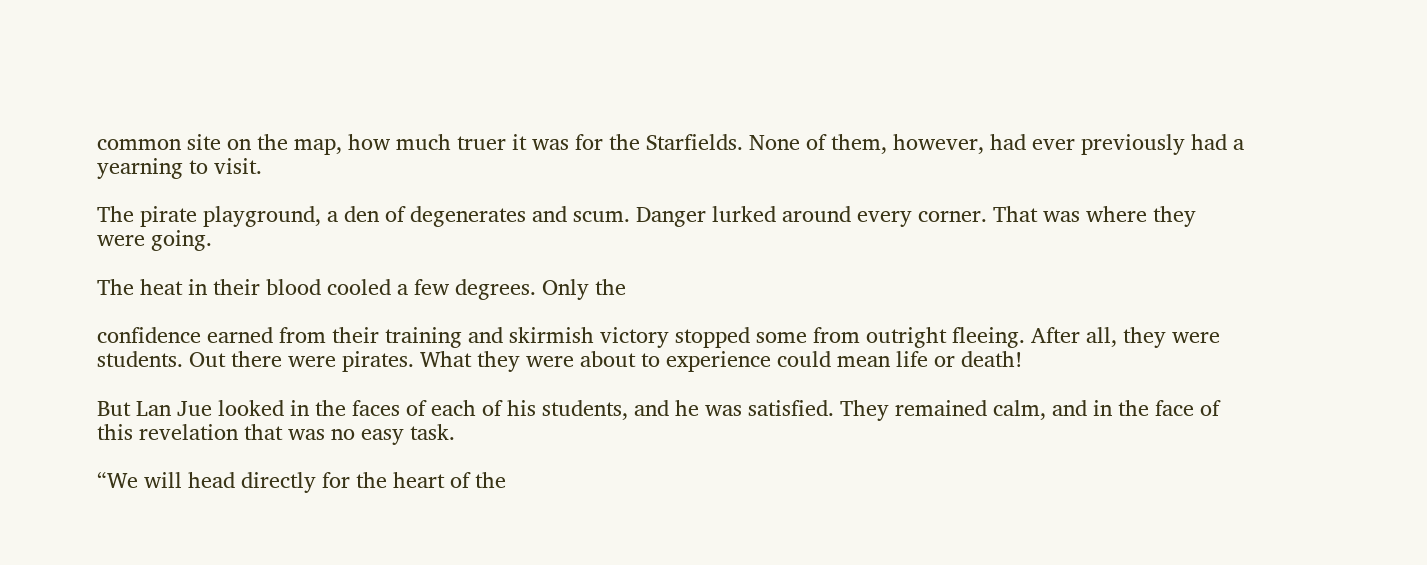common site on the map, how much truer it was for the Starfields. None of them, however, had ever previously had a yearning to visit.

The pirate playground, a den of degenerates and scum. Danger lurked around every corner. That was where they were going.

The heat in their blood cooled a few degrees. Only the

confidence earned from their training and skirmish victory stopped some from outright fleeing. After all, they were students. Out there were pirates. What they were about to experience could mean life or death!

But Lan Jue looked in the faces of each of his students, and he was satisfied. They remained calm, and in the face of this revelation that was no easy task.

“We will head directly for the heart of the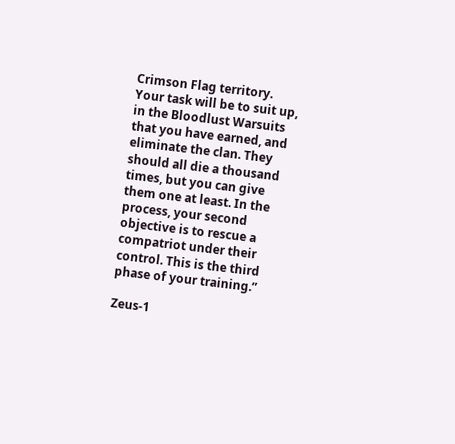Crimson Flag territory. Your task will be to suit up, in the Bloodlust Warsuits that you have earned, and eliminate the clan. They should all die a thousand times, but you can give them one at least. In the process, your second objective is to rescue a compatriot under their control. This is the third phase of your training.”

Zeus-1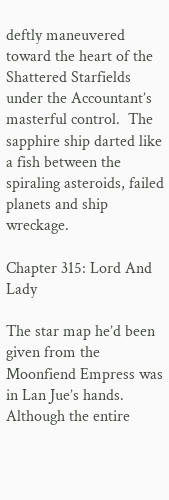deftly maneuvered toward the heart of the Shattered Starfields under the Accountant’s masterful control.  The sapphire ship darted like a fish between the spiraling asteroids, failed planets and ship wreckage.

Chapter 315: Lord And Lady

The star map he’d been given from the Moonfiend Empress was in Lan Jue’s hands. Although the entire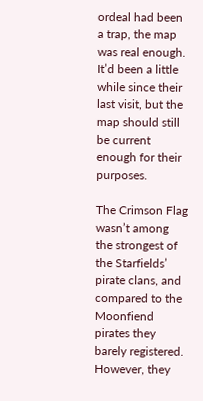ordeal had been a trap, the map was real enough. It’d been a little while since their last visit, but the map should still be current enough for their purposes.

The Crimson Flag wasn’t among the strongest of the Starfields’ pirate clans, and compared to the Moonfiend pirates they barely registered. However, they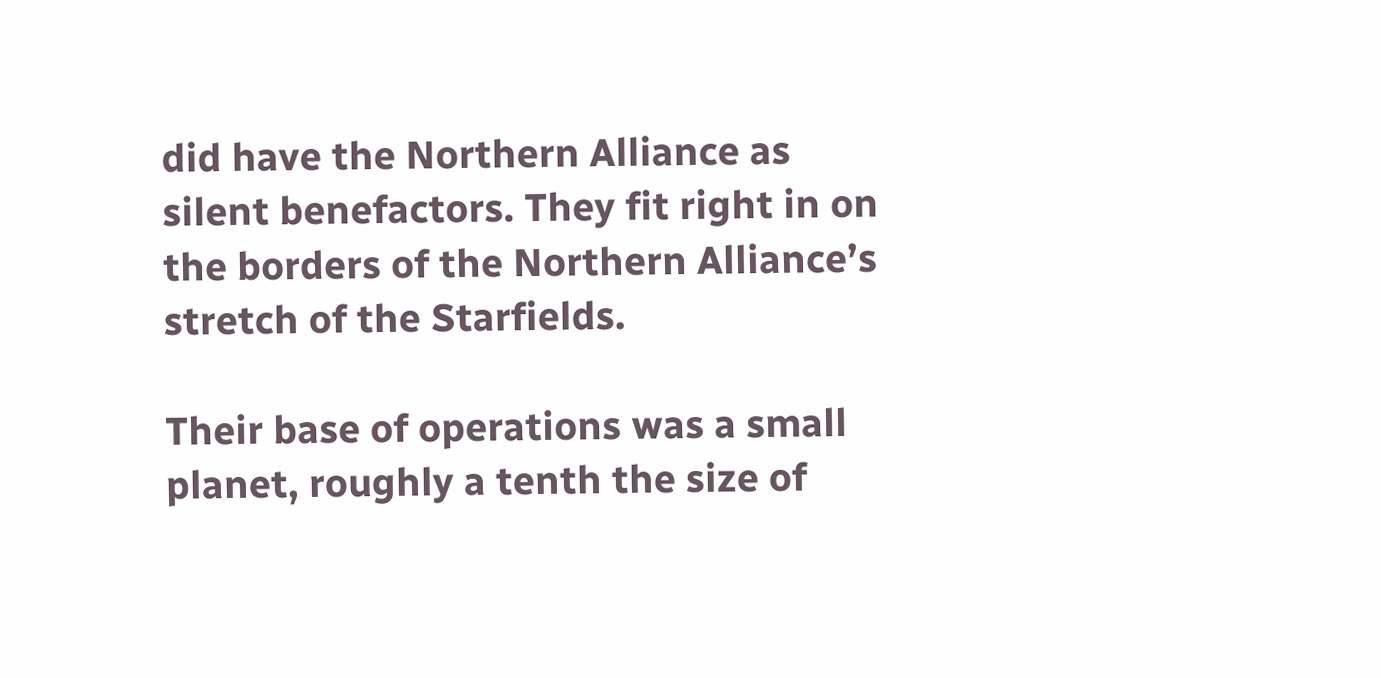did have the Northern Alliance as silent benefactors. They fit right in on the borders of the Northern Alliance’s stretch of the Starfields.

Their base of operations was a small planet, roughly a tenth the size of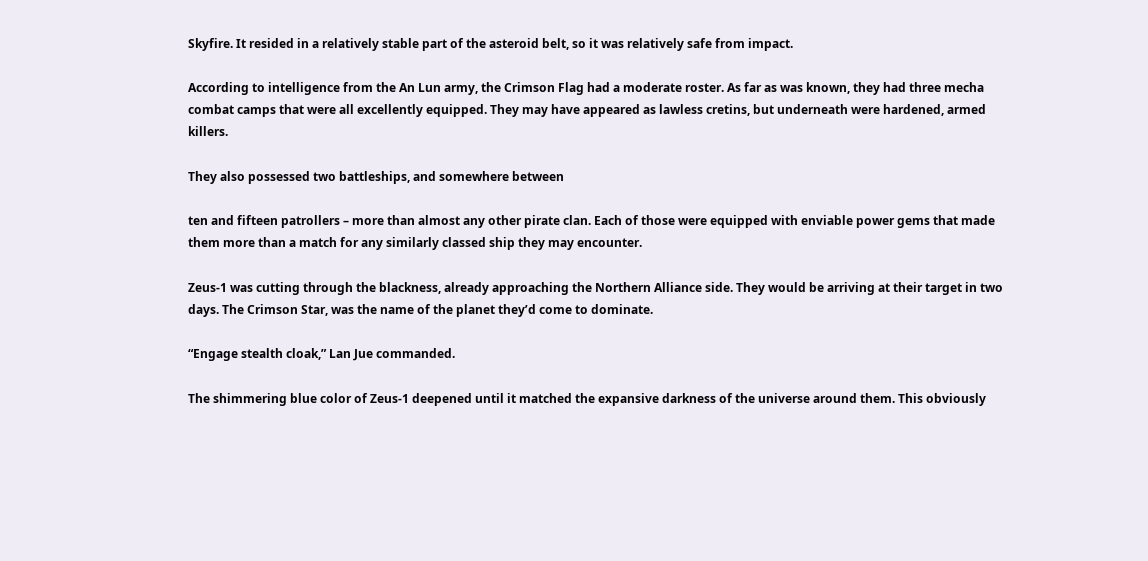Skyfire. It resided in a relatively stable part of the asteroid belt, so it was relatively safe from impact.

According to intelligence from the An Lun army, the Crimson Flag had a moderate roster. As far as was known, they had three mecha combat camps that were all excellently equipped. They may have appeared as lawless cretins, but underneath were hardened, armed killers.

They also possessed two battleships, and somewhere between

ten and fifteen patrollers – more than almost any other pirate clan. Each of those were equipped with enviable power gems that made them more than a match for any similarly classed ship they may encounter.

Zeus-1 was cutting through the blackness, already approaching the Northern Alliance side. They would be arriving at their target in two days. The Crimson Star, was the name of the planet they’d come to dominate.

“Engage stealth cloak,” Lan Jue commanded.

The shimmering blue color of Zeus-1 deepened until it matched the expansive darkness of the universe around them. This obviously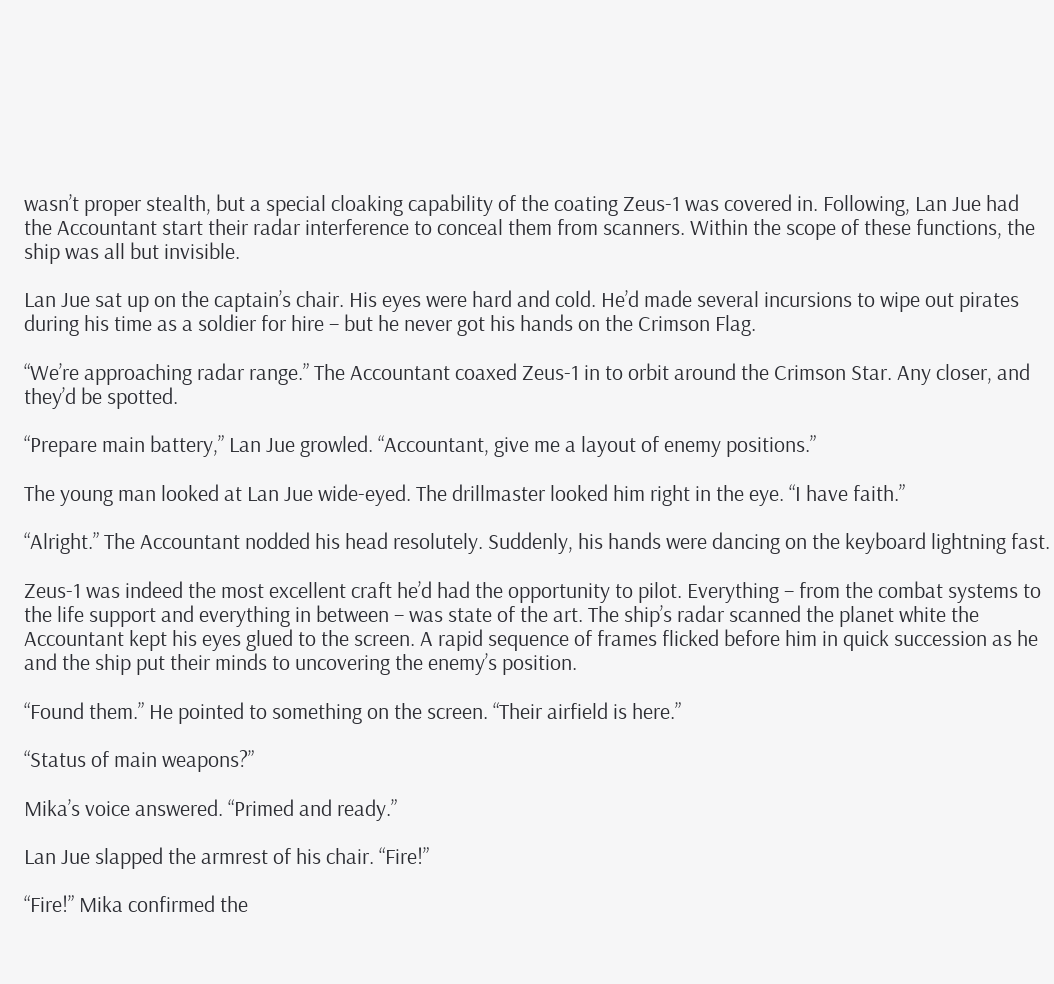wasn’t proper stealth, but a special cloaking capability of the coating Zeus-1 was covered in. Following, Lan Jue had the Accountant start their radar interference to conceal them from scanners. Within the scope of these functions, the ship was all but invisible.

Lan Jue sat up on the captain’s chair. His eyes were hard and cold. He’d made several incursions to wipe out pirates during his time as a soldier for hire – but he never got his hands on the Crimson Flag.

“We’re approaching radar range.” The Accountant coaxed Zeus-1 in to orbit around the Crimson Star. Any closer, and they’d be spotted.

“Prepare main battery,” Lan Jue growled. “Accountant, give me a layout of enemy positions.”

The young man looked at Lan Jue wide-eyed. The drillmaster looked him right in the eye. “I have faith.”

“Alright.” The Accountant nodded his head resolutely. Suddenly, his hands were dancing on the keyboard lightning fast.

Zeus-1 was indeed the most excellent craft he’d had the opportunity to pilot. Everything – from the combat systems to the life support and everything in between – was state of the art. The ship’s radar scanned the planet white the Accountant kept his eyes glued to the screen. A rapid sequence of frames flicked before him in quick succession as he and the ship put their minds to uncovering the enemy’s position.

“Found them.” He pointed to something on the screen. “Their airfield is here.”

“Status of main weapons?”

Mika’s voice answered. “Primed and ready.”

Lan Jue slapped the armrest of his chair. “Fire!”

“Fire!” Mika confirmed the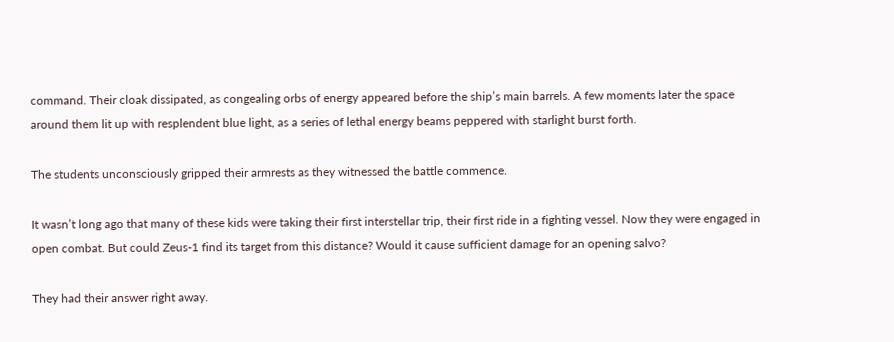command. Their cloak dissipated, as congealing orbs of energy appeared before the ship’s main barrels. A few moments later the space around them lit up with resplendent blue light, as a series of lethal energy beams peppered with starlight burst forth.

The students unconsciously gripped their armrests as they witnessed the battle commence.

It wasn’t long ago that many of these kids were taking their first interstellar trip, their first ride in a fighting vessel. Now they were engaged in open combat. But could Zeus-1 find its target from this distance? Would it cause sufficient damage for an opening salvo?

They had their answer right away.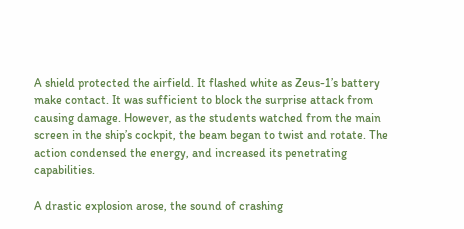A shield protected the airfield. It flashed white as Zeus-1’s battery make contact. It was sufficient to block the surprise attack from causing damage. However, as the students watched from the main screen in the ship’s cockpit, the beam began to twist and rotate. The action condensed the energy, and increased its penetrating capabilities.

A drastic explosion arose, the sound of crashing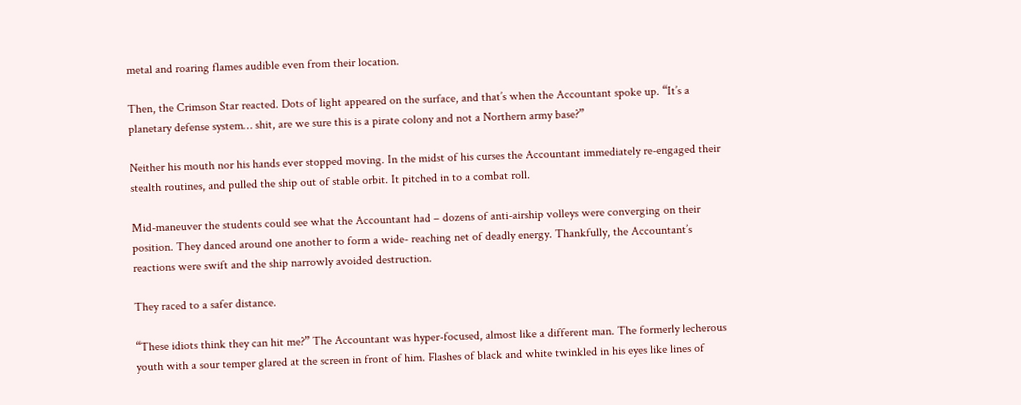metal and roaring flames audible even from their location.

Then, the Crimson Star reacted. Dots of light appeared on the surface, and that’s when the Accountant spoke up. “It’s a planetary defense system… shit, are we sure this is a pirate colony and not a Northern army base?”

Neither his mouth nor his hands ever stopped moving. In the midst of his curses the Accountant immediately re-engaged their stealth routines, and pulled the ship out of stable orbit. It pitched in to a combat roll.

Mid-maneuver the students could see what the Accountant had – dozens of anti-airship volleys were converging on their position. They danced around one another to form a wide- reaching net of deadly energy. Thankfully, the Accountant’s reactions were swift and the ship narrowly avoided destruction.

They raced to a safer distance.

“These idiots think they can hit me?” The Accountant was hyper-focused, almost like a different man. The formerly lecherous youth with a sour temper glared at the screen in front of him. Flashes of black and white twinkled in his eyes like lines of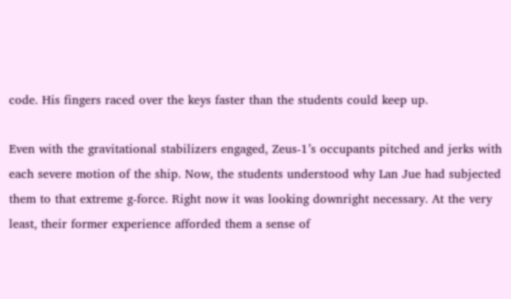code. His fingers raced over the keys faster than the students could keep up.

Even with the gravitational stabilizers engaged, Zeus-1’s occupants pitched and jerks with each severe motion of the ship. Now, the students understood why Lan Jue had subjected them to that extreme g-force. Right now it was looking downright necessary. At the very least, their former experience afforded them a sense of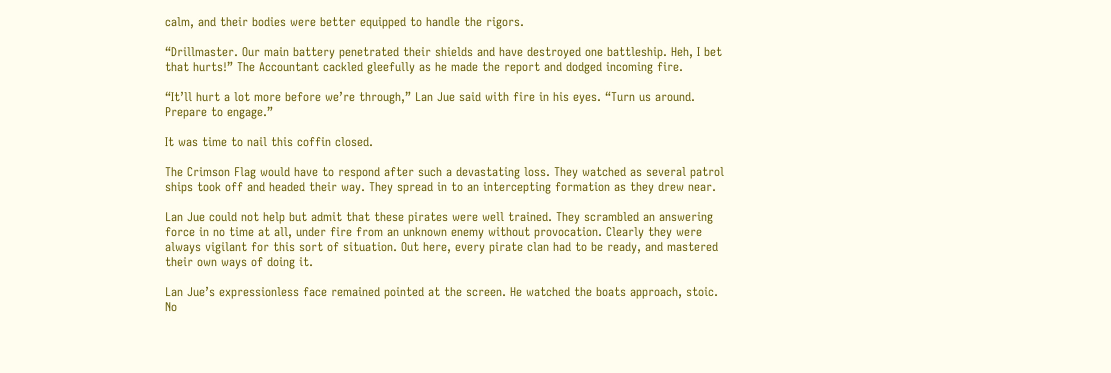calm, and their bodies were better equipped to handle the rigors.

“Drillmaster. Our main battery penetrated their shields and have destroyed one battleship. Heh, I bet that hurts!” The Accountant cackled gleefully as he made the report and dodged incoming fire.

“It’ll hurt a lot more before we’re through,” Lan Jue said with fire in his eyes. “Turn us around. Prepare to engage.”

It was time to nail this coffin closed.

The Crimson Flag would have to respond after such a devastating loss. They watched as several patrol ships took off and headed their way. They spread in to an intercepting formation as they drew near.

Lan Jue could not help but admit that these pirates were well trained. They scrambled an answering force in no time at all, under fire from an unknown enemy without provocation. Clearly they were always vigilant for this sort of situation. Out here, every pirate clan had to be ready, and mastered their own ways of doing it.

Lan Jue’s expressionless face remained pointed at the screen. He watched the boats approach, stoic. No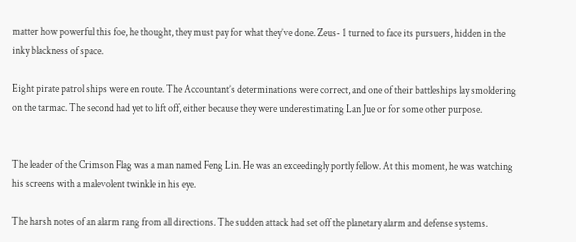matter how powerful this foe, he thought, they must pay for what they’ve done. Zeus- 1 turned to face its pursuers, hidden in the inky blackness of space.

Eight pirate patrol ships were en route. The Accountant’s determinations were correct, and one of their battleships lay smoldering on the tarmac. The second had yet to lift off, either because they were underestimating Lan Jue or for some other purpose.


The leader of the Crimson Flag was a man named Feng Lin. He was an exceedingly portly fellow. At this moment, he was watching his screens with a malevolent twinkle in his eye.

The harsh notes of an alarm rang from all directions. The sudden attack had set off the planetary alarm and defense systems.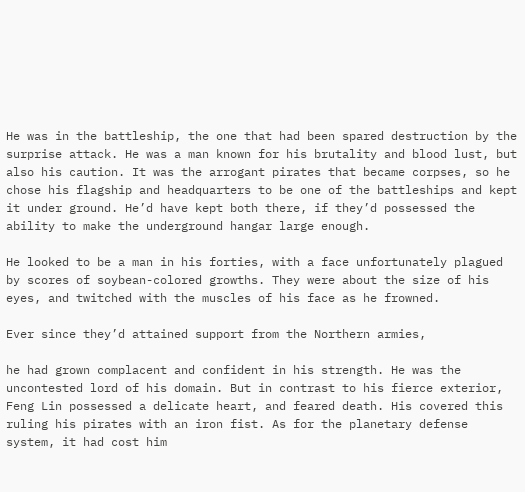He was in the battleship, the one that had been spared destruction by the surprise attack. He was a man known for his brutality and blood lust, but also his caution. It was the arrogant pirates that became corpses, so he chose his flagship and headquarters to be one of the battleships and kept it under ground. He’d have kept both there, if they’d possessed the ability to make the underground hangar large enough.

He looked to be a man in his forties, with a face unfortunately plagued by scores of soybean-colored growths. They were about the size of his eyes, and twitched with the muscles of his face as he frowned.

Ever since they’d attained support from the Northern armies,

he had grown complacent and confident in his strength. He was the uncontested lord of his domain. But in contrast to his fierce exterior, Feng Lin possessed a delicate heart, and feared death. His covered this ruling his pirates with an iron fist. As for the planetary defense system, it had cost him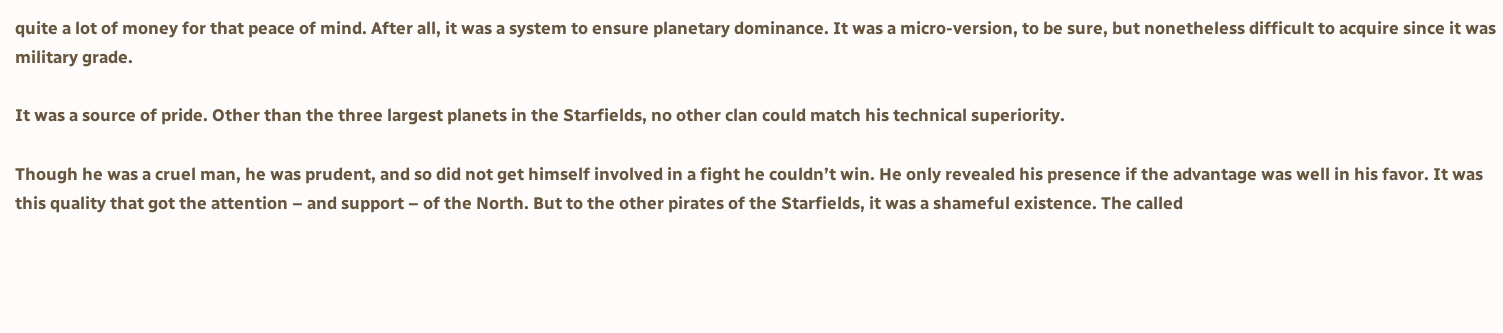quite a lot of money for that peace of mind. After all, it was a system to ensure planetary dominance. It was a micro-version, to be sure, but nonetheless difficult to acquire since it was military grade.

It was a source of pride. Other than the three largest planets in the Starfields, no other clan could match his technical superiority.

Though he was a cruel man, he was prudent, and so did not get himself involved in a fight he couldn’t win. He only revealed his presence if the advantage was well in his favor. It was this quality that got the attention – and support – of the North. But to the other pirates of the Starfields, it was a shameful existence. The called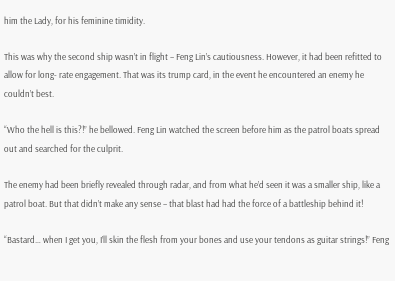him the Lady, for his feminine timidity.

This was why the second ship wasn’t in flight – Feng Lin’s cautiousness. However, it had been refitted to allow for long- rate engagement. That was its trump card, in the event he encountered an enemy he couldn’t best.

“Who the hell is this?!” he bellowed. Feng Lin watched the screen before him as the patrol boats spread out and searched for the culprit.

The enemy had been briefly revealed through radar, and from what he’d seen it was a smaller ship, like a patrol boat. But that didn’t make any sense – that blast had had the force of a battleship behind it!

“Bastard… when I get you, I’ll skin the flesh from your bones and use your tendons as guitar strings!” Feng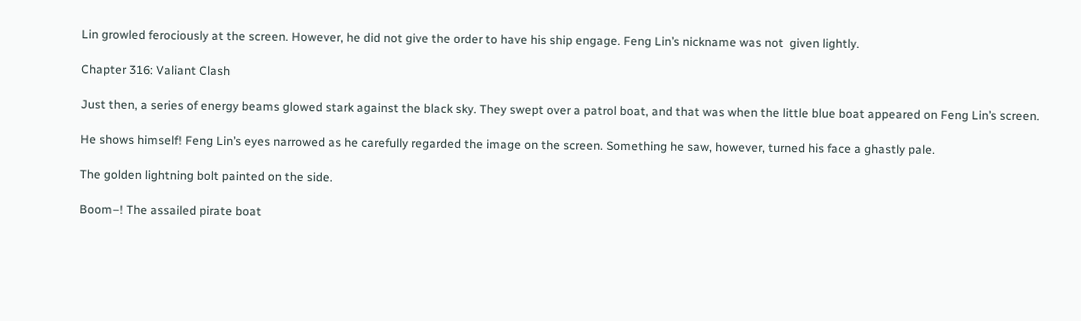Lin growled ferociously at the screen. However, he did not give the order to have his ship engage. Feng Lin’s nickname was not  given lightly.

Chapter 316: Valiant Clash

Just then, a series of energy beams glowed stark against the black sky. They swept over a patrol boat, and that was when the little blue boat appeared on Feng Lin’s screen.

He shows himself! Feng Lin’s eyes narrowed as he carefully regarded the image on the screen. Something he saw, however, turned his face a ghastly pale.

The golden lightning bolt painted on the side.

Boom–! The assailed pirate boat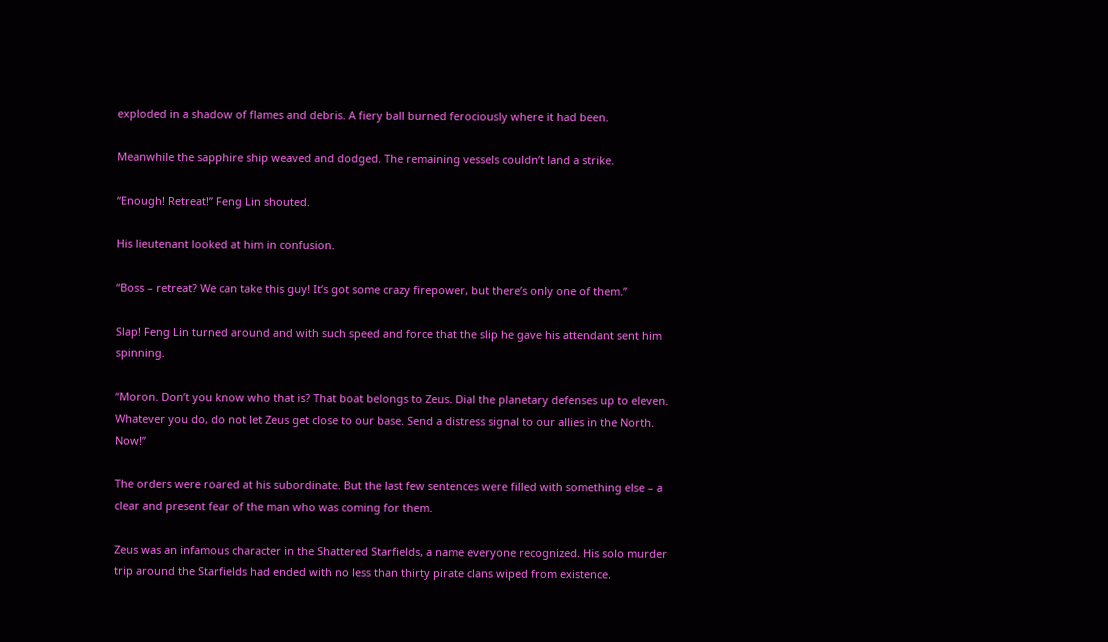exploded in a shadow of flames and debris. A fiery ball burned ferociously where it had been.

Meanwhile the sapphire ship weaved and dodged. The remaining vessels couldn’t land a strike.

“Enough! Retreat!” Feng Lin shouted.

His lieutenant looked at him in confusion.

“Boss – retreat? We can take this guy! It’s got some crazy firepower, but there’s only one of them.”

Slap! Feng Lin turned around and with such speed and force that the slip he gave his attendant sent him spinning.

“Moron. Don’t you know who that is? That boat belongs to Zeus. Dial the planetary defenses up to eleven. Whatever you do, do not let Zeus get close to our base. Send a distress signal to our allies in the North. Now!”

The orders were roared at his subordinate. But the last few sentences were filled with something else – a clear and present fear of the man who was coming for them.

Zeus was an infamous character in the Shattered Starfields, a name everyone recognized. His solo murder trip around the Starfields had ended with no less than thirty pirate clans wiped from existence.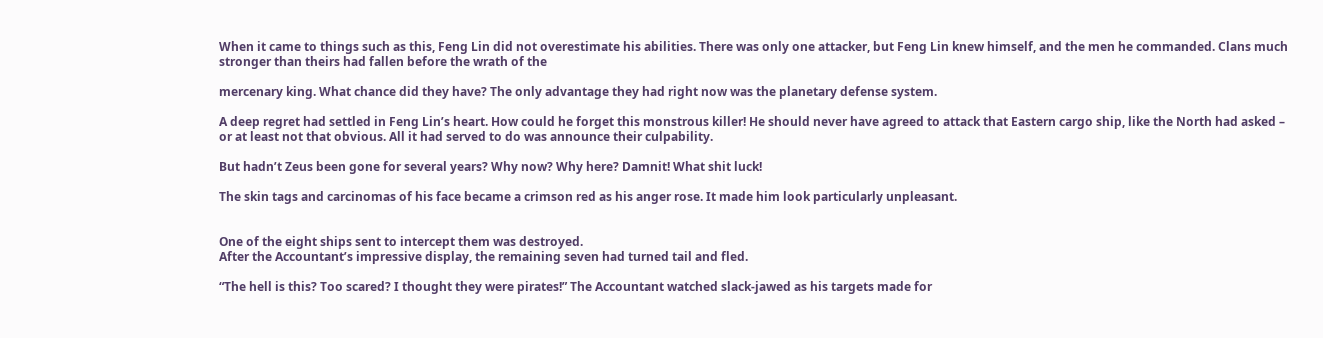When it came to things such as this, Feng Lin did not overestimate his abilities. There was only one attacker, but Feng Lin knew himself, and the men he commanded. Clans much stronger than theirs had fallen before the wrath of the

mercenary king. What chance did they have? The only advantage they had right now was the planetary defense system.

A deep regret had settled in Feng Lin’s heart. How could he forget this monstrous killer! He should never have agreed to attack that Eastern cargo ship, like the North had asked – or at least not that obvious. All it had served to do was announce their culpability.

But hadn’t Zeus been gone for several years? Why now? Why here? Damnit! What shit luck!

The skin tags and carcinomas of his face became a crimson red as his anger rose. It made him look particularly unpleasant.


One of the eight ships sent to intercept them was destroyed.
After the Accountant’s impressive display, the remaining seven had turned tail and fled.

“The hell is this? Too scared? I thought they were pirates!” The Accountant watched slack-jawed as his targets made for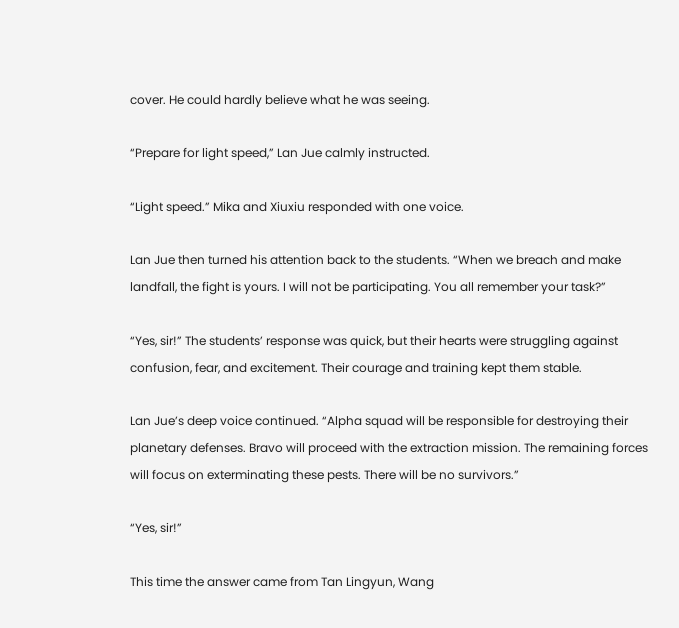cover. He could hardly believe what he was seeing.

“Prepare for light speed,” Lan Jue calmly instructed.

“Light speed.” Mika and Xiuxiu responded with one voice.

Lan Jue then turned his attention back to the students. “When we breach and make landfall, the fight is yours. I will not be participating. You all remember your task?”

“Yes, sir!” The students’ response was quick, but their hearts were struggling against confusion, fear, and excitement. Their courage and training kept them stable.

Lan Jue’s deep voice continued. “Alpha squad will be responsible for destroying their planetary defenses. Bravo will proceed with the extraction mission. The remaining forces will focus on exterminating these pests. There will be no survivors.”

“Yes, sir!”

This time the answer came from Tan Lingyun, Wang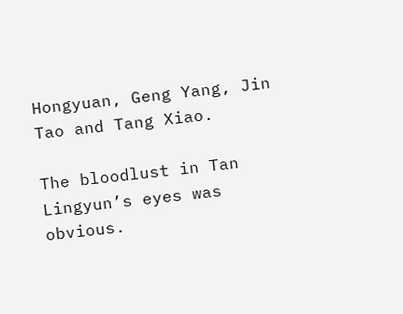Hongyuan, Geng Yang, Jin Tao and Tang Xiao.

The bloodlust in Tan Lingyun’s eyes was obvious.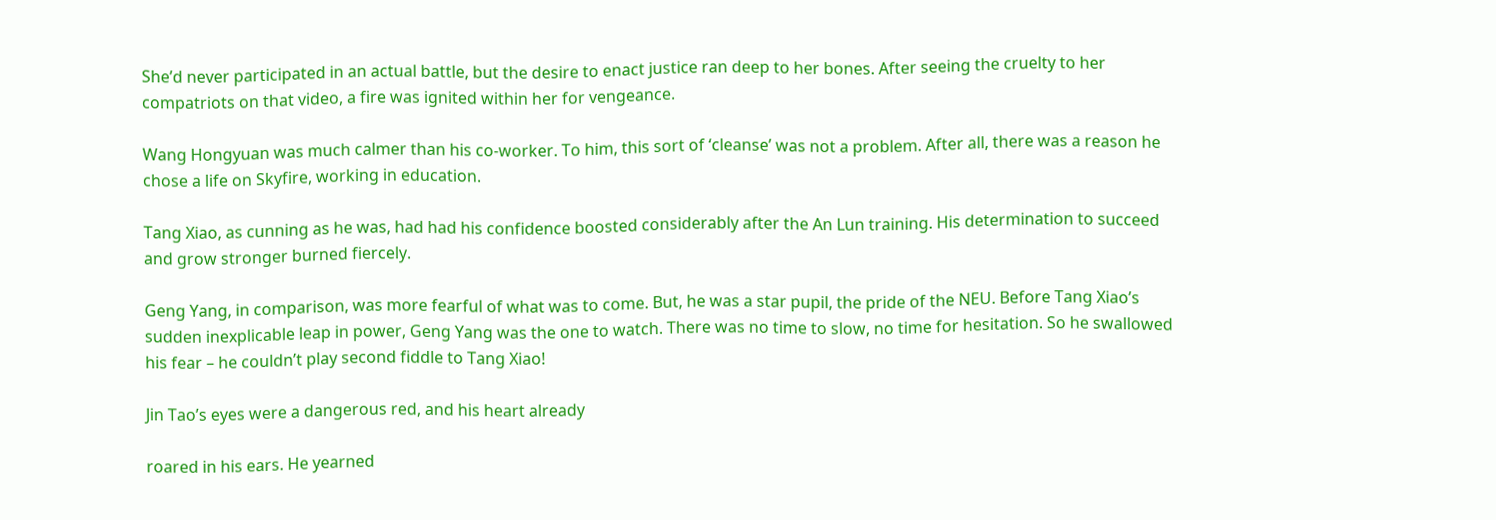She’d never participated in an actual battle, but the desire to enact justice ran deep to her bones. After seeing the cruelty to her compatriots on that video, a fire was ignited within her for vengeance.

Wang Hongyuan was much calmer than his co-worker. To him, this sort of ‘cleanse’ was not a problem. After all, there was a reason he chose a life on Skyfire, working in education.

Tang Xiao, as cunning as he was, had had his confidence boosted considerably after the An Lun training. His determination to succeed and grow stronger burned fiercely.

Geng Yang, in comparison, was more fearful of what was to come. But, he was a star pupil, the pride of the NEU. Before Tang Xiao’s sudden inexplicable leap in power, Geng Yang was the one to watch. There was no time to slow, no time for hesitation. So he swallowed his fear – he couldn’t play second fiddle to Tang Xiao!

Jin Tao’s eyes were a dangerous red, and his heart already

roared in his ears. He yearned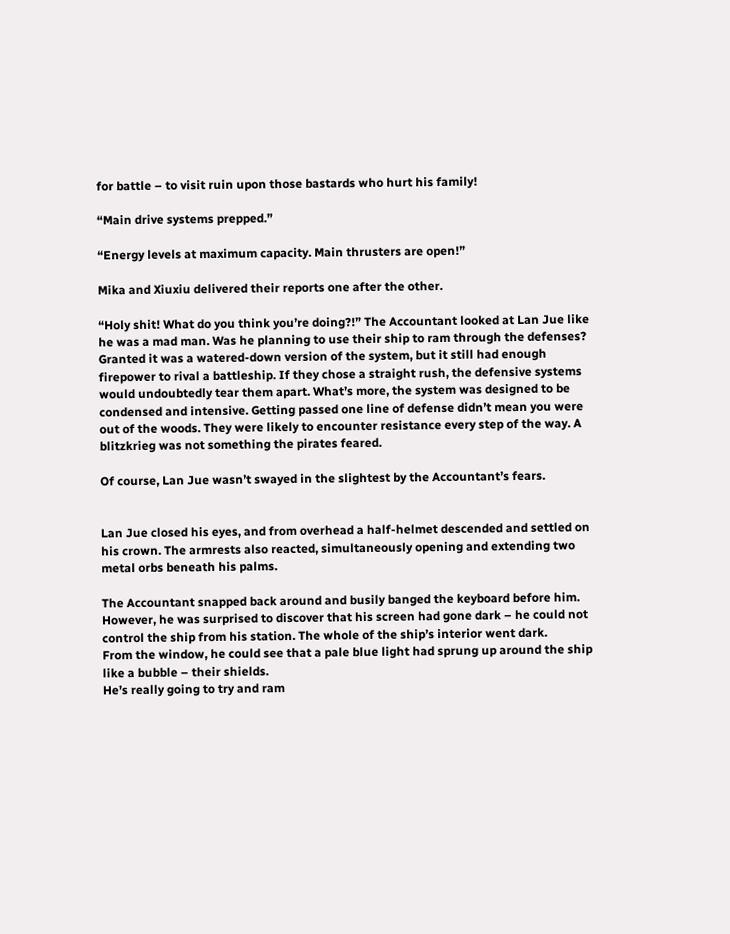for battle – to visit ruin upon those bastards who hurt his family!

“Main drive systems prepped.”

“Energy levels at maximum capacity. Main thrusters are open!”

Mika and Xiuxiu delivered their reports one after the other.

“Holy shit! What do you think you’re doing?!” The Accountant looked at Lan Jue like he was a mad man. Was he planning to use their ship to ram through the defenses? Granted it was a watered-down version of the system, but it still had enough firepower to rival a battleship. If they chose a straight rush, the defensive systems would undoubtedly tear them apart. What’s more, the system was designed to be condensed and intensive. Getting passed one line of defense didn’t mean you were out of the woods. They were likely to encounter resistance every step of the way. A blitzkrieg was not something the pirates feared.

Of course, Lan Jue wasn’t swayed in the slightest by the Accountant’s fears.


Lan Jue closed his eyes, and from overhead a half-helmet descended and settled on his crown. The armrests also reacted, simultaneously opening and extending two metal orbs beneath his palms.

The Accountant snapped back around and busily banged the keyboard before him. However, he was surprised to discover that his screen had gone dark – he could not control the ship from his station. The whole of the ship’s interior went dark.
From the window, he could see that a pale blue light had sprung up around the ship like a bubble – their shields.
He’s really going to try and ram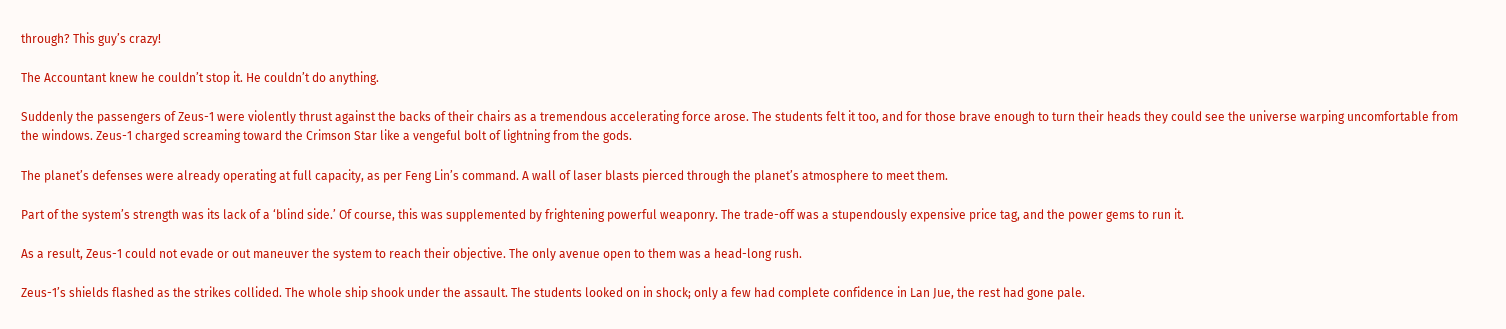through? This guy’s crazy!

The Accountant knew he couldn’t stop it. He couldn’t do anything.

Suddenly the passengers of Zeus-1 were violently thrust against the backs of their chairs as a tremendous accelerating force arose. The students felt it too, and for those brave enough to turn their heads they could see the universe warping uncomfortable from the windows. Zeus-1 charged screaming toward the Crimson Star like a vengeful bolt of lightning from the gods.

The planet’s defenses were already operating at full capacity, as per Feng Lin’s command. A wall of laser blasts pierced through the planet’s atmosphere to meet them.

Part of the system’s strength was its lack of a ‘blind side.’ Of course, this was supplemented by frightening powerful weaponry. The trade-off was a stupendously expensive price tag, and the power gems to run it.

As a result, Zeus-1 could not evade or out maneuver the system to reach their objective. The only avenue open to them was a head-long rush.

Zeus-1’s shields flashed as the strikes collided. The whole ship shook under the assault. The students looked on in shock; only a few had complete confidence in Lan Jue, the rest had gone pale.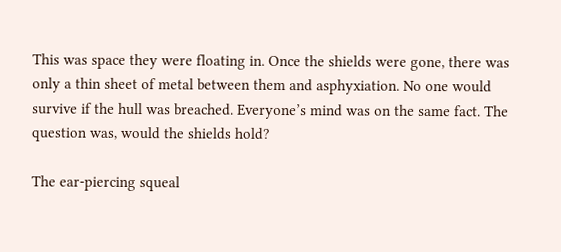This was space they were floating in. Once the shields were gone, there was only a thin sheet of metal between them and asphyxiation. No one would survive if the hull was breached. Everyone’s mind was on the same fact. The question was, would the shields hold?

The ear-piercing squeal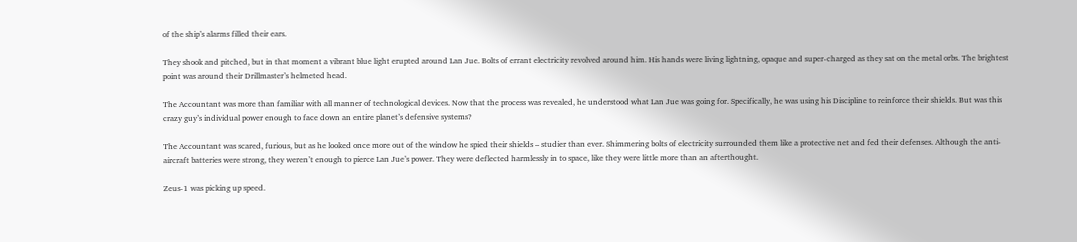of the ship’s alarms filled their ears.

They shook and pitched, but in that moment a vibrant blue light erupted around Lan Jue. Bolts of errant electricity revolved around him. His hands were living lightning, opaque and super-charged as they sat on the metal orbs. The brightest point was around their Drillmaster’s helmeted head.

The Accountant was more than familiar with all manner of technological devices. Now that the process was revealed, he understood what Lan Jue was going for. Specifically, he was using his Discipline to reinforce their shields. But was this crazy guy’s individual power enough to face down an entire planet’s defensive systems?

The Accountant was scared, furious, but as he looked once more out of the window he spied their shields – studier than ever. Shimmering bolts of electricity surrounded them like a protective net and fed their defenses. Although the anti-aircraft batteries were strong, they weren’t enough to pierce Lan Jue’s power. They were deflected harmlessly in to space, like they were little more than an afterthought.

Zeus-1 was picking up speed.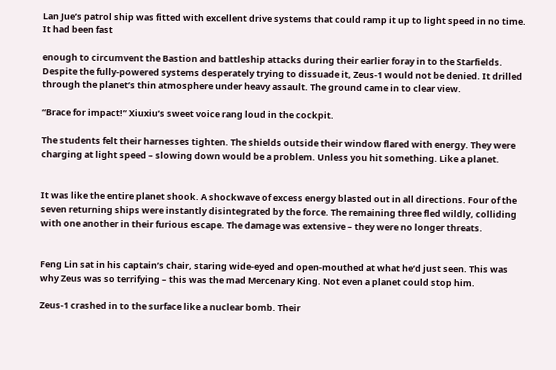Lan Jue’s patrol ship was fitted with excellent drive systems that could ramp it up to light speed in no time. It had been fast

enough to circumvent the Bastion and battleship attacks during their earlier foray in to the Starfields.
Despite the fully-powered systems desperately trying to dissuade it, Zeus-1 would not be denied. It drilled through the planet’s thin atmosphere under heavy assault. The ground came in to clear view.

“Brace for impact!” Xiuxiu’s sweet voice rang loud in the cockpit.

The students felt their harnesses tighten. The shields outside their window flared with energy. They were charging at light speed – slowing down would be a problem. Unless you hit something. Like a planet.


It was like the entire planet shook. A shockwave of excess energy blasted out in all directions. Four of the seven returning ships were instantly disintegrated by the force. The remaining three fled wildly, colliding with one another in their furious escape. The damage was extensive – they were no longer threats.


Feng Lin sat in his captain’s chair, staring wide-eyed and open-mouthed at what he’d just seen. This was why Zeus was so terrifying – this was the mad Mercenary King. Not even a planet could stop him.

Zeus-1 crashed in to the surface like a nuclear bomb. Their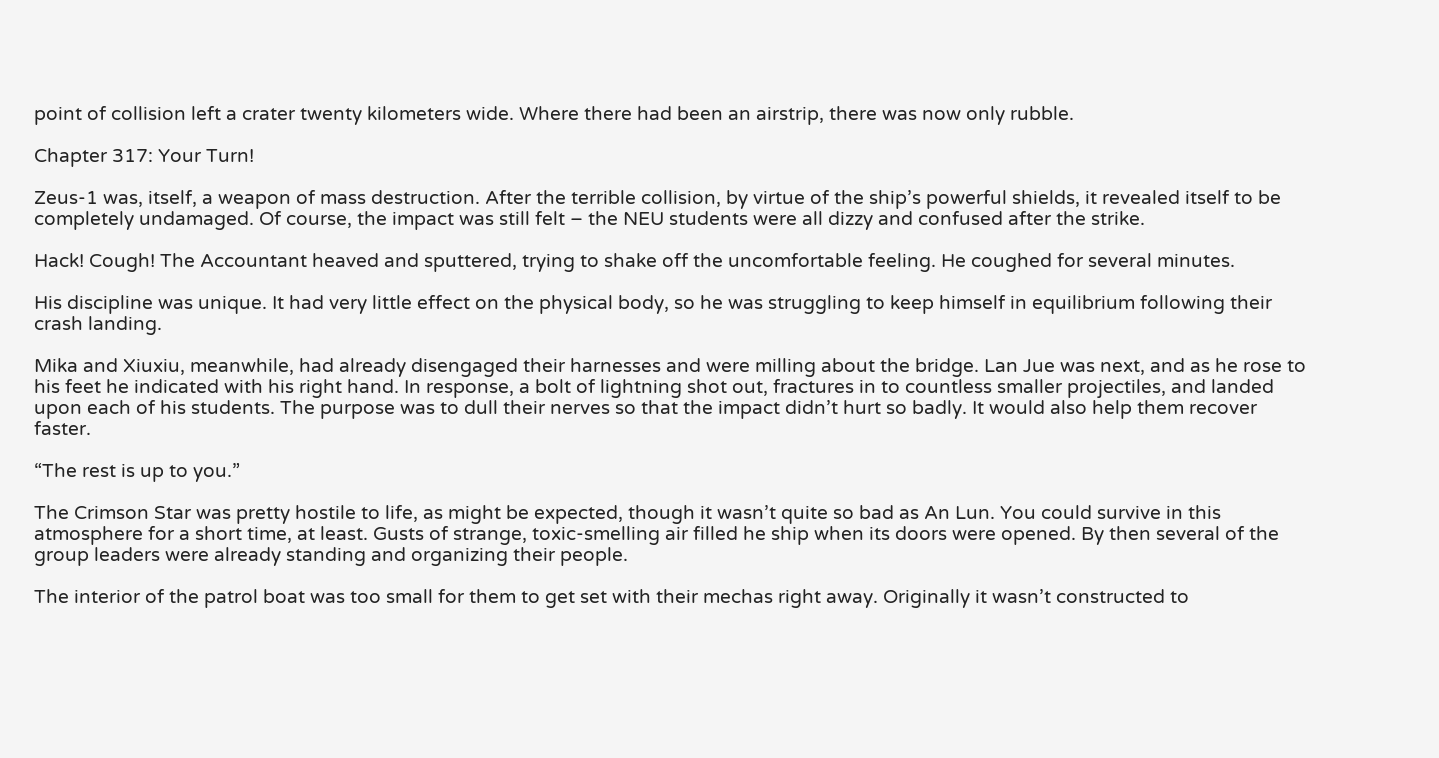point of collision left a crater twenty kilometers wide. Where there had been an airstrip, there was now only rubble.

Chapter 317: Your Turn!

Zeus-1 was, itself, a weapon of mass destruction. After the terrible collision, by virtue of the ship’s powerful shields, it revealed itself to be completely undamaged. Of course, the impact was still felt – the NEU students were all dizzy and confused after the strike.

Hack! Cough! The Accountant heaved and sputtered, trying to shake off the uncomfortable feeling. He coughed for several minutes.

His discipline was unique. It had very little effect on the physical body, so he was struggling to keep himself in equilibrium following their crash landing.

Mika and Xiuxiu, meanwhile, had already disengaged their harnesses and were milling about the bridge. Lan Jue was next, and as he rose to his feet he indicated with his right hand. In response, a bolt of lightning shot out, fractures in to countless smaller projectiles, and landed upon each of his students. The purpose was to dull their nerves so that the impact didn’t hurt so badly. It would also help them recover faster.

“The rest is up to you.”

The Crimson Star was pretty hostile to life, as might be expected, though it wasn’t quite so bad as An Lun. You could survive in this atmosphere for a short time, at least. Gusts of strange, toxic-smelling air filled he ship when its doors were opened. By then several of the group leaders were already standing and organizing their people.

The interior of the patrol boat was too small for them to get set with their mechas right away. Originally it wasn’t constructed to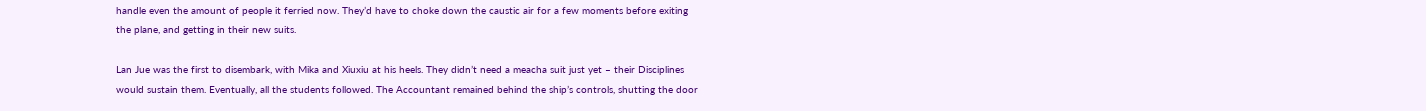handle even the amount of people it ferried now. They’d have to choke down the caustic air for a few moments before exiting the plane, and getting in their new suits.

Lan Jue was the first to disembark, with Mika and Xiuxiu at his heels. They didn’t need a meacha suit just yet – their Disciplines would sustain them. Eventually, all the students followed. The Accountant remained behind the ship’s controls, shutting the door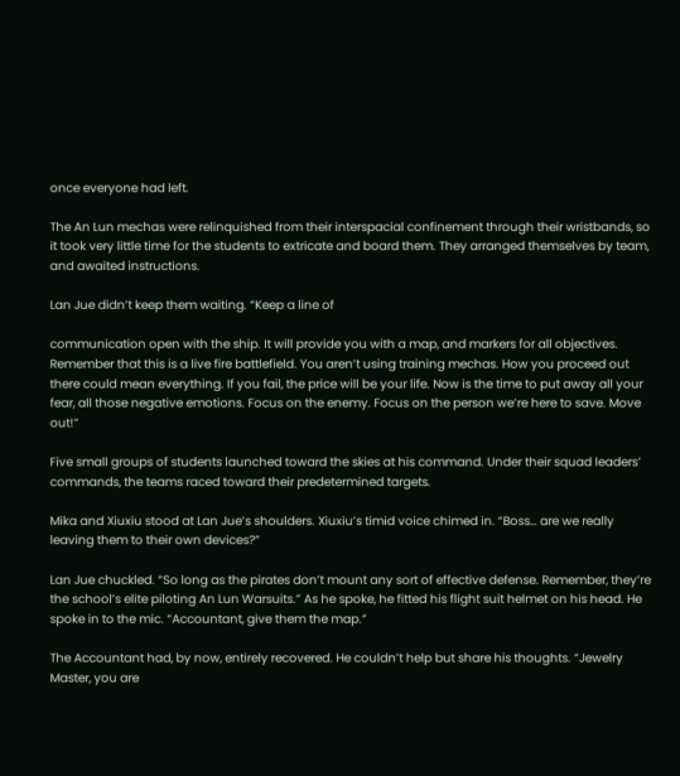once everyone had left.

The An Lun mechas were relinquished from their interspacial confinement through their wristbands, so it took very little time for the students to extricate and board them. They arranged themselves by team, and awaited instructions.

Lan Jue didn’t keep them waiting. “Keep a line of

communication open with the ship. It will provide you with a map, and markers for all objectives. Remember that this is a live fire battlefield. You aren’t using training mechas. How you proceed out there could mean everything. If you fail, the price will be your life. Now is the time to put away all your fear, all those negative emotions. Focus on the enemy. Focus on the person we’re here to save. Move out!”

Five small groups of students launched toward the skies at his command. Under their squad leaders’ commands, the teams raced toward their predetermined targets.

Mika and Xiuxiu stood at Lan Jue’s shoulders. Xiuxiu’s timid voice chimed in. “Boss… are we really leaving them to their own devices?”

Lan Jue chuckled. “So long as the pirates don’t mount any sort of effective defense. Remember, they’re the school’s elite piloting An Lun Warsuits.” As he spoke, he fitted his flight suit helmet on his head. He spoke in to the mic. “Accountant, give them the map.”

The Accountant had, by now, entirely recovered. He couldn’t help but share his thoughts. “Jewelry Master, you are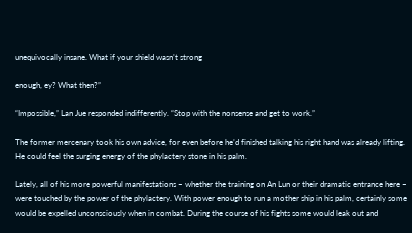unequivocally insane. What if your shield wasn’t strong

enough, ey? What then?”

“Impossible,” Lan Jue responded indifferently. “Stop with the nonsense and get to work.”

The former mercenary took his own advice, for even before he’d finished talking his right hand was already lifting. He could feel the surging energy of the phylactery stone in his palm.

Lately, all of his more powerful manifestations – whether the training on An Lun or their dramatic entrance here – were touched by the power of the phylactery. With power enough to run a mother ship in his palm, certainly some would be expelled unconsciously when in combat. During the course of his fights some would leak out and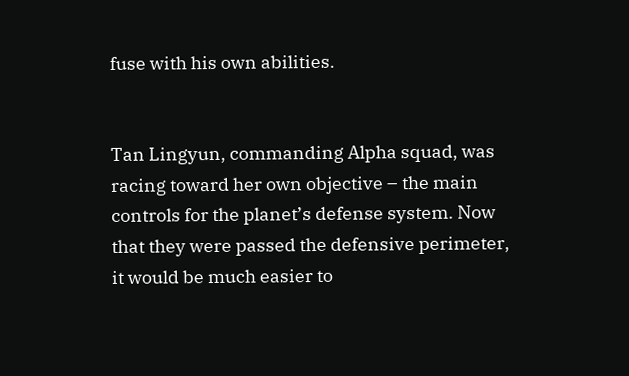fuse with his own abilities.


Tan Lingyun, commanding Alpha squad, was racing toward her own objective – the main controls for the planet’s defense system. Now that they were passed the defensive perimeter, it would be much easier to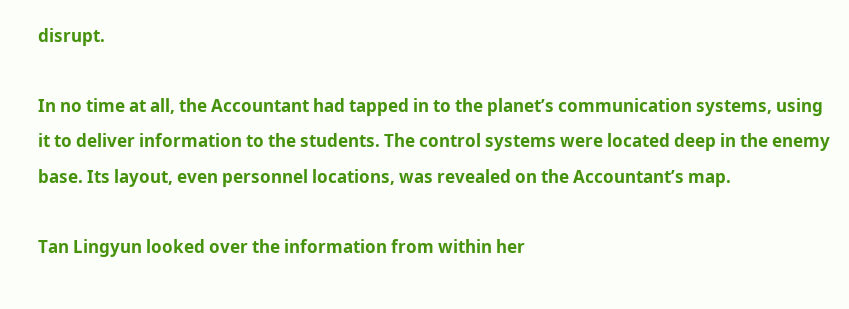disrupt.

In no time at all, the Accountant had tapped in to the planet’s communication systems, using it to deliver information to the students. The control systems were located deep in the enemy base. Its layout, even personnel locations, was revealed on the Accountant’s map.

Tan Lingyun looked over the information from within her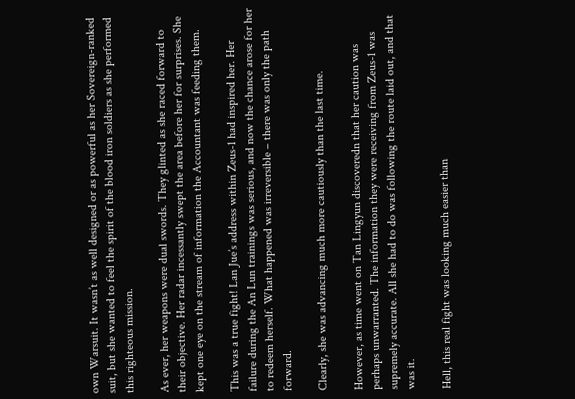own Warsuit. It wasn’t as well designed or as powerful as her Sovereign-ranked suit, but she wanted to feel the spirit of the blood iron soldiers as she performed this righteous mission.

As ever, her weapons were dual swords. They glinted as she raced forward to their objective. Her radar incessantly swept the area before her for surprises. She kept one eye on the stream of information the Accountant was feeding them.

This was a true fight! Lan Jue’s address within Zeus-1 had inspired her. Her failure during the An Lun trainings was serious, and now the chance arose for her to redeem herself. What happened was irreversible – there was only the path forward.

Clearly, she was advancing much more cautiously than the last time.

However, as time went on Tan Lingyun discoveredn that her caution was perhaps unwarranted. The information they were receiving from Zeus-1 was supremely accurate. All she had to do was following the route laid out, and that was it.

Hell, this real fight was looking much easier than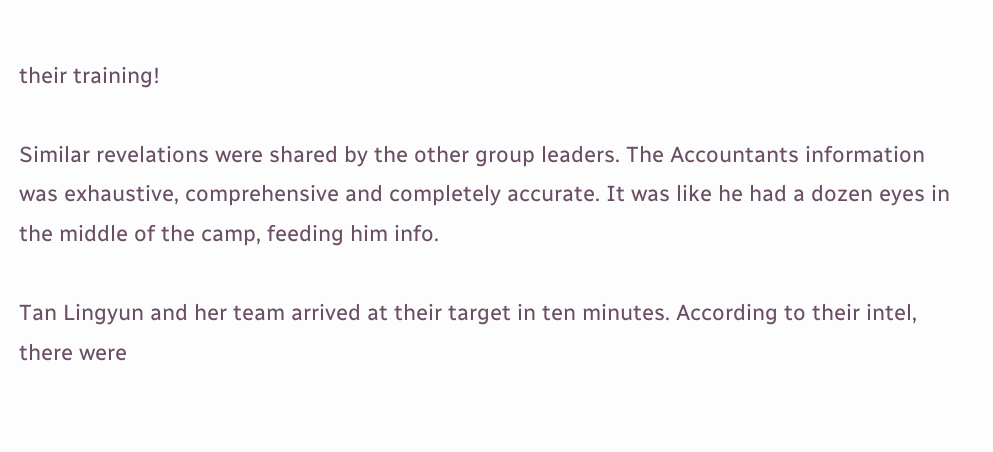their training!

Similar revelations were shared by the other group leaders. The Accountants information was exhaustive, comprehensive and completely accurate. It was like he had a dozen eyes in the middle of the camp, feeding him info.

Tan Lingyun and her team arrived at their target in ten minutes. According to their intel, there were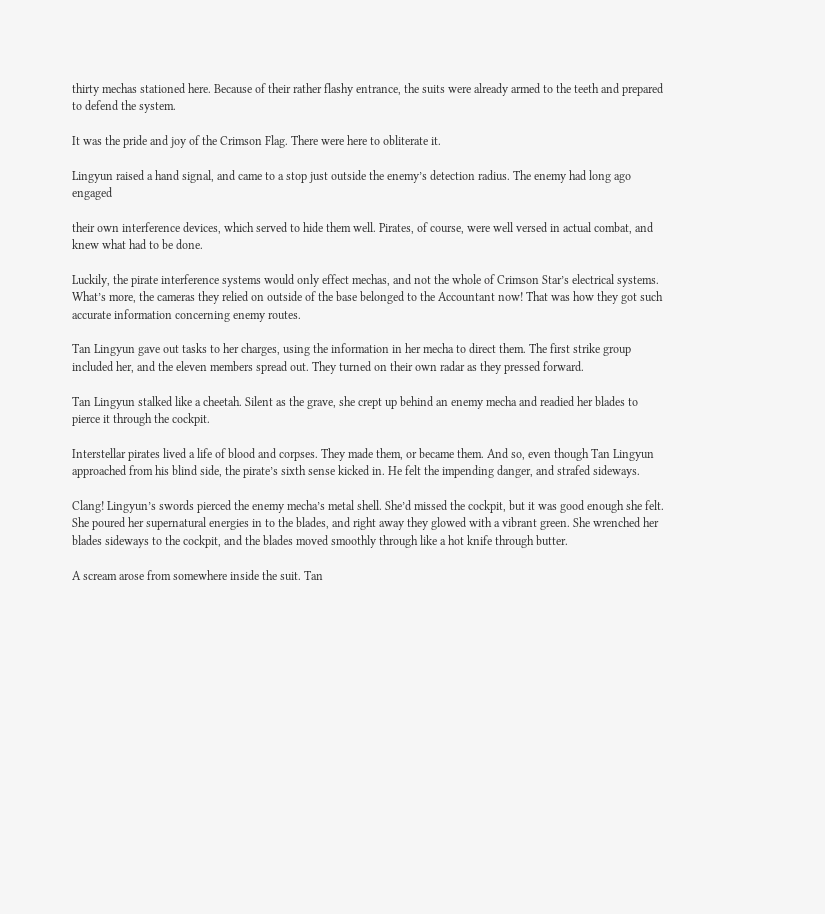thirty mechas stationed here. Because of their rather flashy entrance, the suits were already armed to the teeth and prepared to defend the system.

It was the pride and joy of the Crimson Flag. There were here to obliterate it.

Lingyun raised a hand signal, and came to a stop just outside the enemy’s detection radius. The enemy had long ago engaged

their own interference devices, which served to hide them well. Pirates, of course, were well versed in actual combat, and knew what had to be done.

Luckily, the pirate interference systems would only effect mechas, and not the whole of Crimson Star’s electrical systems. What’s more, the cameras they relied on outside of the base belonged to the Accountant now! That was how they got such accurate information concerning enemy routes.

Tan Lingyun gave out tasks to her charges, using the information in her mecha to direct them. The first strike group included her, and the eleven members spread out. They turned on their own radar as they pressed forward.

Tan Lingyun stalked like a cheetah. Silent as the grave, she crept up behind an enemy mecha and readied her blades to pierce it through the cockpit.

Interstellar pirates lived a life of blood and corpses. They made them, or became them. And so, even though Tan Lingyun approached from his blind side, the pirate’s sixth sense kicked in. He felt the impending danger, and strafed sideways.

Clang! Lingyun’s swords pierced the enemy mecha’s metal shell. She’d missed the cockpit, but it was good enough she felt. She poured her supernatural energies in to the blades, and right away they glowed with a vibrant green. She wrenched her blades sideways to the cockpit, and the blades moved smoothly through like a hot knife through butter.

A scream arose from somewhere inside the suit. Tan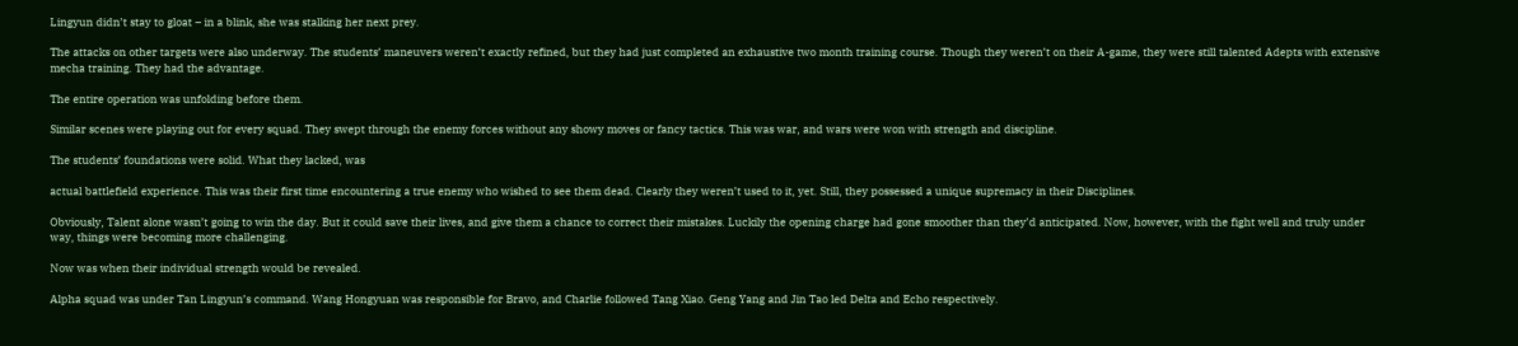Lingyun didn’t stay to gloat – in a blink, she was stalking her next prey.

The attacks on other targets were also underway. The students’ maneuvers weren’t exactly refined, but they had just completed an exhaustive two month training course. Though they weren’t on their A-game, they were still talented Adepts with extensive mecha training. They had the advantage.

The entire operation was unfolding before them.

Similar scenes were playing out for every squad. They swept through the enemy forces without any showy moves or fancy tactics. This was war, and wars were won with strength and discipline.

The students’ foundations were solid. What they lacked, was

actual battlefield experience. This was their first time encountering a true enemy who wished to see them dead. Clearly they weren’t used to it, yet. Still, they possessed a unique supremacy in their Disciplines.

Obviously, Talent alone wasn’t going to win the day. But it could save their lives, and give them a chance to correct their mistakes. Luckily the opening charge had gone smoother than they’d anticipated. Now, however, with the fight well and truly under way, things were becoming more challenging.

Now was when their individual strength would be revealed.

Alpha squad was under Tan Lingyun’s command. Wang Hongyuan was responsible for Bravo, and Charlie followed Tang Xiao. Geng Yang and Jin Tao led Delta and Echo respectively.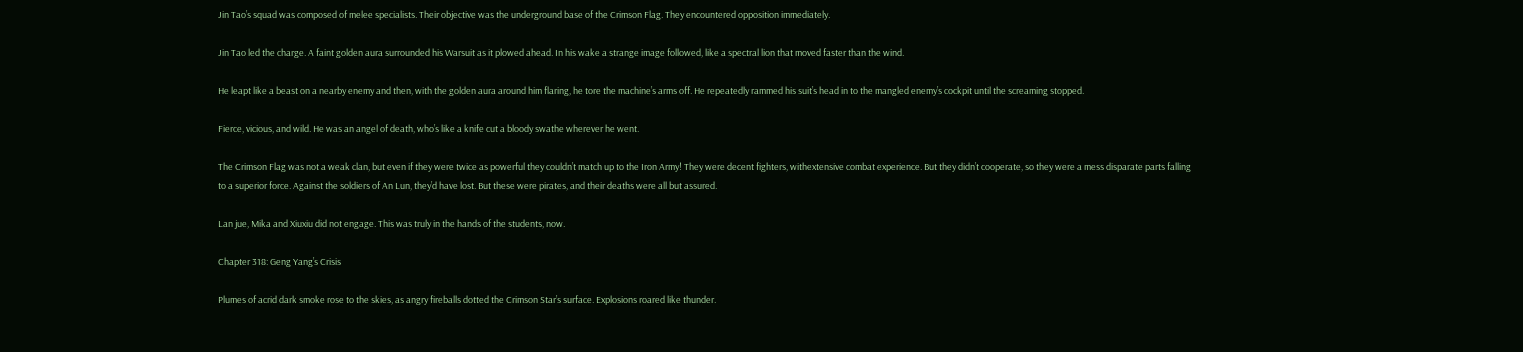Jin Tao’s squad was composed of melee specialists. Their objective was the underground base of the Crimson Flag. They encountered opposition immediately.

Jin Tao led the charge. A faint golden aura surrounded his Warsuit as it plowed ahead. In his wake a strange image followed, like a spectral lion that moved faster than the wind.

He leapt like a beast on a nearby enemy and then, with the golden aura around him flaring, he tore the machine’s arms off. He repeatedly rammed his suit’s head in to the mangled enemy’s cockpit until the screaming stopped.

Fierce, vicious, and wild. He was an angel of death, who’s like a knife cut a bloody swathe wherever he went.

The Crimson Flag was not a weak clan, but even if they were twice as powerful they couldn’t match up to the Iron Army! They were decent fighters, withextensive combat experience. But they didn’t cooperate, so they were a mess disparate parts falling to a superior force. Against the soldiers of An Lun, they’d have lost. But these were pirates, and their deaths were all but assured.

Lan jue, Mika and Xiuxiu did not engage. This was truly in the hands of the students, now.

Chapter 318: Geng Yang’s Crisis

Plumes of acrid dark smoke rose to the skies, as angry fireballs dotted the Crimson Star’s surface. Explosions roared like thunder.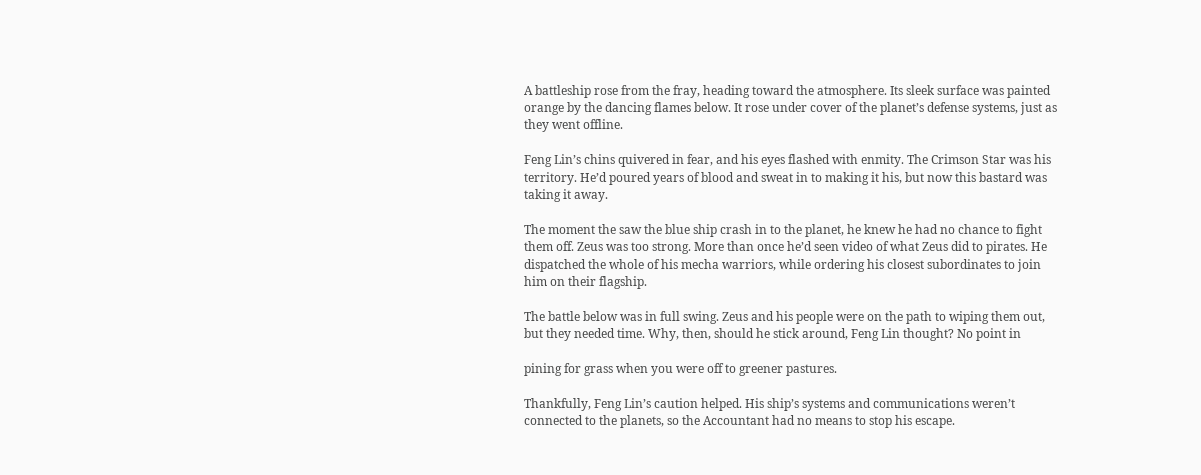A battleship rose from the fray, heading toward the atmosphere. Its sleek surface was painted orange by the dancing flames below. It rose under cover of the planet’s defense systems, just as they went offline.

Feng Lin’s chins quivered in fear, and his eyes flashed with enmity. The Crimson Star was his territory. He’d poured years of blood and sweat in to making it his, but now this bastard was taking it away.

The moment the saw the blue ship crash in to the planet, he knew he had no chance to fight them off. Zeus was too strong. More than once he’d seen video of what Zeus did to pirates. He dispatched the whole of his mecha warriors, while ordering his closest subordinates to join him on their flagship.

The battle below was in full swing. Zeus and his people were on the path to wiping them out, but they needed time. Why, then, should he stick around, Feng Lin thought? No point in

pining for grass when you were off to greener pastures.

Thankfully, Feng Lin’s caution helped. His ship’s systems and communications weren’t connected to the planets, so the Accountant had no means to stop his escape.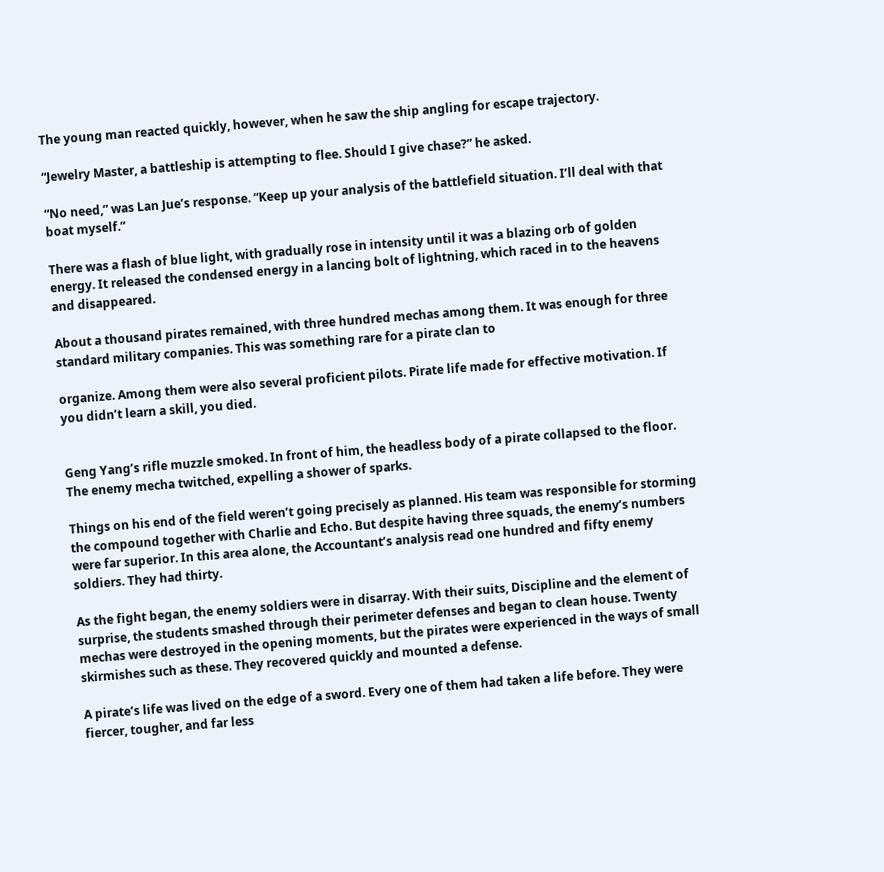The young man reacted quickly, however, when he saw the ship angling for escape trajectory.

“Jewelry Master, a battleship is attempting to flee. Should I give chase?” he asked.

“No need,” was Lan Jue’s response. “Keep up your analysis of the battlefield situation. I’ll deal with that boat myself.”

There was a flash of blue light, with gradually rose in intensity until it was a blazing orb of golden energy. It released the condensed energy in a lancing bolt of lightning, which raced in to the heavens and disappeared.

About a thousand pirates remained, with three hundred mechas among them. It was enough for three standard military companies. This was something rare for a pirate clan to

organize. Among them were also several proficient pilots. Pirate life made for effective motivation. If you didn’t learn a skill, you died.


Geng Yang’s rifle muzzle smoked. In front of him, the headless body of a pirate collapsed to the floor. The enemy mecha twitched, expelling a shower of sparks.

Things on his end of the field weren’t going precisely as planned. His team was responsible for storming the compound together with Charlie and Echo. But despite having three squads, the enemy’s numbers were far superior. In this area alone, the Accountant’s analysis read one hundred and fifty enemy soldiers. They had thirty.

As the fight began, the enemy soldiers were in disarray. With their suits, Discipline and the element of surprise, the students smashed through their perimeter defenses and began to clean house. Twenty mechas were destroyed in the opening moments, but the pirates were experienced in the ways of small skirmishes such as these. They recovered quickly and mounted a defense.

A pirate’s life was lived on the edge of a sword. Every one of them had taken a life before. They were fiercer, tougher, and far less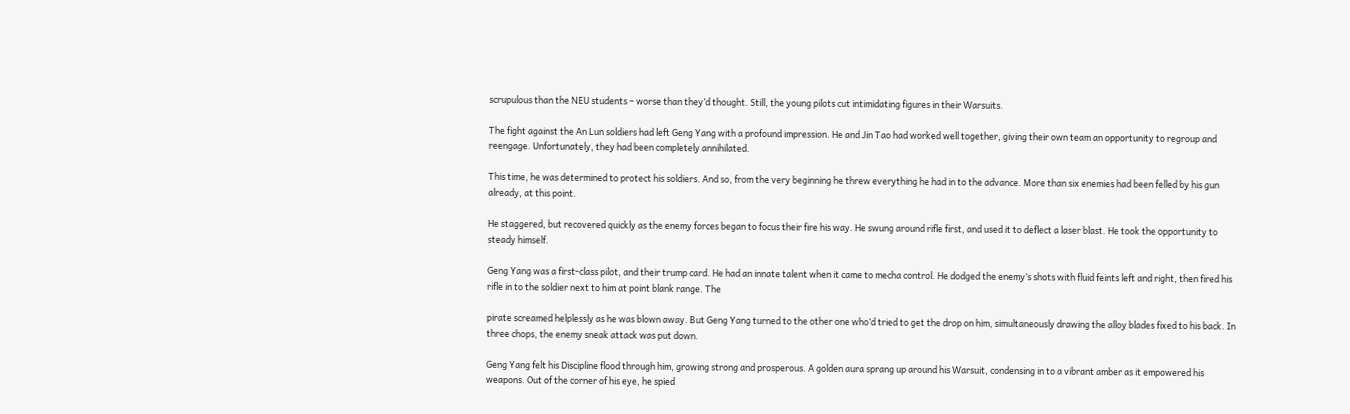scrupulous than the NEU students – worse than they’d thought. Still, the young pilots cut intimidating figures in their Warsuits.

The fight against the An Lun soldiers had left Geng Yang with a profound impression. He and Jin Tao had worked well together, giving their own team an opportunity to regroup and reengage. Unfortunately, they had been completely annihilated.

This time, he was determined to protect his soldiers. And so, from the very beginning he threw everything he had in to the advance. More than six enemies had been felled by his gun already, at this point.

He staggered, but recovered quickly as the enemy forces began to focus their fire his way. He swung around rifle first, and used it to deflect a laser blast. He took the opportunity to steady himself.

Geng Yang was a first-class pilot, and their trump card. He had an innate talent when it came to mecha control. He dodged the enemy’s shots with fluid feints left and right, then fired his rifle in to the soldier next to him at point blank range. The

pirate screamed helplessly as he was blown away. But Geng Yang turned to the other one who’d tried to get the drop on him, simultaneously drawing the alloy blades fixed to his back. In three chops, the enemy sneak attack was put down.

Geng Yang felt his Discipline flood through him, growing strong and prosperous. A golden aura sprang up around his Warsuit, condensing in to a vibrant amber as it empowered his weapons. Out of the corner of his eye, he spied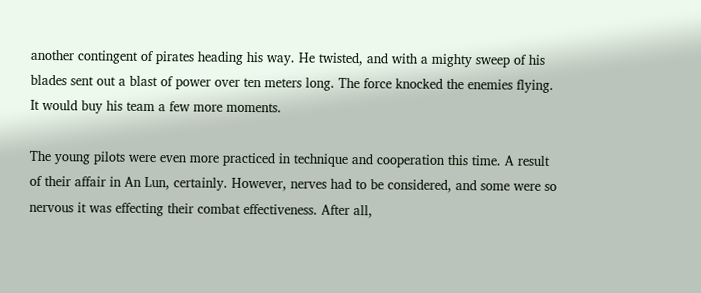another contingent of pirates heading his way. He twisted, and with a mighty sweep of his blades sent out a blast of power over ten meters long. The force knocked the enemies flying. It would buy his team a few more moments.

The young pilots were even more practiced in technique and cooperation this time. A result of their affair in An Lun, certainly. However, nerves had to be considered, and some were so nervous it was effecting their combat effectiveness. After all,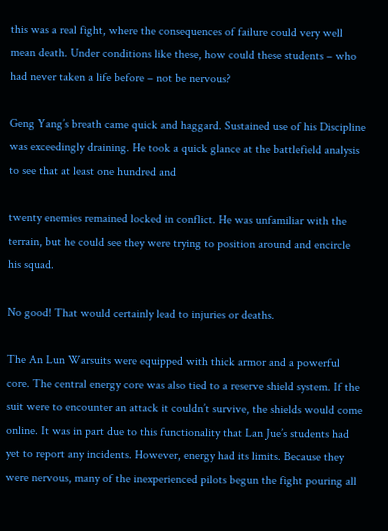this was a real fight, where the consequences of failure could very well mean death. Under conditions like these, how could these students – who had never taken a life before – not be nervous?

Geng Yang’s breath came quick and haggard. Sustained use of his Discipline was exceedingly draining. He took a quick glance at the battlefield analysis to see that at least one hundred and

twenty enemies remained locked in conflict. He was unfamiliar with the terrain, but he could see they were trying to position around and encircle his squad.

No good! That would certainly lead to injuries or deaths.

The An Lun Warsuits were equipped with thick armor and a powerful core. The central energy core was also tied to a reserve shield system. If the suit were to encounter an attack it couldn’t survive, the shields would come online. It was in part due to this functionality that Lan Jue’s students had yet to report any incidents. However, energy had its limits. Because they were nervous, many of the inexperienced pilots begun the fight pouring all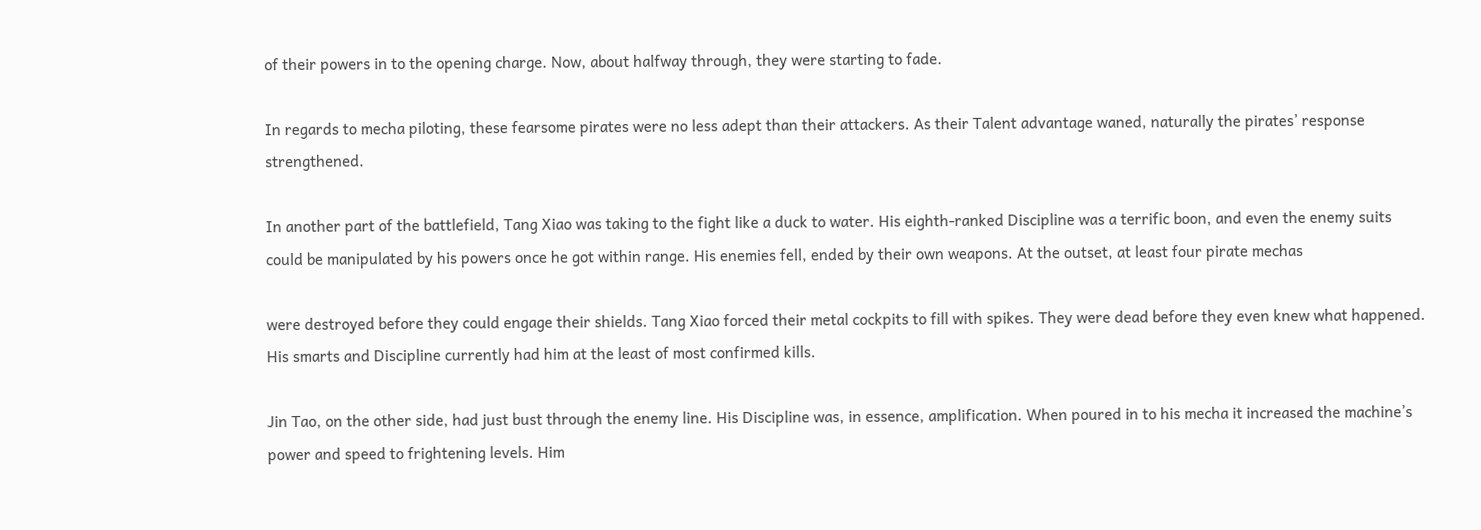of their powers in to the opening charge. Now, about halfway through, they were starting to fade.

In regards to mecha piloting, these fearsome pirates were no less adept than their attackers. As their Talent advantage waned, naturally the pirates’ response strengthened.

In another part of the battlefield, Tang Xiao was taking to the fight like a duck to water. His eighth-ranked Discipline was a terrific boon, and even the enemy suits could be manipulated by his powers once he got within range. His enemies fell, ended by their own weapons. At the outset, at least four pirate mechas

were destroyed before they could engage their shields. Tang Xiao forced their metal cockpits to fill with spikes. They were dead before they even knew what happened. His smarts and Discipline currently had him at the least of most confirmed kills.

Jin Tao, on the other side, had just bust through the enemy line. His Discipline was, in essence, amplification. When poured in to his mecha it increased the machine’s power and speed to frightening levels. Him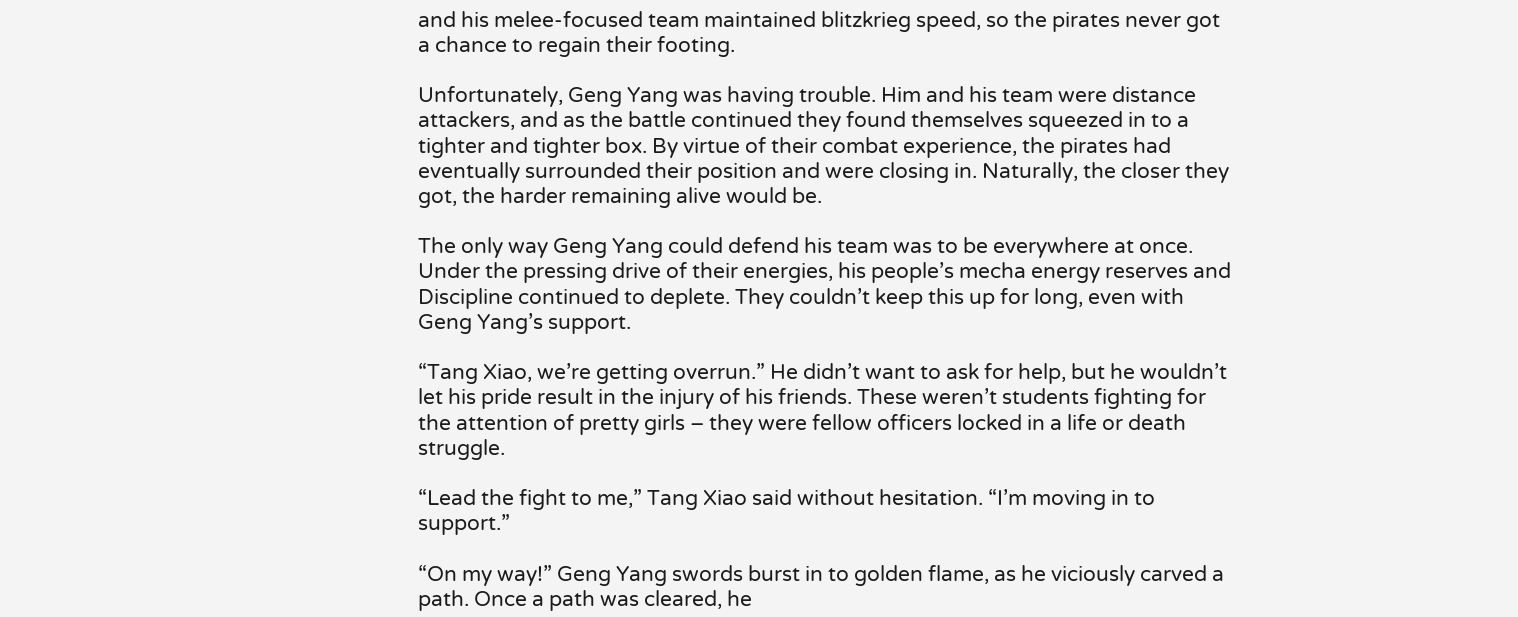and his melee-focused team maintained blitzkrieg speed, so the pirates never got a chance to regain their footing.

Unfortunately, Geng Yang was having trouble. Him and his team were distance attackers, and as the battle continued they found themselves squeezed in to a tighter and tighter box. By virtue of their combat experience, the pirates had eventually surrounded their position and were closing in. Naturally, the closer they got, the harder remaining alive would be.

The only way Geng Yang could defend his team was to be everywhere at once. Under the pressing drive of their energies, his people’s mecha energy reserves and Discipline continued to deplete. They couldn’t keep this up for long, even with Geng Yang’s support.

“Tang Xiao, we’re getting overrun.” He didn’t want to ask for help, but he wouldn’t let his pride result in the injury of his friends. These weren’t students fighting for the attention of pretty girls – they were fellow officers locked in a life or death struggle.

“Lead the fight to me,” Tang Xiao said without hesitation. “I’m moving in to support.”

“On my way!” Geng Yang swords burst in to golden flame, as he viciously carved a path. Once a path was cleared, he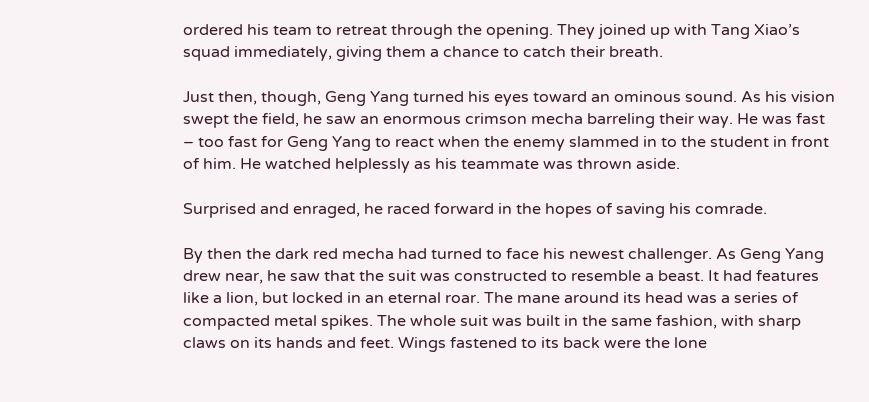ordered his team to retreat through the opening. They joined up with Tang Xiao’s squad immediately, giving them a chance to catch their breath.

Just then, though, Geng Yang turned his eyes toward an ominous sound. As his vision swept the field, he saw an enormous crimson mecha barreling their way. He was fast – too fast for Geng Yang to react when the enemy slammed in to the student in front of him. He watched helplessly as his teammate was thrown aside.

Surprised and enraged, he raced forward in the hopes of saving his comrade.

By then the dark red mecha had turned to face his newest challenger. As Geng Yang drew near, he saw that the suit was constructed to resemble a beast. It had features like a lion, but locked in an eternal roar. The mane around its head was a series of compacted metal spikes. The whole suit was built in the same fashion, with sharp claws on its hands and feet. Wings fastened to its back were the lone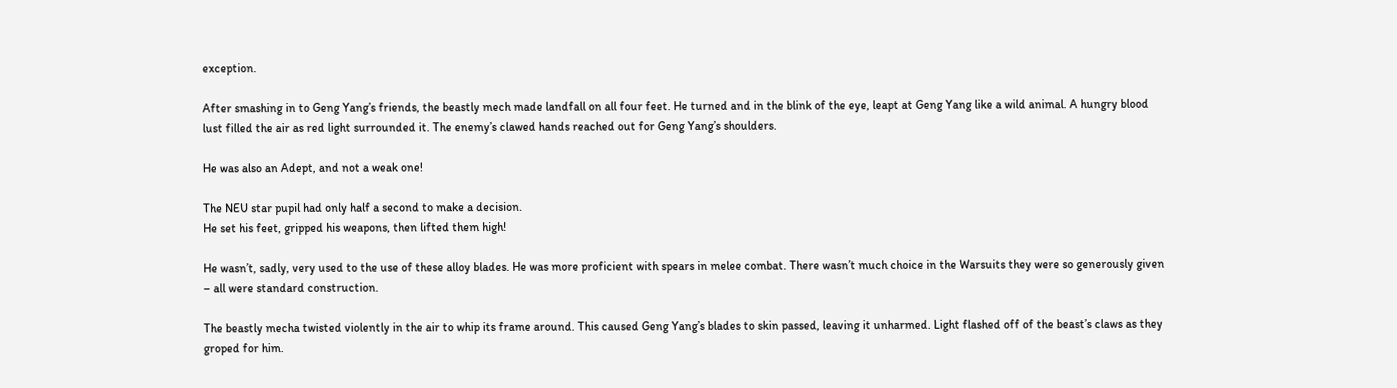exception.

After smashing in to Geng Yang’s friends, the beastly mech made landfall on all four feet. He turned and in the blink of the eye, leapt at Geng Yang like a wild animal. A hungry blood lust filled the air as red light surrounded it. The enemy’s clawed hands reached out for Geng Yang’s shoulders.

He was also an Adept, and not a weak one!

The NEU star pupil had only half a second to make a decision.
He set his feet, gripped his weapons, then lifted them high!

He wasn’t, sadly, very used to the use of these alloy blades. He was more proficient with spears in melee combat. There wasn’t much choice in the Warsuits they were so generously given – all were standard construction.

The beastly mecha twisted violently in the air to whip its frame around. This caused Geng Yang’s blades to skin passed, leaving it unharmed. Light flashed off of the beast’s claws as they groped for him.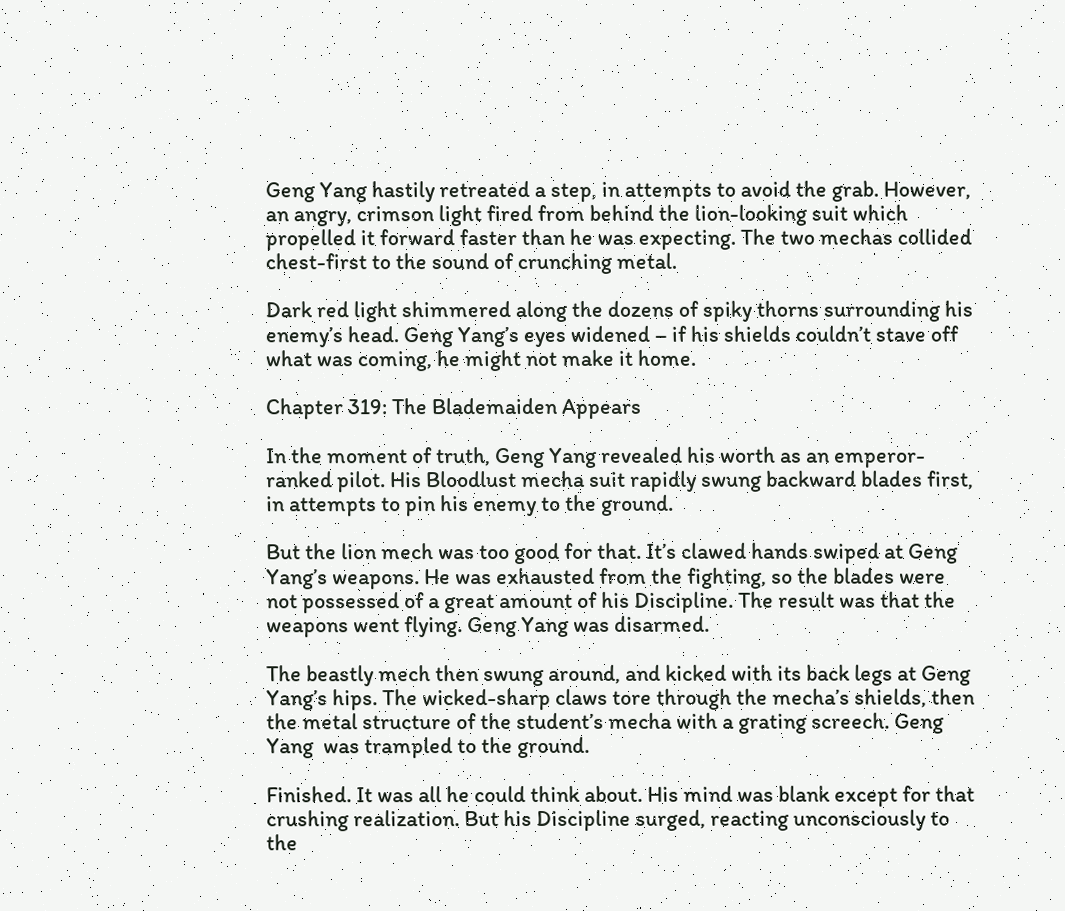Geng Yang hastily retreated a step, in attempts to avoid the grab. However, an angry, crimson light fired from behind the lion-looking suit which propelled it forward faster than he was expecting. The two mechas collided chest-first to the sound of crunching metal.

Dark red light shimmered along the dozens of spiky thorns surrounding his enemy’s head. Geng Yang’s eyes widened – if his shields couldn’t stave off what was coming, he might not make it home.

Chapter 319: The Blademaiden Appears

In the moment of truth, Geng Yang revealed his worth as an emperor-ranked pilot. His Bloodlust mecha suit rapidly swung backward blades first, in attempts to pin his enemy to the ground.

But the lion mech was too good for that. It’s clawed hands swiped at Geng Yang’s weapons. He was exhausted from the fighting, so the blades were not possessed of a great amount of his Discipline. The result was that the weapons went flying. Geng Yang was disarmed.

The beastly mech then swung around, and kicked with its back legs at Geng Yang’s hips. The wicked-sharp claws tore through the mecha’s shields, then the metal structure of the student’s mecha with a grating screech. Geng Yang  was trampled to the ground.

Finished. It was all he could think about. His mind was blank except for that crushing realization. But his Discipline surged, reacting unconsciously to the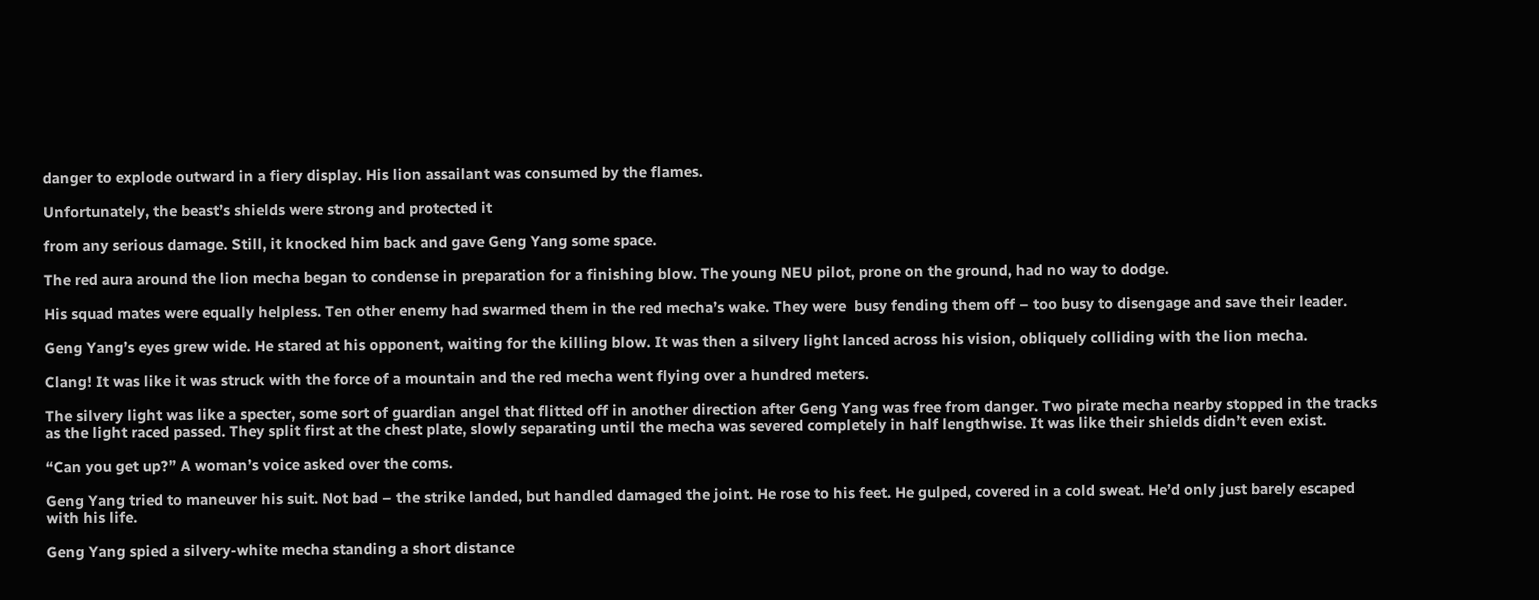danger to explode outward in a fiery display. His lion assailant was consumed by the flames.

Unfortunately, the beast’s shields were strong and protected it

from any serious damage. Still, it knocked him back and gave Geng Yang some space.

The red aura around the lion mecha began to condense in preparation for a finishing blow. The young NEU pilot, prone on the ground, had no way to dodge.

His squad mates were equally helpless. Ten other enemy had swarmed them in the red mecha’s wake. They were  busy fending them off – too busy to disengage and save their leader.

Geng Yang’s eyes grew wide. He stared at his opponent, waiting for the killing blow. It was then a silvery light lanced across his vision, obliquely colliding with the lion mecha.

Clang! It was like it was struck with the force of a mountain and the red mecha went flying over a hundred meters.

The silvery light was like a specter, some sort of guardian angel that flitted off in another direction after Geng Yang was free from danger. Two pirate mecha nearby stopped in the tracks as the light raced passed. They split first at the chest plate, slowly separating until the mecha was severed completely in half lengthwise. It was like their shields didn’t even exist.

“Can you get up?” A woman’s voice asked over the coms.

Geng Yang tried to maneuver his suit. Not bad – the strike landed, but handled damaged the joint. He rose to his feet. He gulped, covered in a cold sweat. He’d only just barely escaped with his life.

Geng Yang spied a silvery-white mecha standing a short distance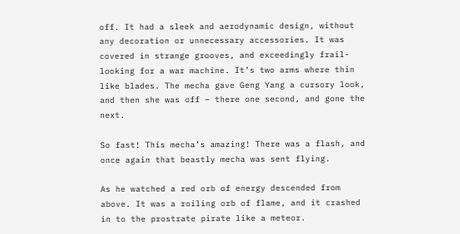off. It had a sleek and aerodynamic design, without any decoration or unnecessary accessories. It was covered in strange grooves, and exceedingly frail-looking for a war machine. It’s two arms where thin like blades. The mecha gave Geng Yang a cursory look, and then she was off – there one second, and gone the next.

So fast! This mecha’s amazing! There was a flash, and once again that beastly mecha was sent flying.

As he watched a red orb of energy descended from above. It was a roiling orb of flame, and it crashed in to the prostrate pirate like a meteor.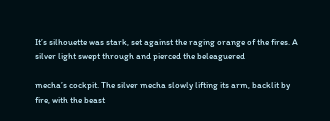It’s silhouette was stark, set against the raging orange of the fires. A silver light swept through and pierced the beleaguered

mecha’s cockpit. The silver mecha slowly lifting its arm, backlit by fire, with the beast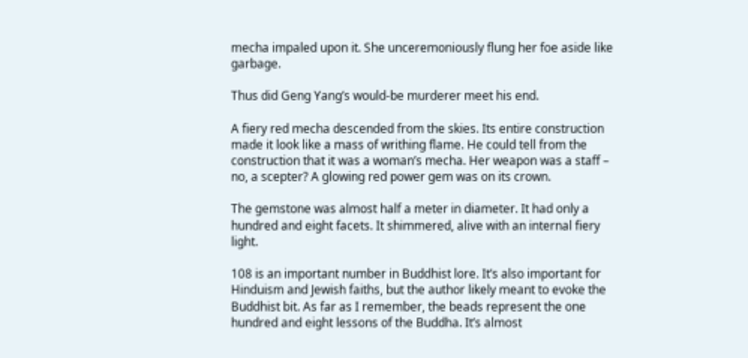mecha impaled upon it. She unceremoniously flung her foe aside like garbage.

Thus did Geng Yang’s would-be murderer meet his end.

A fiery red mecha descended from the skies. Its entire construction made it look like a mass of writhing flame. He could tell from the construction that it was a woman’s mecha. Her weapon was a staff – no, a scepter? A glowing red power gem was on its crown.

The gemstone was almost half a meter in diameter. It had only a hundred and eight facets. It shimmered, alive with an internal fiery light.

108 is an important number in Buddhist lore. It’s also important for Hinduism and Jewish faiths, but the author likely meant to evoke the Buddhist bit. As far as I remember, the beads represent the one hundred and eight lessons of the Buddha. It’s almost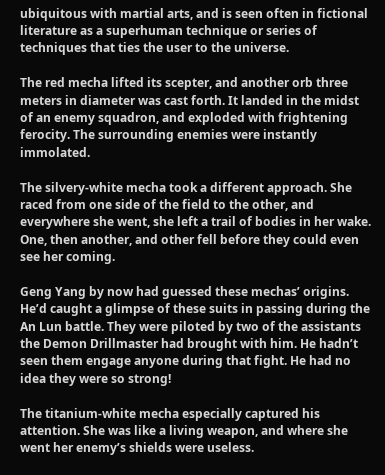ubiquitous with martial arts, and is seen often in fictional literature as a superhuman technique or series of techniques that ties the user to the universe.

The red mecha lifted its scepter, and another orb three meters in diameter was cast forth. It landed in the midst of an enemy squadron, and exploded with frightening ferocity. The surrounding enemies were instantly immolated.

The silvery-white mecha took a different approach. She raced from one side of the field to the other, and everywhere she went, she left a trail of bodies in her wake. One, then another, and other fell before they could even see her coming.

Geng Yang by now had guessed these mechas’ origins. He’d caught a glimpse of these suits in passing during the An Lun battle. They were piloted by two of the assistants the Demon Drillmaster had brought with him. He hadn’t seen them engage anyone during that fight. He had no idea they were so strong!

The titanium-white mecha especially captured his attention. She was like a living weapon, and where she went her enemy’s shields were useless.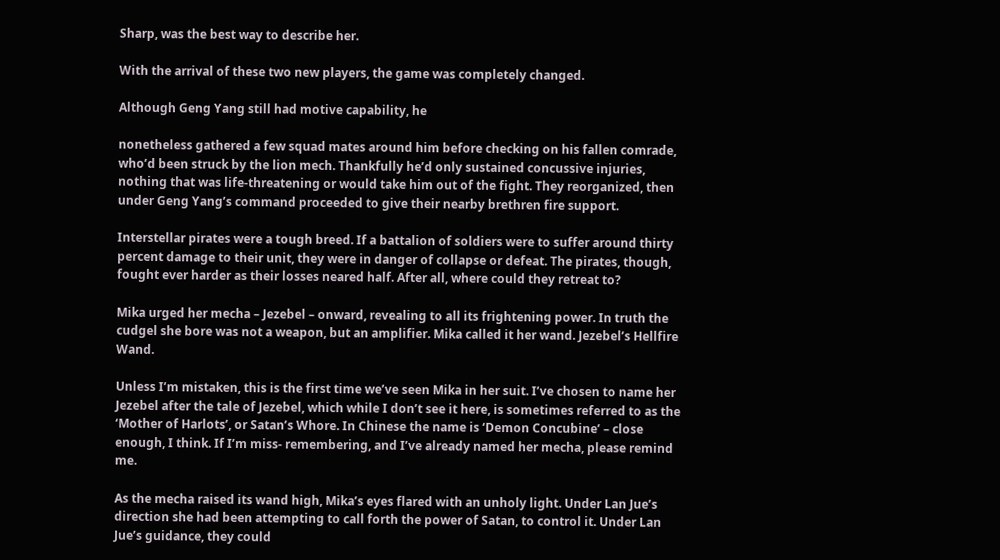Sharp, was the best way to describe her.

With the arrival of these two new players, the game was completely changed.

Although Geng Yang still had motive capability, he

nonetheless gathered a few squad mates around him before checking on his fallen comrade, who’d been struck by the lion mech. Thankfully he’d only sustained concussive injuries, nothing that was life-threatening or would take him out of the fight. They reorganized, then under Geng Yang’s command proceeded to give their nearby brethren fire support.

Interstellar pirates were a tough breed. If a battalion of soldiers were to suffer around thirty percent damage to their unit, they were in danger of collapse or defeat. The pirates, though, fought ever harder as their losses neared half. After all, where could they retreat to?

Mika urged her mecha – Jezebel – onward, revealing to all its frightening power. In truth the cudgel she bore was not a weapon, but an amplifier. Mika called it her wand. Jezebel’s Hellfire Wand.

Unless I’m mistaken, this is the first time we’ve seen Mika in her suit. I’ve chosen to name her Jezebel after the tale of Jezebel, which while I don’t see it here, is sometimes referred to as the ‘Mother of Harlots’, or Satan’s Whore. In Chinese the name is ‘Demon Concubine’ – close enough, I think. If I’m miss- remembering, and I’ve already named her mecha, please remind me.

As the mecha raised its wand high, Mika’s eyes flared with an unholy light. Under Lan Jue’s direction she had been attempting to call forth the power of Satan, to control it. Under Lan Jue’s guidance, they could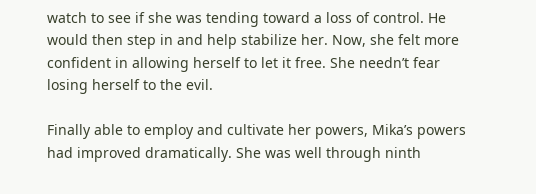watch to see if she was tending toward a loss of control. He would then step in and help stabilize her. Now, she felt more confident in allowing herself to let it free. She needn’t fear losing herself to the evil.

Finally able to employ and cultivate her powers, Mika’s powers had improved dramatically. She was well through ninth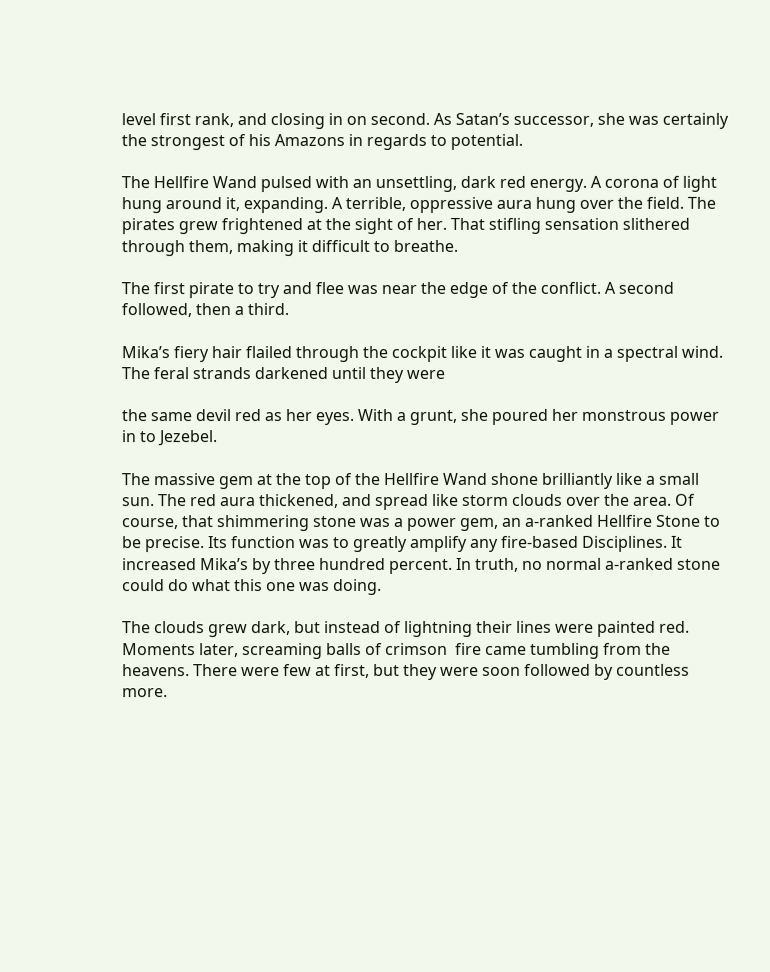level first rank, and closing in on second. As Satan’s successor, she was certainly the strongest of his Amazons in regards to potential.

The Hellfire Wand pulsed with an unsettling, dark red energy. A corona of light hung around it, expanding. A terrible, oppressive aura hung over the field. The pirates grew frightened at the sight of her. That stifling sensation slithered through them, making it difficult to breathe.

The first pirate to try and flee was near the edge of the conflict. A second followed, then a third.

Mika’s fiery hair flailed through the cockpit like it was caught in a spectral wind. The feral strands darkened until they were

the same devil red as her eyes. With a grunt, she poured her monstrous power in to Jezebel.

The massive gem at the top of the Hellfire Wand shone brilliantly like a small sun. The red aura thickened, and spread like storm clouds over the area. Of course, that shimmering stone was a power gem, an a-ranked Hellfire Stone to be precise. Its function was to greatly amplify any fire-based Disciplines. It increased Mika’s by three hundred percent. In truth, no normal a-ranked stone could do what this one was doing.

The clouds grew dark, but instead of lightning their lines were painted red. Moments later, screaming balls of crimson  fire came tumbling from the heavens. There were few at first, but they were soon followed by countless more.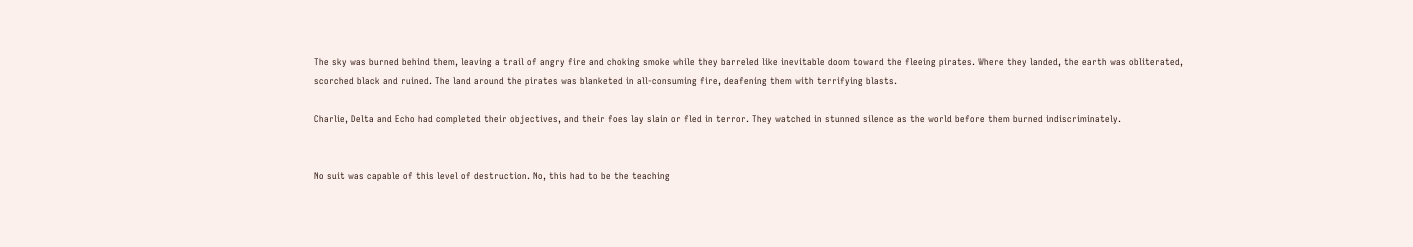The sky was burned behind them, leaving a trail of angry fire and choking smoke while they barreled like inevitable doom toward the fleeing pirates. Where they landed, the earth was obliterated, scorched black and ruined. The land around the pirates was blanketed in all-consuming fire, deafening them with terrifying blasts.

Charlie, Delta and Echo had completed their objectives, and their foes lay slain or fled in terror. They watched in stunned silence as the world before them burned indiscriminately.


No suit was capable of this level of destruction. No, this had to be the teaching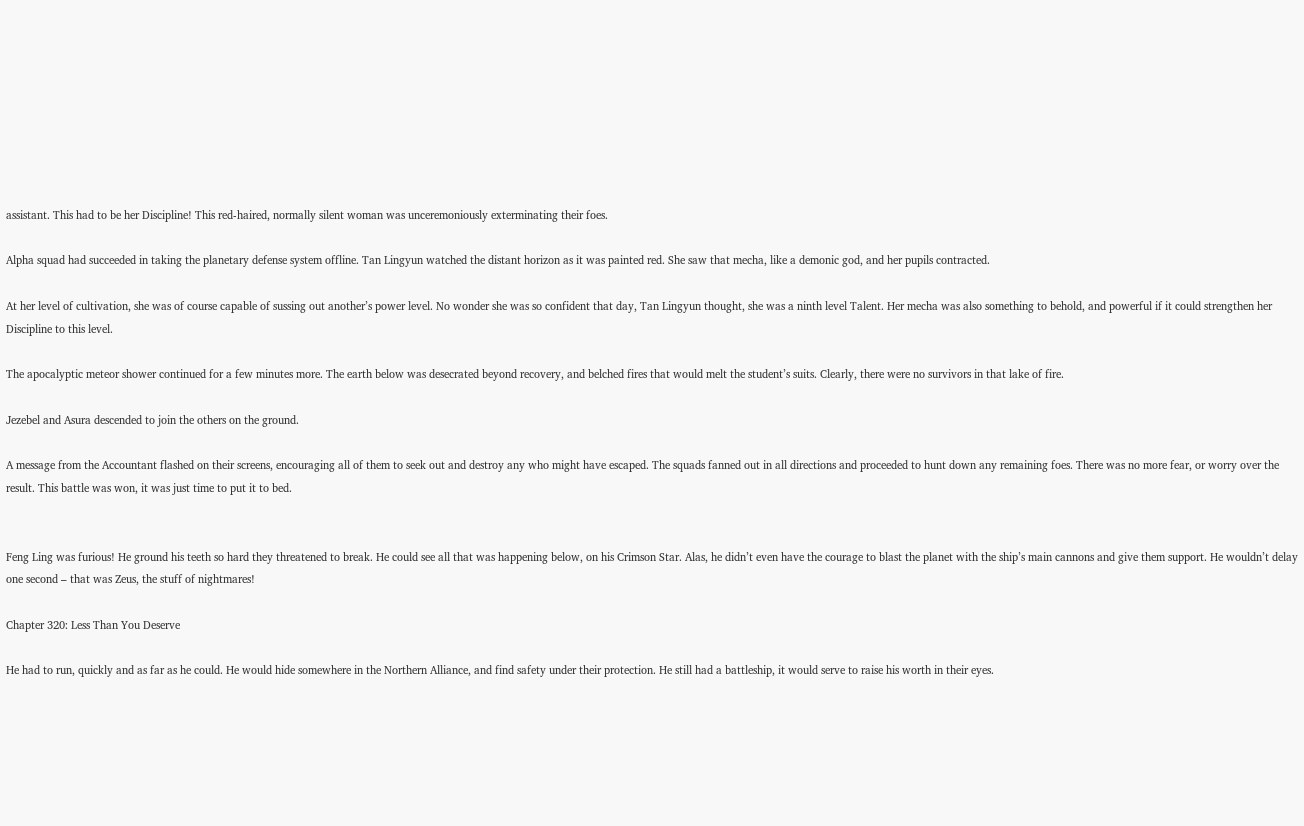assistant. This had to be her Discipline! This red-haired, normally silent woman was unceremoniously exterminating their foes.

Alpha squad had succeeded in taking the planetary defense system offline. Tan Lingyun watched the distant horizon as it was painted red. She saw that mecha, like a demonic god, and her pupils contracted.

At her level of cultivation, she was of course capable of sussing out another’s power level. No wonder she was so confident that day, Tan Lingyun thought, she was a ninth level Talent. Her mecha was also something to behold, and powerful if it could strengthen her Discipline to this level.

The apocalyptic meteor shower continued for a few minutes more. The earth below was desecrated beyond recovery, and belched fires that would melt the student’s suits. Clearly, there were no survivors in that lake of fire.

Jezebel and Asura descended to join the others on the ground.

A message from the Accountant flashed on their screens, encouraging all of them to seek out and destroy any who might have escaped. The squads fanned out in all directions and proceeded to hunt down any remaining foes. There was no more fear, or worry over the result. This battle was won, it was just time to put it to bed.


Feng Ling was furious! He ground his teeth so hard they threatened to break. He could see all that was happening below, on his Crimson Star. Alas, he didn’t even have the courage to blast the planet with the ship’s main cannons and give them support. He wouldn’t delay one second – that was Zeus, the stuff of nightmares!

Chapter 320: Less Than You Deserve

He had to run, quickly and as far as he could. He would hide somewhere in the Northern Alliance, and find safety under their protection. He still had a battleship, it would serve to raise his worth in their eyes.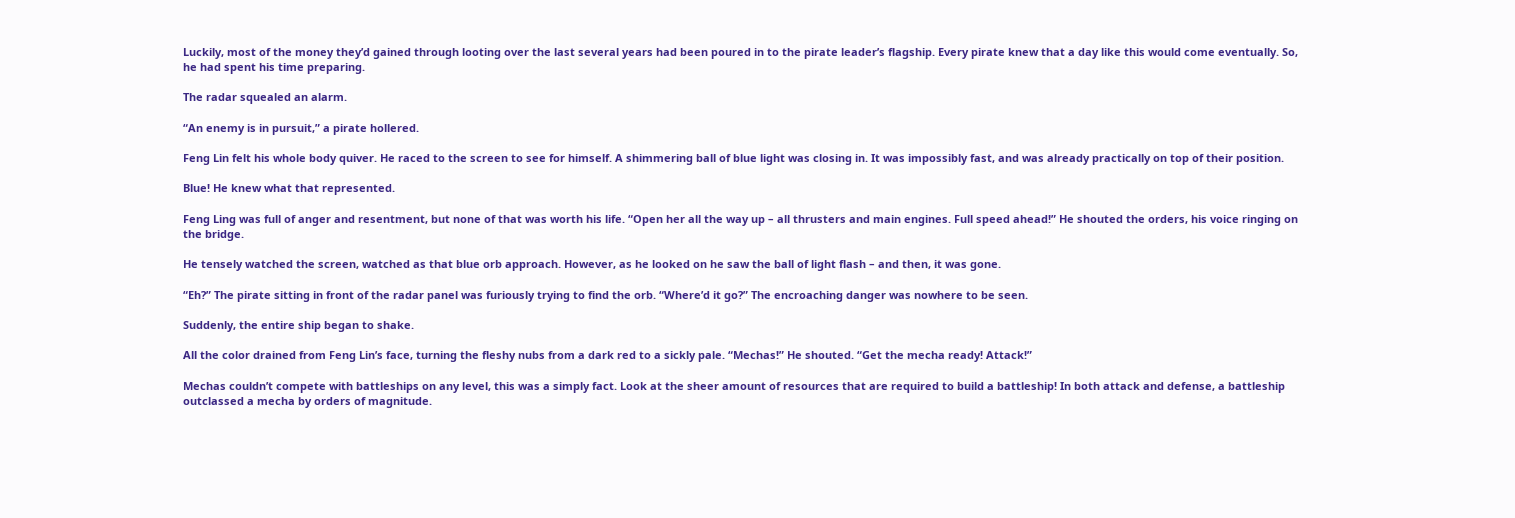Luckily, most of the money they’d gained through looting over the last several years had been poured in to the pirate leader’s flagship. Every pirate knew that a day like this would come eventually. So, he had spent his time preparing.

The radar squealed an alarm.

“An enemy is in pursuit,” a pirate hollered.

Feng Lin felt his whole body quiver. He raced to the screen to see for himself. A shimmering ball of blue light was closing in. It was impossibly fast, and was already practically on top of their position.

Blue! He knew what that represented.

Feng Ling was full of anger and resentment, but none of that was worth his life. “Open her all the way up – all thrusters and main engines. Full speed ahead!” He shouted the orders, his voice ringing on the bridge.

He tensely watched the screen, watched as that blue orb approach. However, as he looked on he saw the ball of light flash – and then, it was gone.

“Eh?” The pirate sitting in front of the radar panel was furiously trying to find the orb. “Where’d it go?” The encroaching danger was nowhere to be seen.

Suddenly, the entire ship began to shake.

All the color drained from Feng Lin’s face, turning the fleshy nubs from a dark red to a sickly pale. “Mechas!” He shouted. “Get the mecha ready! Attack!”

Mechas couldn’t compete with battleships on any level, this was a simply fact. Look at the sheer amount of resources that are required to build a battleship! In both attack and defense, a battleship outclassed a mecha by orders of magnitude.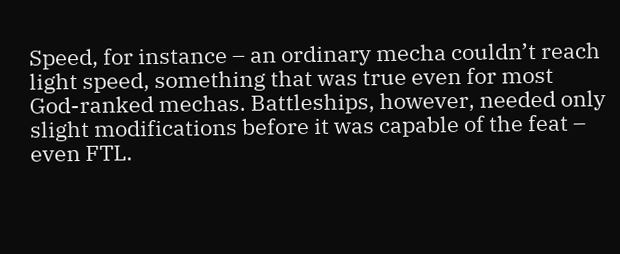Speed, for instance – an ordinary mecha couldn’t reach light speed, something that was true even for most God-ranked mechas. Battleships, however, needed only slight modifications before it was capable of the feat – even FTL.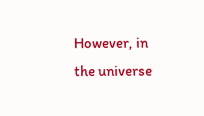However, in the universe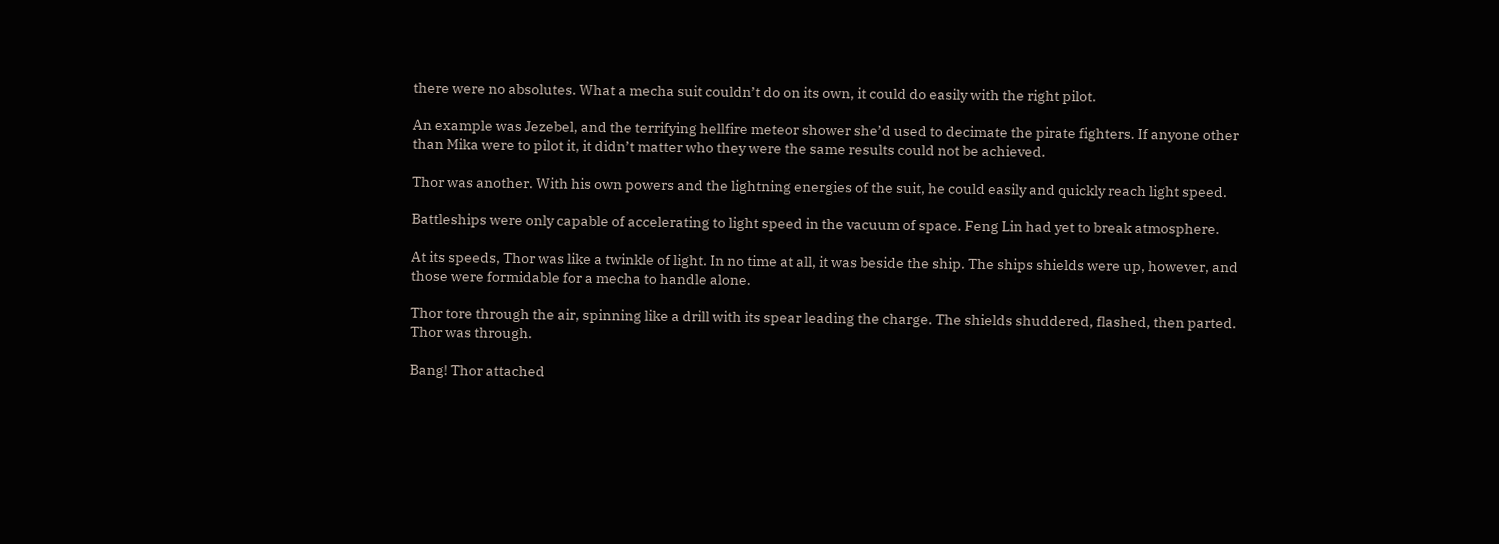there were no absolutes. What a mecha suit couldn’t do on its own, it could do easily with the right pilot.

An example was Jezebel, and the terrifying hellfire meteor shower she’d used to decimate the pirate fighters. If anyone other than Mika were to pilot it, it didn’t matter who they were the same results could not be achieved.

Thor was another. With his own powers and the lightning energies of the suit, he could easily and quickly reach light speed.

Battleships were only capable of accelerating to light speed in the vacuum of space. Feng Lin had yet to break atmosphere.

At its speeds, Thor was like a twinkle of light. In no time at all, it was beside the ship. The ships shields were up, however, and those were formidable for a mecha to handle alone.

Thor tore through the air, spinning like a drill with its spear leading the charge. The shields shuddered, flashed, then parted. Thor was through.

Bang! Thor attached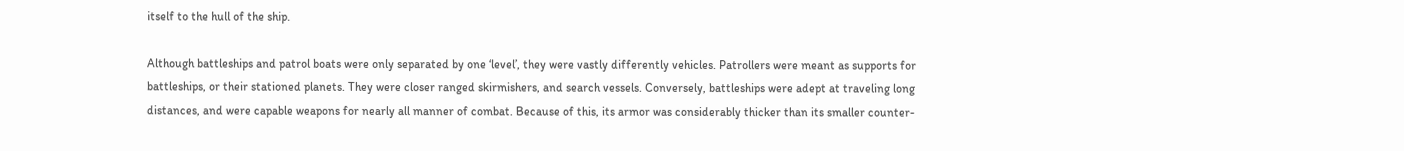itself to the hull of the ship.

Although battleships and patrol boats were only separated by one ‘level’, they were vastly differently vehicles. Patrollers were meant as supports for battleships, or their stationed planets. They were closer ranged skirmishers, and search vessels. Conversely, battleships were adept at traveling long distances, and were capable weapons for nearly all manner of combat. Because of this, its armor was considerably thicker than its smaller counter-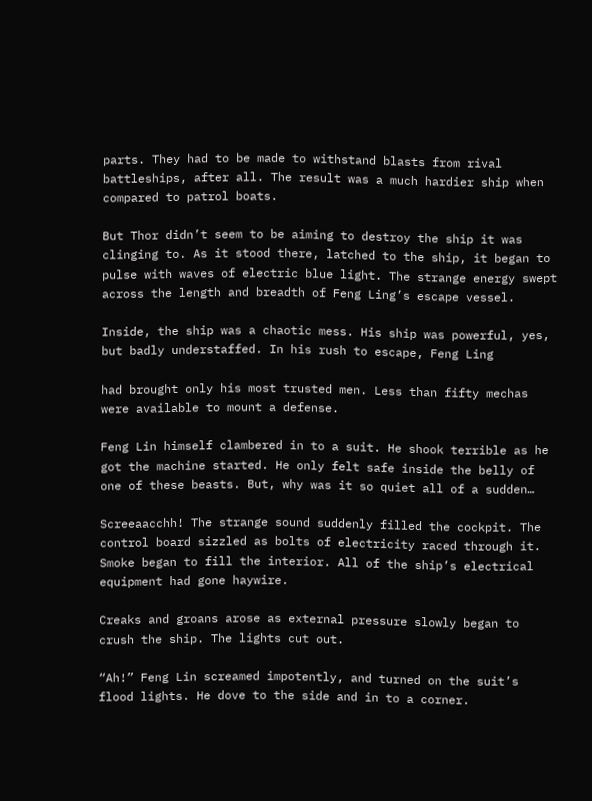parts. They had to be made to withstand blasts from rival battleships, after all. The result was a much hardier ship when compared to patrol boats.

But Thor didn’t seem to be aiming to destroy the ship it was clinging to. As it stood there, latched to the ship, it began to pulse with waves of electric blue light. The strange energy swept across the length and breadth of Feng Ling’s escape vessel.

Inside, the ship was a chaotic mess. His ship was powerful, yes, but badly understaffed. In his rush to escape, Feng Ling

had brought only his most trusted men. Less than fifty mechas were available to mount a defense.

Feng Lin himself clambered in to a suit. He shook terrible as he got the machine started. He only felt safe inside the belly of one of these beasts. But, why was it so quiet all of a sudden…

Screeaacchh! The strange sound suddenly filled the cockpit. The control board sizzled as bolts of electricity raced through it. Smoke began to fill the interior. All of the ship’s electrical equipment had gone haywire.

Creaks and groans arose as external pressure slowly began to crush the ship. The lights cut out.

“Ah!” Feng Lin screamed impotently, and turned on the suit’s flood lights. He dove to the side and in to a corner.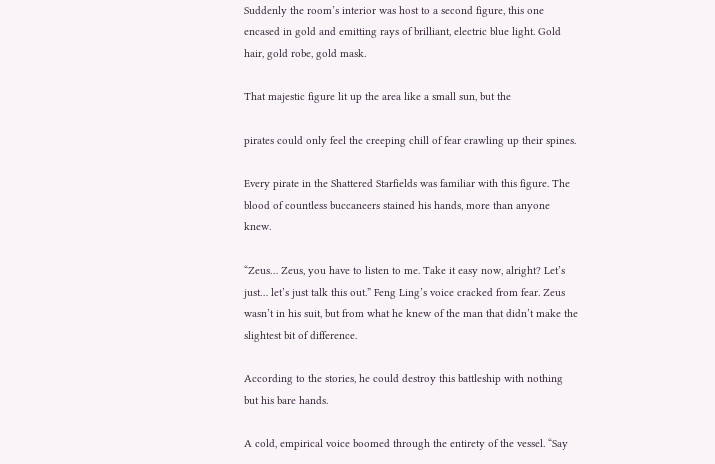Suddenly the room’s interior was host to a second figure, this one encased in gold and emitting rays of brilliant, electric blue light. Gold hair, gold robe, gold mask.

That majestic figure lit up the area like a small sun, but the

pirates could only feel the creeping chill of fear crawling up their spines.

Every pirate in the Shattered Starfields was familiar with this figure. The blood of countless buccaneers stained his hands, more than anyone knew.

“Zeus… Zeus, you have to listen to me. Take it easy now, alright? Let’s just… let’s just talk this out.” Feng Ling’s voice cracked from fear. Zeus wasn’t in his suit, but from what he knew of the man that didn’t make the slightest bit of difference.

According to the stories, he could destroy this battleship with nothing but his bare hands.

A cold, empirical voice boomed through the entirety of the vessel. “Say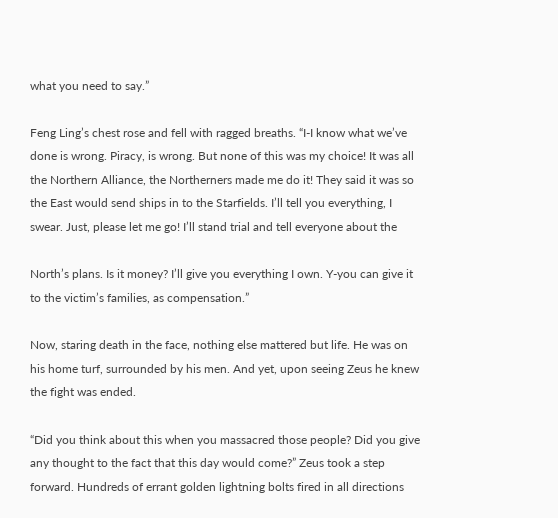what you need to say.”

Feng Ling’s chest rose and fell with ragged breaths. “I-I know what we’ve done is wrong. Piracy, is wrong. But none of this was my choice! It was all the Northern Alliance, the Northerners made me do it! They said it was so the East would send ships in to the Starfields. I’ll tell you everything, I swear. Just, please let me go! I’ll stand trial and tell everyone about the

North’s plans. Is it money? I’ll give you everything I own. Y-you can give it to the victim’s families, as compensation.”

Now, staring death in the face, nothing else mattered but life. He was on his home turf, surrounded by his men. And yet, upon seeing Zeus he knew the fight was ended.

“Did you think about this when you massacred those people? Did you give any thought to the fact that this day would come?” Zeus took a step forward. Hundreds of errant golden lightning bolts fired in all directions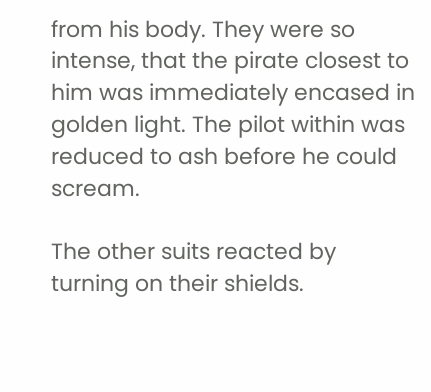from his body. They were so intense, that the pirate closest to him was immediately encased in golden light. The pilot within was reduced to ash before he could scream.

The other suits reacted by turning on their shields.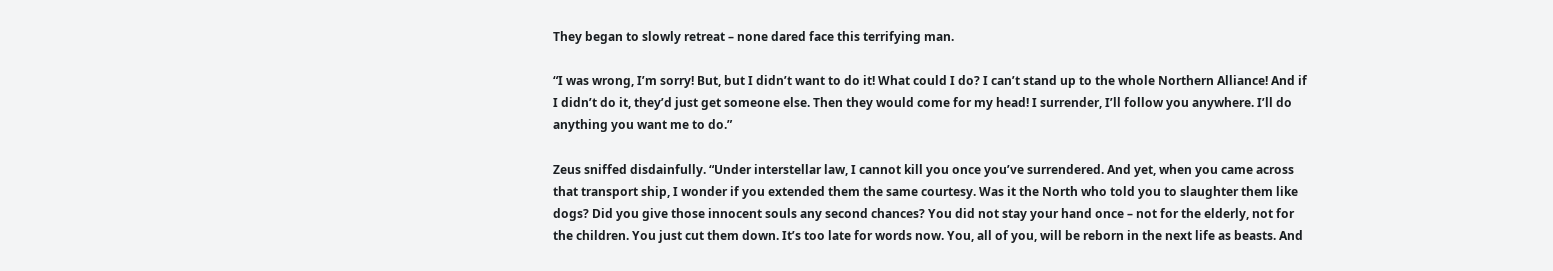They began to slowly retreat – none dared face this terrifying man.

“I was wrong, I’m sorry! But, but I didn’t want to do it! What could I do? I can’t stand up to the whole Northern Alliance! And if I didn’t do it, they’d just get someone else. Then they would come for my head! I surrender, I’ll follow you anywhere. I’ll do anything you want me to do.”

Zeus sniffed disdainfully. “Under interstellar law, I cannot kill you once you’ve surrendered. And yet, when you came across that transport ship, I wonder if you extended them the same courtesy. Was it the North who told you to slaughter them like dogs? Did you give those innocent souls any second chances? You did not stay your hand once – not for the elderly, not for the children. You just cut them down. It’s too late for words now. You, all of you, will be reborn in the next life as beasts. And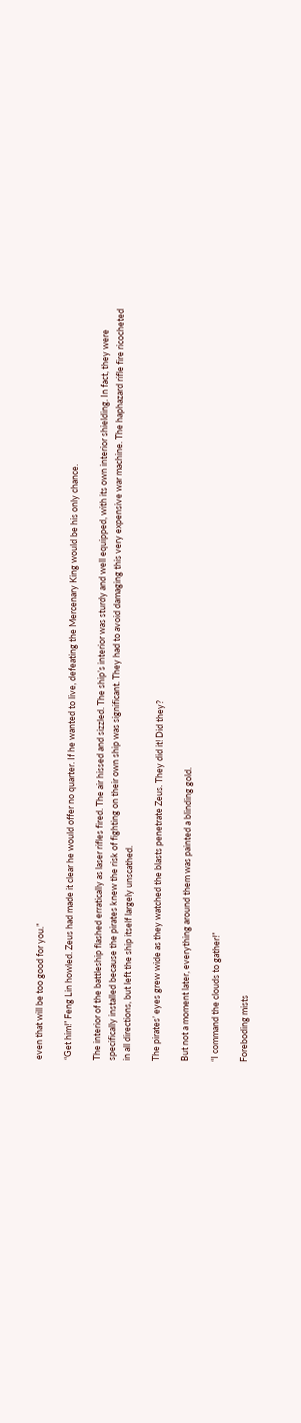even that will be too good for you.”

“Get him!” Feng Lin howled. Zeus had made it clear he would offer no quarter. If he wanted to live, defeating the Mercenary King would be his only chance.

The interior of the battleship flashed erratically as laser rifles fired. The air hissed and sizzled. The ship’s interior was sturdy and well equipped, with its own interior shielding. In fact, they were specifically installed because the pirates knew the risk of fighting on their own ship was significant. They had to avoid damaging this very expensive war machine. The haphazard rifle fire ricocheted in all directions, but left the ship itself largely unscathed.

The pirates’ eyes grew wide as they watched the blasts penetrate Zeus. They did it! Did they?

But not a moment later, everything around them was painted a blinding gold.

“I command the clouds to gather!”

Foreboding mists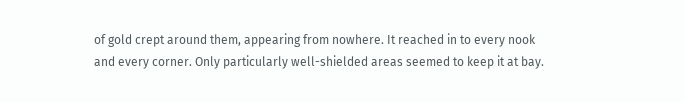of gold crept around them, appearing from nowhere. It reached in to every nook and every corner. Only particularly well-shielded areas seemed to keep it at bay.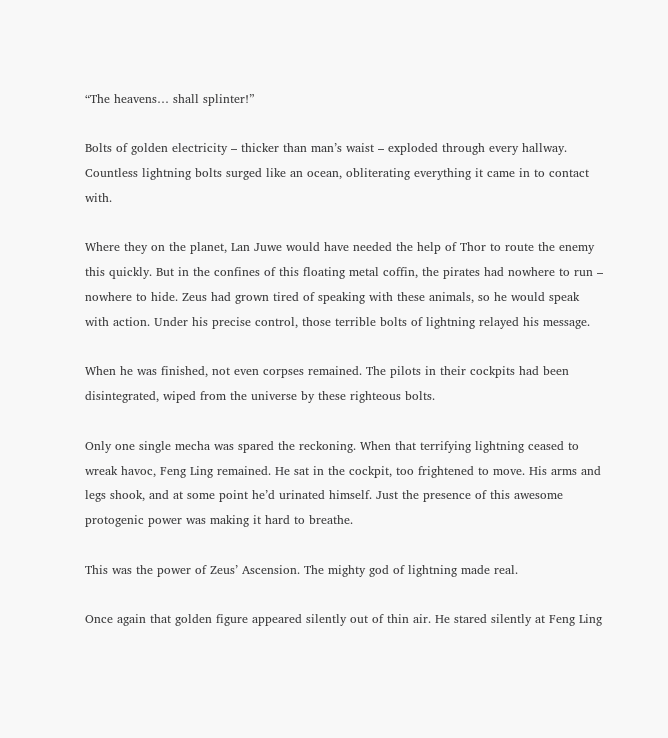“The heavens… shall splinter!”

Bolts of golden electricity – thicker than man’s waist – exploded through every hallway. Countless lightning bolts surged like an ocean, obliterating everything it came in to contact with.

Where they on the planet, Lan Juwe would have needed the help of Thor to route the enemy this quickly. But in the confines of this floating metal coffin, the pirates had nowhere to run – nowhere to hide. Zeus had grown tired of speaking with these animals, so he would speak with action. Under his precise control, those terrible bolts of lightning relayed his message.

When he was finished, not even corpses remained. The pilots in their cockpits had been disintegrated, wiped from the universe by these righteous bolts.

Only one single mecha was spared the reckoning. When that terrifying lightning ceased to wreak havoc, Feng Ling remained. He sat in the cockpit, too frightened to move. His arms and legs shook, and at some point he’d urinated himself. Just the presence of this awesome protogenic power was making it hard to breathe.

This was the power of Zeus’ Ascension. The mighty god of lightning made real.

Once again that golden figure appeared silently out of thin air. He stared silently at Feng Ling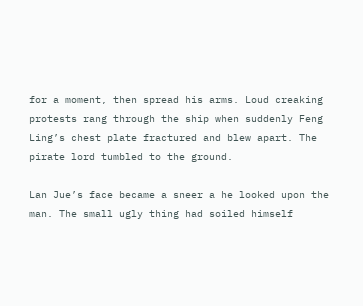for a moment, then spread his arms. Loud creaking protests rang through the ship when suddenly Feng Ling’s chest plate fractured and blew apart. The pirate lord tumbled to the ground.

Lan Jue’s face became a sneer a he looked upon the man. The small ugly thing had soiled himself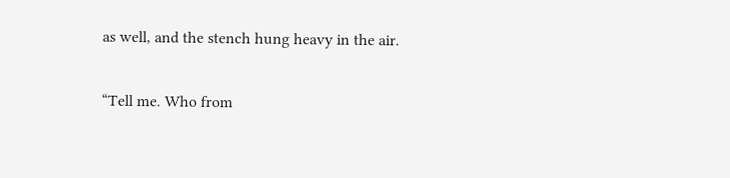as well, and the stench hung heavy in the air.

“Tell me. Who from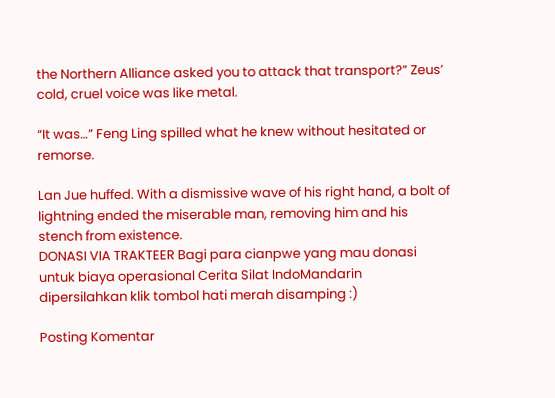the Northern Alliance asked you to attack that transport?” Zeus’ cold, cruel voice was like metal.

“It was…” Feng Ling spilled what he knew without hesitated or remorse.

Lan Jue huffed. With a dismissive wave of his right hand, a bolt of lightning ended the miserable man, removing him and his stench from existence.
DONASI VIA TRAKTEER Bagi para cianpwe yang mau donasi untuk biaya operasional Cerita Silat IndoMandarin dipersilahkan klik tombol hati merah disamping :)

Posting Komentar